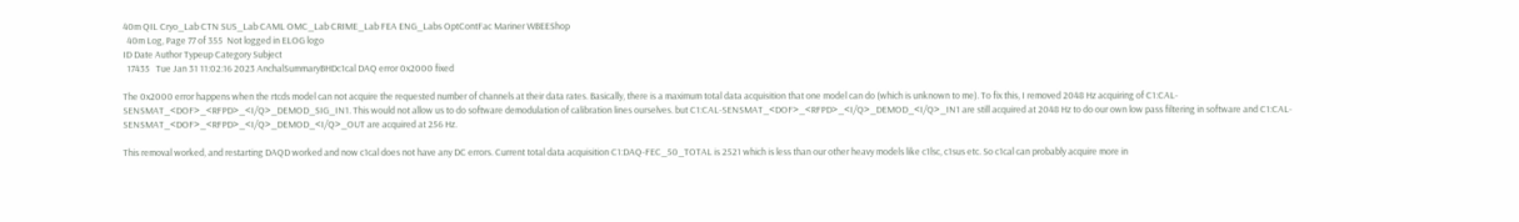40m QIL Cryo_Lab CTN SUS_Lab CAML OMC_Lab CRIME_Lab FEA ENG_Labs OptContFac Mariner WBEEShop
  40m Log, Page 77 of 355  Not logged in ELOG logo
ID Date Author Typeup Category Subject
  17435   Tue Jan 31 11:02:16 2023 AnchalSummaryBHDc1cal DAQ error 0x2000 fixed

The 0x2000 error happens when the rtcds model can not acquire the requested number of channels at their data rates. Basically, there is a maximum total data acquisition that one model can do (which is unknown to me). To fix this, I removed 2048 Hz acquiring of C1:CAL-SENSMAT_<DOF>_<RFPD>_<I/Q>_DEMOD_SIG_IN1. This would not allow us to do software demodulation of calibration lines ourselves. but C1:CAL-SENSMAT_<DOF>_<RFPD>_<I/Q>_DEMOD_<I/Q>_IN1 are still acquired at 2048 Hz to do our own low pass filtering in software and C1:CAL-SENSMAT_<DOF>_<RFPD>_<I/Q>_DEMOD_<I/Q>_OUT are acquired at 256 Hz.

This removal worked, and restarting DAQD worked and now c1cal does not have any DC errors. Current total data acquisition C1:DAQ-FEC_50_TOTAL is 2521 which is less than our other heavy models like c1lsc, c1sus etc. So c1cal can probably acquire more in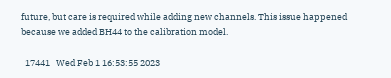future, but care is required while adding new channels. This issue happened because we added BH44 to the calibration model.

  17441   Wed Feb 1 16:53:55 2023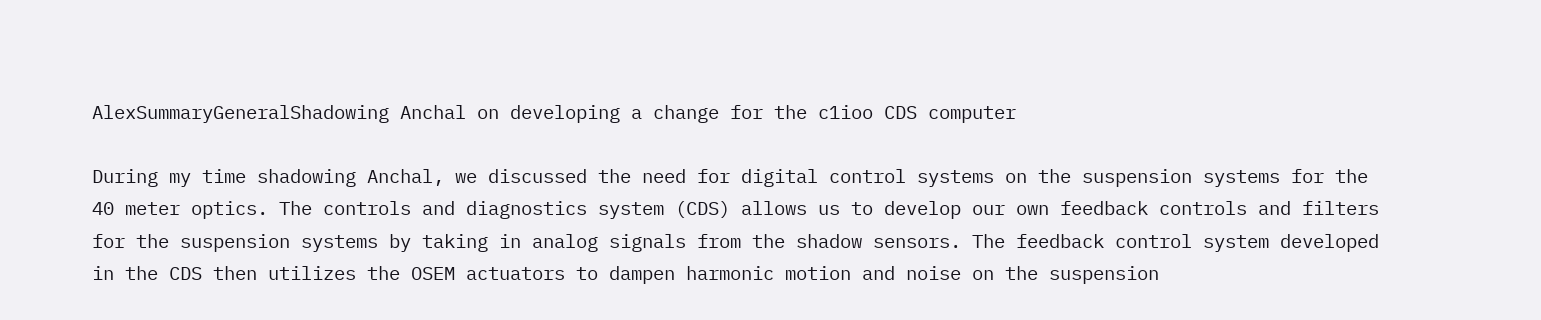AlexSummaryGeneralShadowing Anchal on developing a change for the c1ioo CDS computer

During my time shadowing Anchal, we discussed the need for digital control systems on the suspension systems for the 40 meter optics. The controls and diagnostics system (CDS) allows us to develop our own feedback controls and filters for the suspension systems by taking in analog signals from the shadow sensors. The feedback control system developed in the CDS then utilizes the OSEM actuators to dampen harmonic motion and noise on the suspension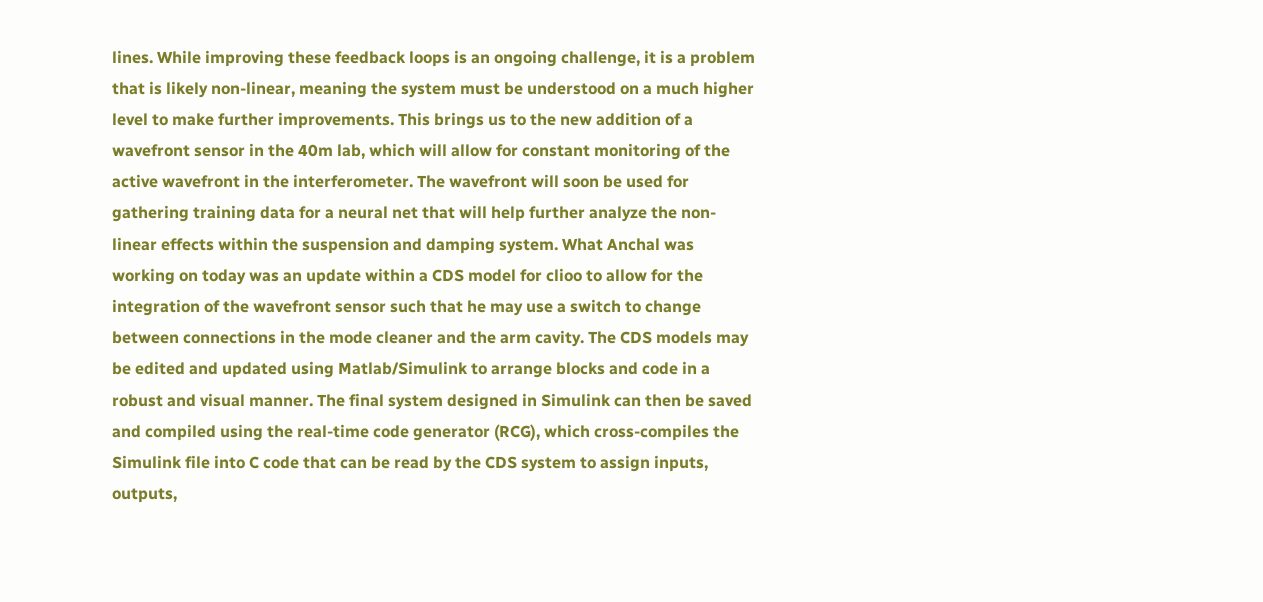lines. While improving these feedback loops is an ongoing challenge, it is a problem that is likely non-linear, meaning the system must be understood on a much higher level to make further improvements. This brings us to the new addition of a wavefront sensor in the 40m lab, which will allow for constant monitoring of the active wavefront in the interferometer. The wavefront will soon be used for gathering training data for a neural net that will help further analyze the non-linear effects within the suspension and damping system. What Anchal was working on today was an update within a CDS model for clioo to allow for the integration of the wavefront sensor such that he may use a switch to change between connections in the mode cleaner and the arm cavity. The CDS models may be edited and updated using Matlab/Simulink to arrange blocks and code in a robust and visual manner. The final system designed in Simulink can then be saved and compiled using the real-time code generator (RCG), which cross-compiles the Simulink file into C code that can be read by the CDS system to assign inputs, outputs,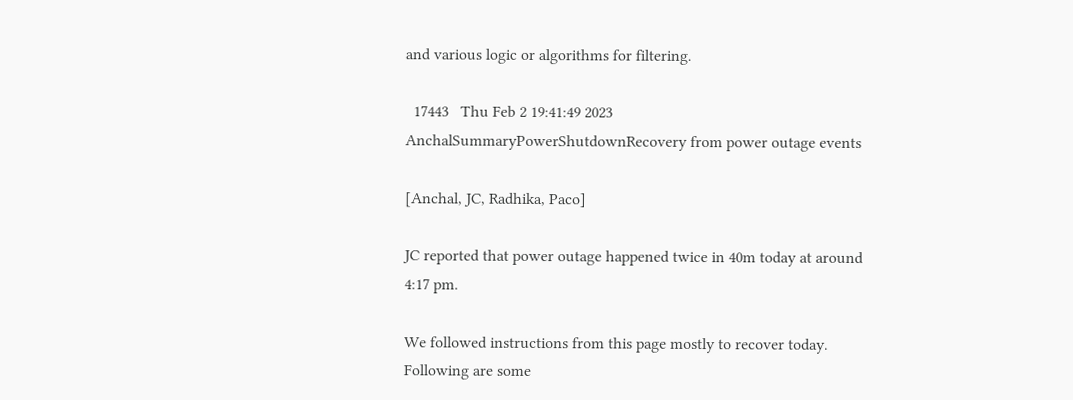and various logic or algorithms for filtering.

  17443   Thu Feb 2 19:41:49 2023 AnchalSummaryPowerShutdownRecovery from power outage events

[Anchal, JC, Radhika, Paco]

JC reported that power outage happened twice in 40m today at around 4:17 pm.

We followed instructions from this page mostly to recover today. Following are some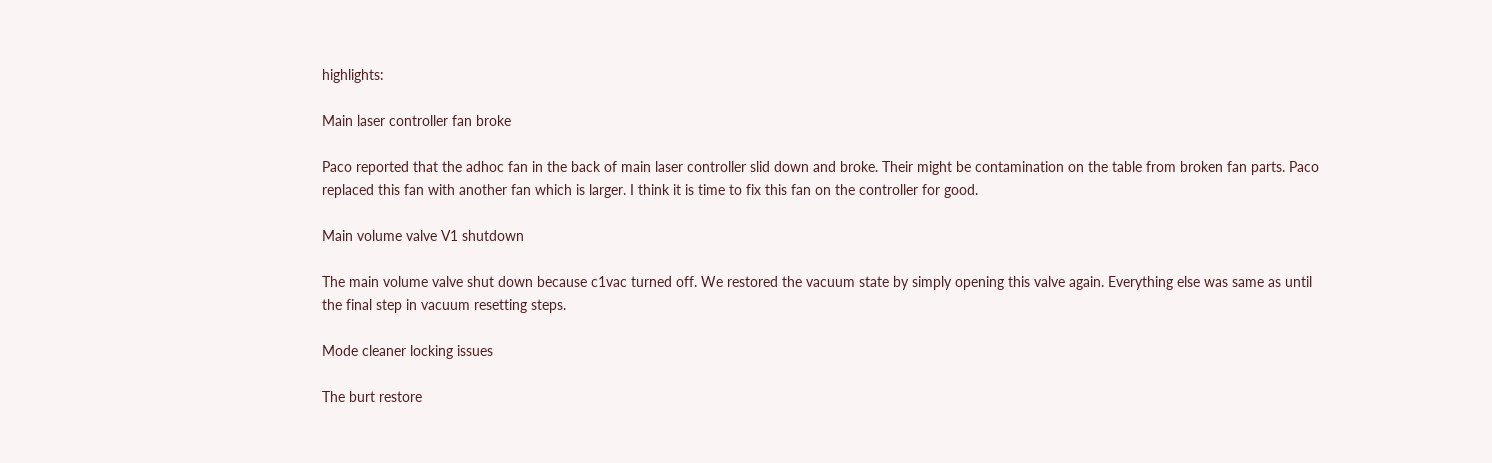highlights:

Main laser controller fan broke

Paco reported that the adhoc fan in the back of main laser controller slid down and broke. Their might be contamination on the table from broken fan parts. Paco replaced this fan with another fan which is larger. I think it is time to fix this fan on the controller for good.

Main volume valve V1 shutdown

The main volume valve shut down because c1vac turned off. We restored the vacuum state by simply opening this valve again. Everything else was same as until the final step in vacuum resetting steps.

Mode cleaner locking issues

The burt restore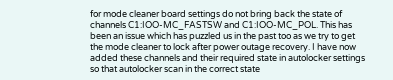for mode cleaner board settings do not bring back the state of channels C1:IOO-MC_FASTSW and C1:IOO-MC_POL. This has been an issue which has puzzled us in the past too as we try to get the mode cleaner to lock after power outage recovery. I have now added these channels and their required state in autolocker settings so that autolocker scan in the correct state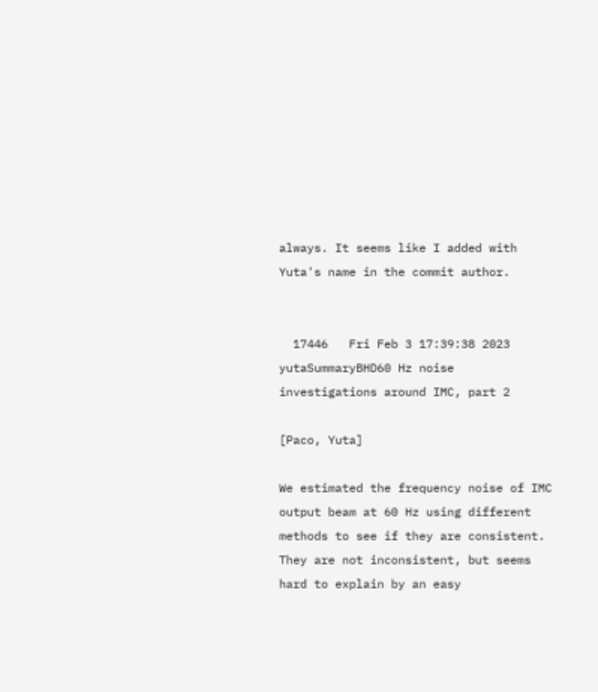always. It seems like I added with Yuta's name in the commit author.


  17446   Fri Feb 3 17:39:38 2023 yutaSummaryBHD60 Hz noise investigations around IMC, part 2

[Paco, Yuta]

We estimated the frequency noise of IMC output beam at 60 Hz using different methods to see if they are consistent.
They are not inconsistent, but seems hard to explain by an easy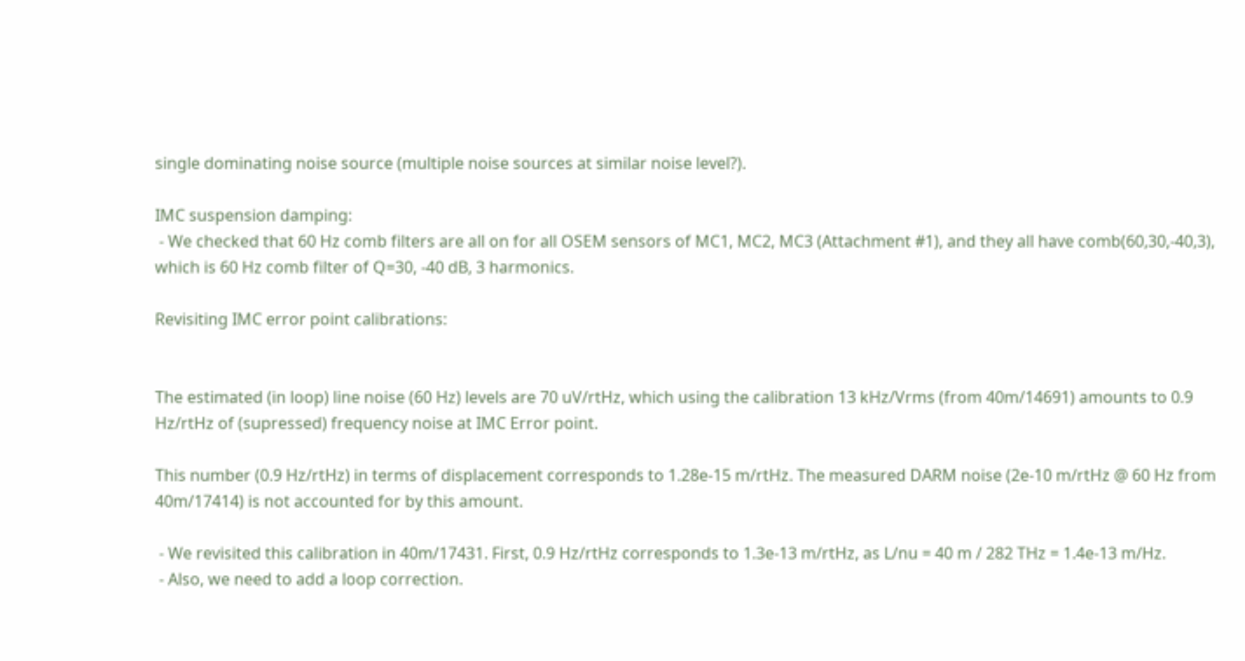single dominating noise source (multiple noise sources at similar noise level?).

IMC suspension damping:
 - We checked that 60 Hz comb filters are all on for all OSEM sensors of MC1, MC2, MC3 (Attachment #1), and they all have comb(60,30,-40,3), which is 60 Hz comb filter of Q=30, -40 dB, 3 harmonics.

Revisiting IMC error point calibrations:


The estimated (in loop) line noise (60 Hz) levels are 70 uV/rtHz, which using the calibration 13 kHz/Vrms (from 40m/14691) amounts to 0.9 Hz/rtHz of (supressed) frequency noise at IMC Error point.

This number (0.9 Hz/rtHz) in terms of displacement corresponds to 1.28e-15 m/rtHz. The measured DARM noise (2e-10 m/rtHz @ 60 Hz from 40m/17414) is not accounted for by this amount.

 - We revisited this calibration in 40m/17431. First, 0.9 Hz/rtHz corresponds to 1.3e-13 m/rtHz, as L/nu = 40 m / 282 THz = 1.4e-13 m/Hz.
 - Also, we need to add a loop correction.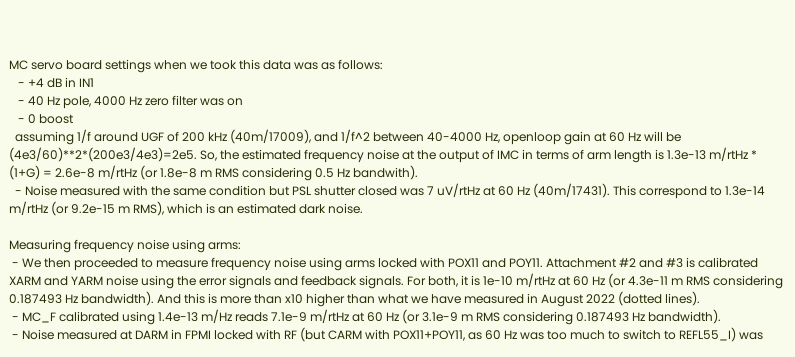MC servo board settings when we took this data was as follows:
   - +4 dB in IN1
   - 40 Hz pole, 4000 Hz zero filter was on
   - 0 boost
  assuming 1/f around UGF of 200 kHz (40m/17009), and 1/f^2 between 40-4000 Hz, openloop gain at 60 Hz will be (4e3/60)**2*(200e3/4e3)=2e5. So, the estimated frequency noise at the output of IMC in terms of arm length is 1.3e-13 m/rtHz * (1+G) = 2.6e-8 m/rtHz (or 1.8e-8 m RMS considering 0.5 Hz bandwith).
  - Noise measured with the same condition but PSL shutter closed was 7 uV/rtHz at 60 Hz (40m/17431). This correspond to 1.3e-14 m/rtHz (or 9.2e-15 m RMS), which is an estimated dark noise.

Measuring frequency noise using arms:
 - We then proceeded to measure frequency noise using arms locked with POX11 and POY11. Attachment #2 and #3 is calibrated XARM and YARM noise using the error signals and feedback signals. For both, it is 1e-10 m/rtHz at 60 Hz (or 4.3e-11 m RMS considering 0.187493 Hz bandwidth). And this is more than x10 higher than what we have measured in August 2022 (dotted lines).
 - MC_F calibrated using 1.4e-13 m/Hz reads 7.1e-9 m/rtHz at 60 Hz (or 3.1e-9 m RMS considering 0.187493 Hz bandwidth).
 - Noise measured at DARM in FPMI locked with RF (but CARM with POX11+POY11, as 60 Hz was too much to switch to REFL55_I) was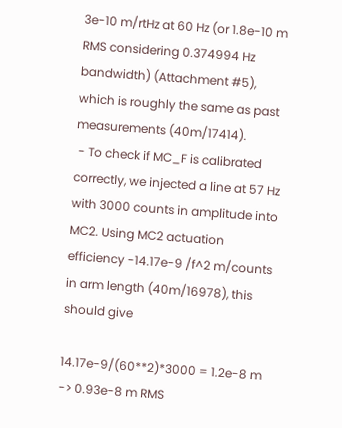3e-10 m/rtHz at 60 Hz (or 1.8e-10 m RMS considering 0.374994 Hz bandwidth) (Attachment #5), which is roughly the same as past measurements (40m/17414).
 - To check if MC_F is calibrated correctly, we injected a line at 57 Hz with 3000 counts in amplitude into MC2. Using MC2 actuation efficiency -14.17e-9 /f^2 m/counts in arm length (40m/16978), this should give

14.17e-9/(60**2)*3000 = 1.2e-8 m -> 0.93e-8 m RMS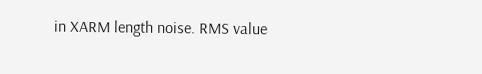in XARM length noise. RMS value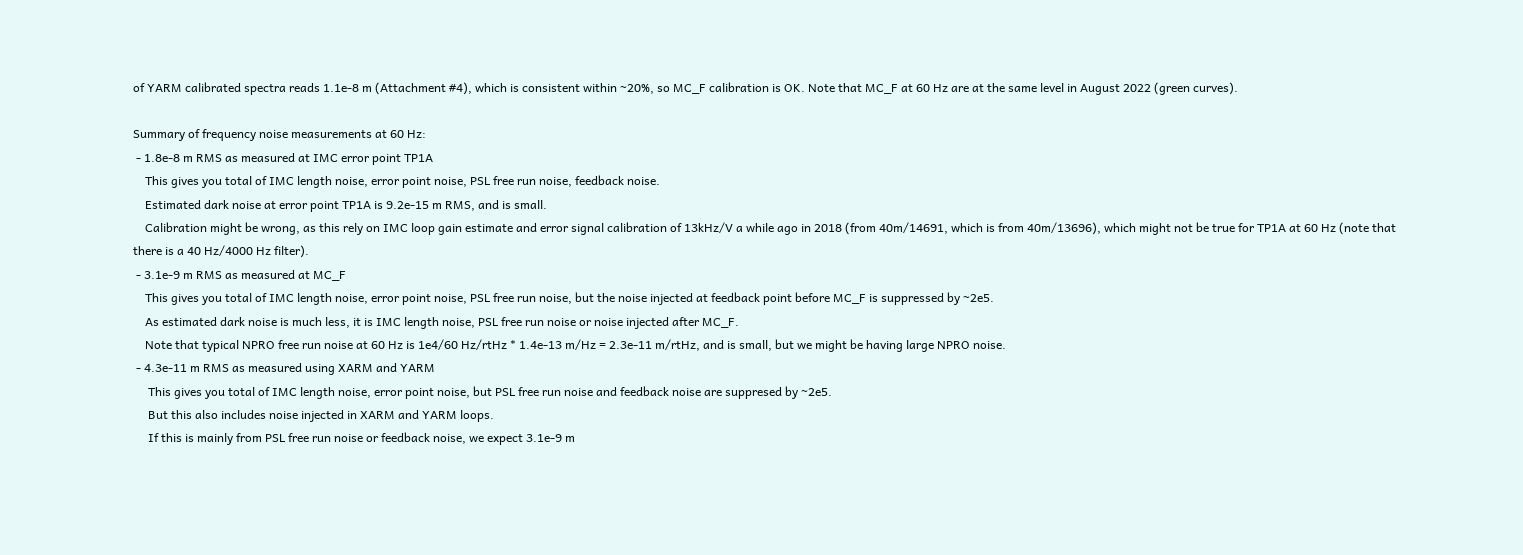of YARM calibrated spectra reads 1.1e-8 m (Attachment #4), which is consistent within ~20%, so MC_F calibration is OK. Note that MC_F at 60 Hz are at the same level in August 2022 (green curves).

Summary of frequency noise measurements at 60 Hz:
 - 1.8e-8 m RMS as measured at IMC error point TP1A
    This gives you total of IMC length noise, error point noise, PSL free run noise, feedback noise.
    Estimated dark noise at error point TP1A is 9.2e-15 m RMS, and is small.
    Calibration might be wrong, as this rely on IMC loop gain estimate and error signal calibration of 13kHz/V a while ago in 2018 (from 40m/14691, which is from 40m/13696), which might not be true for TP1A at 60 Hz (note that there is a 40 Hz/4000 Hz filter).
 - 3.1e-9 m RMS as measured at MC_F
    This gives you total of IMC length noise, error point noise, PSL free run noise, but the noise injected at feedback point before MC_F is suppressed by ~2e5.
    As estimated dark noise is much less, it is IMC length noise, PSL free run noise or noise injected after MC_F.
    Note that typical NPRO free run noise at 60 Hz is 1e4/60 Hz/rtHz * 1.4e-13 m/Hz = 2.3e-11 m/rtHz, and is small, but we might be having large NPRO noise.
 - 4.3e-11 m RMS as measured using XARM and YARM
     This gives you total of IMC length noise, error point noise, but PSL free run noise and feedback noise are suppresed by ~2e5.
     But this also includes noise injected in XARM and YARM loops.
     If this is mainly from PSL free run noise or feedback noise, we expect 3.1e-9 m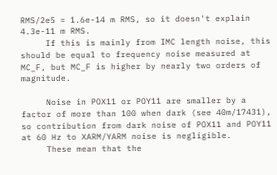RMS/2e5 = 1.6e-14 m RMS, so it doesn't explain 4.3e-11 m RMS.
     If this is mainly from IMC length noise, this should be equal to frequency noise measured at MC_F, but MC_F is higher by nearly two orders of magnitude.

     Noise in POX11 or POY11 are smaller by a factor of more than 100 when dark (see 40m/17431), so contribution from dark noise of POX11 and POY11 at 60 Hz to XARM/YARM noise is negligible.
     These mean that the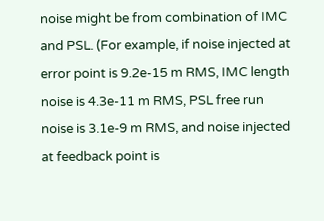noise might be from combination of IMC and PSL. (For example, if noise injected at error point is 9.2e-15 m RMS, IMC length noise is 4.3e-11 m RMS, PSL free run noise is 3.1e-9 m RMS, and noise injected at feedback point is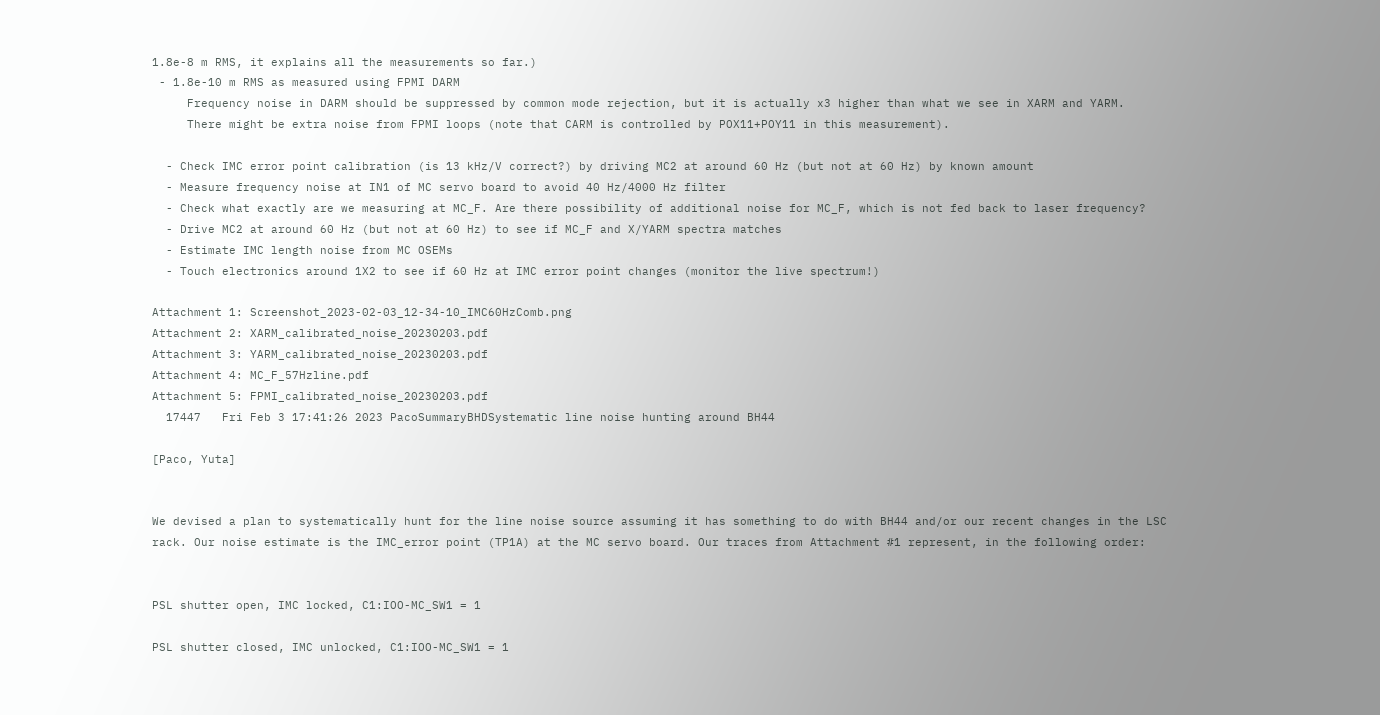1.8e-8 m RMS, it explains all the measurements so far.)
 - 1.8e-10 m RMS as measured using FPMI DARM
     Frequency noise in DARM should be suppressed by common mode rejection, but it is actually x3 higher than what we see in XARM and YARM.
     There might be extra noise from FPMI loops (note that CARM is controlled by POX11+POY11 in this measurement).

  - Check IMC error point calibration (is 13 kHz/V correct?) by driving MC2 at around 60 Hz (but not at 60 Hz) by known amount
  - Measure frequency noise at IN1 of MC servo board to avoid 40 Hz/4000 Hz filter
  - Check what exactly are we measuring at MC_F. Are there possibility of additional noise for MC_F, which is not fed back to laser frequency?
  - Drive MC2 at around 60 Hz (but not at 60 Hz) to see if MC_F and X/YARM spectra matches
  - Estimate IMC length noise from MC OSEMs
  - Touch electronics around 1X2 to see if 60 Hz at IMC error point changes (monitor the live spectrum!)

Attachment 1: Screenshot_2023-02-03_12-34-10_IMC60HzComb.png
Attachment 2: XARM_calibrated_noise_20230203.pdf
Attachment 3: YARM_calibrated_noise_20230203.pdf
Attachment 4: MC_F_57Hzline.pdf
Attachment 5: FPMI_calibrated_noise_20230203.pdf
  17447   Fri Feb 3 17:41:26 2023 PacoSummaryBHDSystematic line noise hunting around BH44

[Paco, Yuta]


We devised a plan to systematically hunt for the line noise source assuming it has something to do with BH44 and/or our recent changes in the LSC rack. Our noise estimate is the IMC_error point (TP1A) at the MC servo board. Our traces from Attachment #1 represent, in the following order:


PSL shutter open, IMC locked, C1:IOO-MC_SW1 = 1

PSL shutter closed, IMC unlocked, C1:IOO-MC_SW1 = 1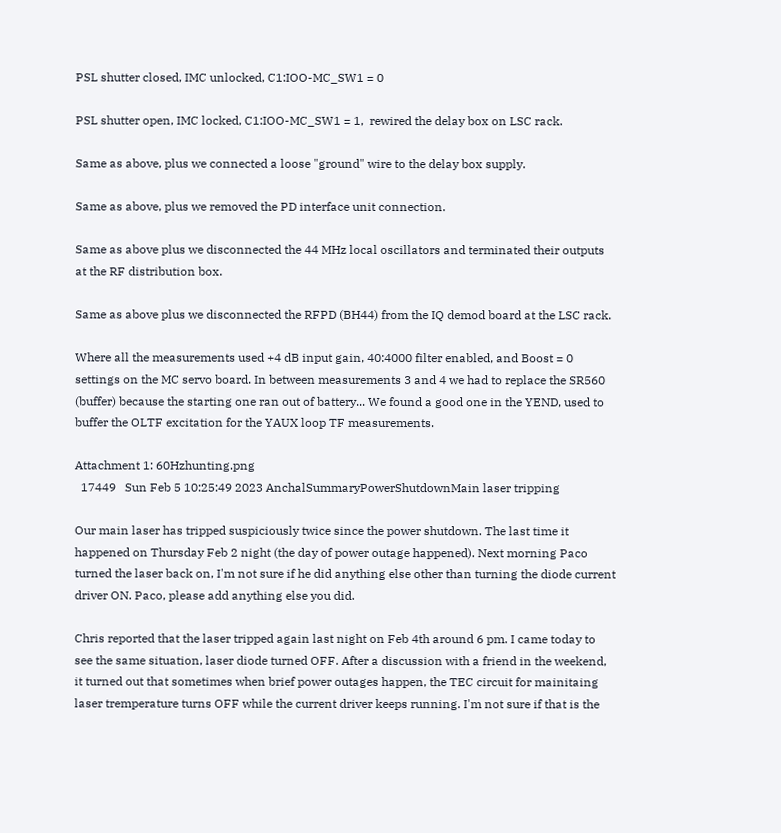PSL shutter closed, IMC unlocked, C1:IOO-MC_SW1 = 0

PSL shutter open, IMC locked, C1:IOO-MC_SW1 = 1,  rewired the delay box on LSC rack.

Same as above, plus we connected a loose "ground" wire to the delay box supply.

Same as above, plus we removed the PD interface unit connection.

Same as above plus we disconnected the 44 MHz local oscillators and terminated their outputs at the RF distribution box.

Same as above plus we disconnected the RFPD (BH44) from the IQ demod board at the LSC rack.

Where all the measurements used +4 dB input gain, 40:4000 filter enabled, and Boost = 0 settings on the MC servo board. In between measurements 3 and 4 we had to replace the SR560 (buffer) because the starting one ran out of battery... We found a good one in the YEND, used to buffer the OLTF excitation for the YAUX loop TF measurements.

Attachment 1: 60Hzhunting.png
  17449   Sun Feb 5 10:25:49 2023 AnchalSummaryPowerShutdownMain laser tripping

Our main laser has tripped suspiciously twice since the power shutdown. The last time it happened on Thursday Feb 2 night (the day of power outage happened). Next morning Paco turned the laser back on, I'm not sure if he did anything else other than turning the diode current driver ON. Paco, please add anything else you did.

Chris reported that the laser tripped again last night on Feb 4th around 6 pm. I came today to see the same situation, laser diode turned OFF. After a discussion with a friend in the weekend, it turned out that sometimes when brief power outages happen, the TEC circuit for mainitaing laser tremperature turns OFF while the current driver keeps running. I'm not sure if that is the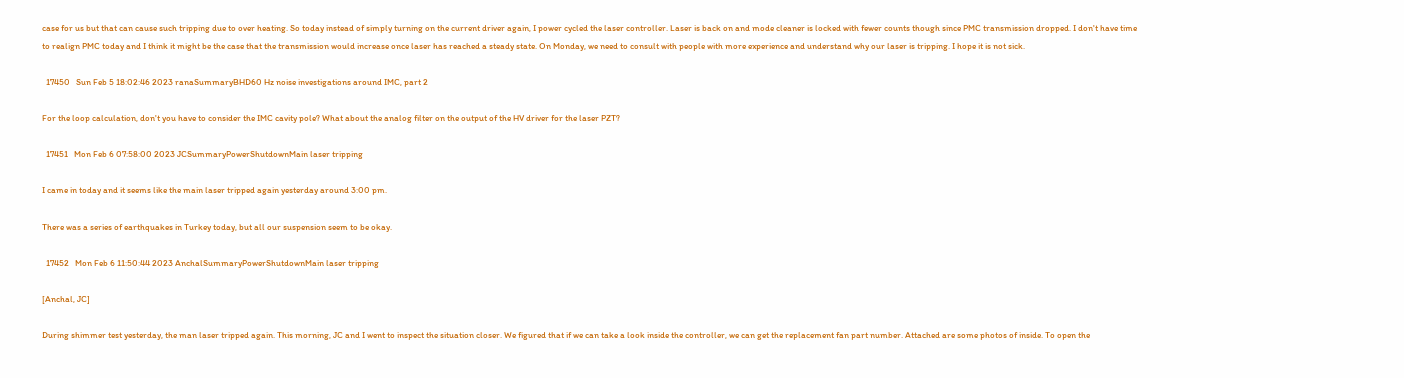case for us but that can cause such tripping due to over heating. So today instead of simply turning on the current driver again, I power cycled the laser controller. Laser is back on and mode cleaner is locked with fewer counts though since PMC transmission dropped. I don't have time to realign PMC today and I think it might be the case that the transmission would increase once laser has reached a steady state. On Monday, we need to consult with people with more experience and understand why our laser is tripping. I hope it is not sick.

  17450   Sun Feb 5 18:02:46 2023 ranaSummaryBHD60 Hz noise investigations around IMC, part 2

For the loop calculation, don't you have to consider the IMC cavity pole? What about the analog filter on the output of the HV driver for the laser PZT?

  17451   Mon Feb 6 07:58:00 2023 JCSummaryPowerShutdownMain laser tripping

I came in today and it seems like the main laser tripped again yesterday around 3:00 pm.

There was a series of earthquakes in Turkey today, but all our suspension seem to be okay.

  17452   Mon Feb 6 11:50:44 2023 AnchalSummaryPowerShutdownMain laser tripping

[Anchal, JC]

During shimmer test yesterday, the man laser tripped again. This morning, JC and I went to inspect the situation closer. We figured that if we can take a look inside the controller, we can get the replacement fan part number. Attached are some photos of inside. To open the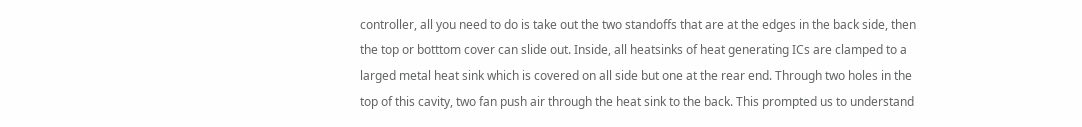controller, all you need to do is take out the two standoffs that are at the edges in the back side, then the top or botttom cover can slide out. Inside, all heatsinks of heat generating ICs are clamped to a larged metal heat sink which is covered on all side but one at the rear end. Through two holes in the top of this cavity, two fan push air through the heat sink to the back. This prompted us to understand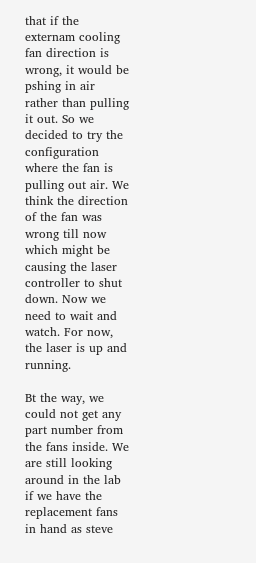that if the externam cooling fan direction is wrong, it would be pshing in air rather than pulling it out. So we decided to try the configuration where the fan is pulling out air. We think the direction of the fan was wrong till now which might be causing the laser controller to shut down. Now we need to wait and watch. For now, the laser is up and running.

Bt the way, we could not get any part number from the fans inside. We are still looking around in the lab if we have the replacement fans in hand as steve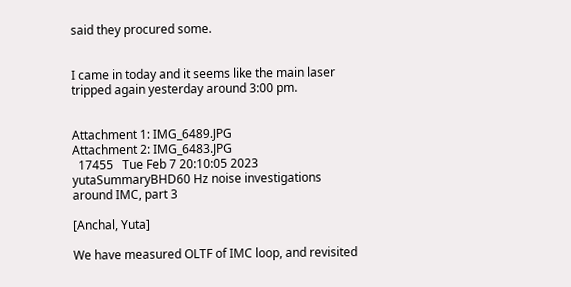said they procured some.


I came in today and it seems like the main laser tripped again yesterday around 3:00 pm.


Attachment 1: IMG_6489.JPG
Attachment 2: IMG_6483.JPG
  17455   Tue Feb 7 20:10:05 2023 yutaSummaryBHD60 Hz noise investigations around IMC, part 3

[Anchal, Yuta]

We have measured OLTF of IMC loop, and revisited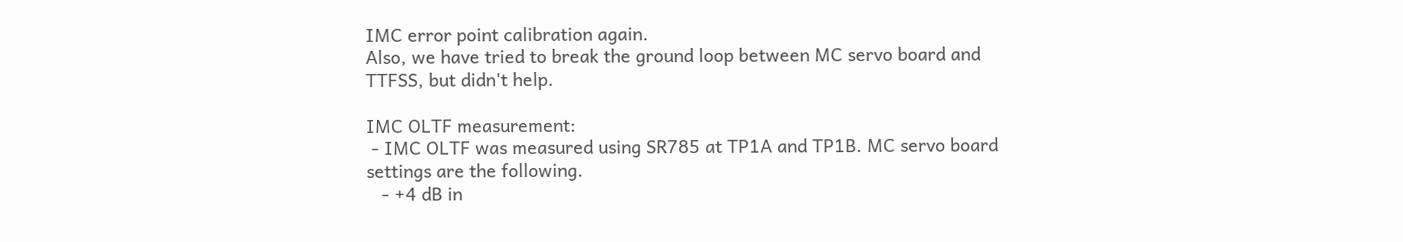IMC error point calibration again.
Also, we have tried to break the ground loop between MC servo board and TTFSS, but didn't help.

IMC OLTF measurement:
 - IMC OLTF was measured using SR785 at TP1A and TP1B. MC servo board settings are the following.
   - +4 dB in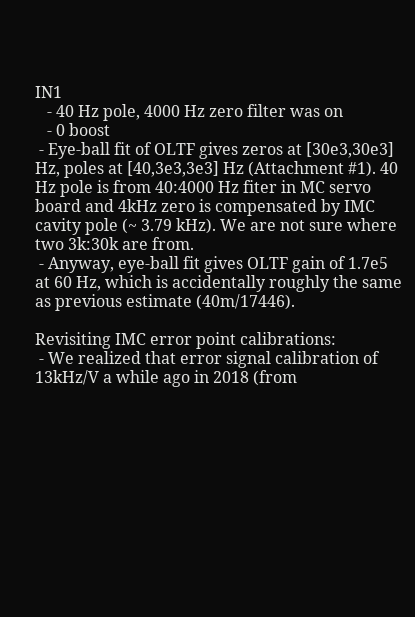IN1
   - 40 Hz pole, 4000 Hz zero filter was on
   - 0 boost
 - Eye-ball fit of OLTF gives zeros at [30e3,30e3] Hz, poles at [40,3e3,3e3] Hz (Attachment #1). 40 Hz pole is from 40:4000 Hz fiter in MC servo board and 4kHz zero is compensated by IMC cavity pole (~ 3.79 kHz). We are not sure where two 3k:30k are from.
 - Anyway, eye-ball fit gives OLTF gain of 1.7e5 at 60 Hz, which is accidentally roughly the same as previous estimate (40m/17446).

Revisiting IMC error point calibrations:
 - We realized that error signal calibration of 13kHz/V a while ago in 2018 (from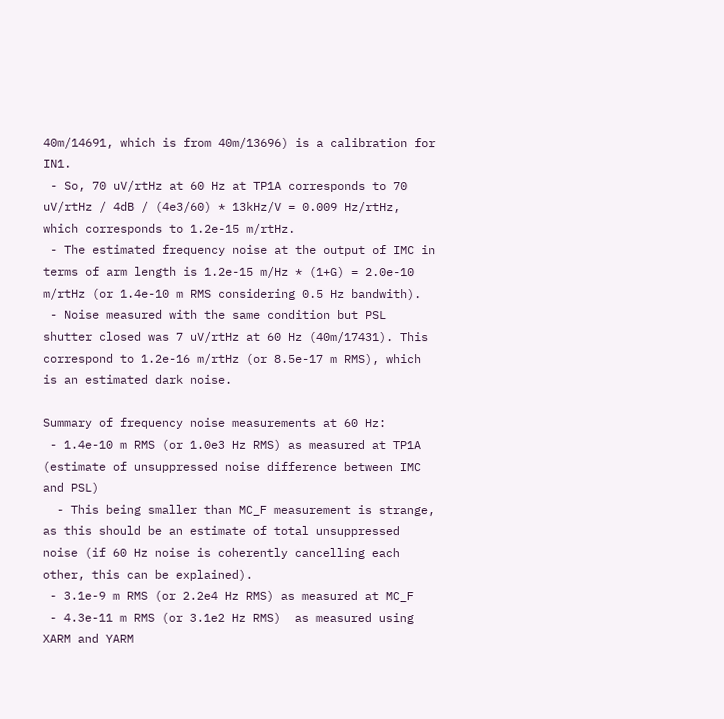40m/14691, which is from 40m/13696) is a calibration for IN1.
 - So, 70 uV/rtHz at 60 Hz at TP1A corresponds to 70 uV/rtHz / 4dB / (4e3/60) * 13kHz/V = 0.009 Hz/rtHz, which corresponds to 1.2e-15 m/rtHz.
 - The estimated frequency noise at the output of IMC in terms of arm length is 1.2e-15 m/Hz * (1+G) = 2.0e-10 m/rtHz (or 1.4e-10 m RMS considering 0.5 Hz bandwith).
 - Noise measured with the same condition but PSL shutter closed was 7 uV/rtHz at 60 Hz (40m/17431). This correspond to 1.2e-16 m/rtHz (or 8.5e-17 m RMS), which is an estimated dark noise.

Summary of frequency noise measurements at 60 Hz:
 - 1.4e-10 m RMS (or 1.0e3 Hz RMS) as measured at TP1A (estimate of unsuppressed noise difference between IMC and PSL)
  - This being smaller than MC_F measurement is strange, as this should be an estimate of total unsuppressed noise (if 60 Hz noise is coherently cancelling each other, this can be explained).
 - 3.1e-9 m RMS (or 2.2e4 Hz RMS) as measured at MC_F
 - 4.3e-11 m RMS (or 3.1e2 Hz RMS)  as measured using XARM and YARM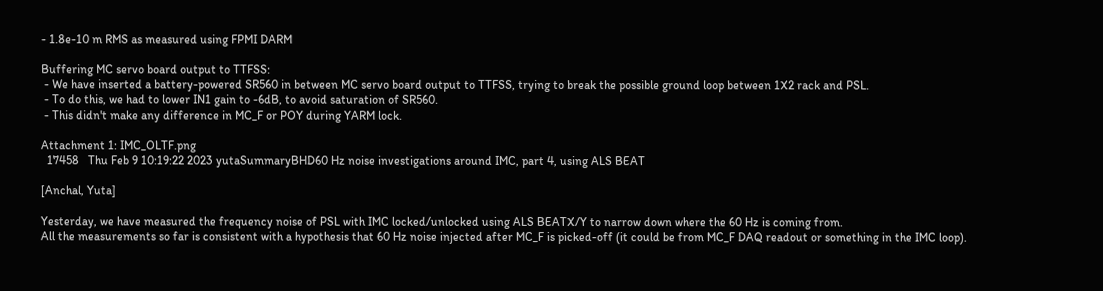- 1.8e-10 m RMS as measured using FPMI DARM

Buffering MC servo board output to TTFSS:
 - We have inserted a battery-powered SR560 in between MC servo board output to TTFSS, trying to break the possible ground loop between 1X2 rack and PSL.
 - To do this, we had to lower IN1 gain to -6dB, to avoid saturation of SR560.
 - This didn't make any difference in MC_F or POY during YARM lock.

Attachment 1: IMC_OLTF.png
  17458   Thu Feb 9 10:19:22 2023 yutaSummaryBHD60 Hz noise investigations around IMC, part 4, using ALS BEAT

[Anchal, Yuta]

Yesterday, we have measured the frequency noise of PSL with IMC locked/unlocked using ALS BEATX/Y to narrow down where the 60 Hz is coming from.
All the measurements so far is consistent with a hypothesis that 60 Hz noise injected after MC_F is picked-off (it could be from MC_F DAQ readout or something in the IMC loop).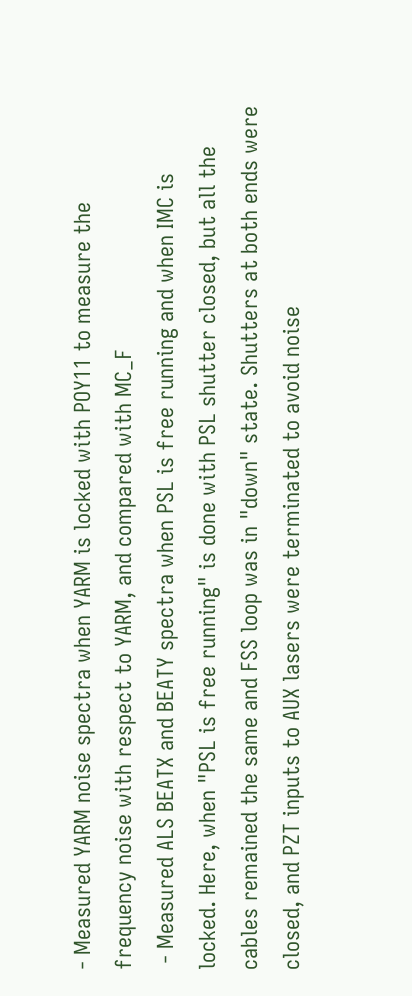- Measured YARM noise spectra when YARM is locked with POY11 to measure the frequency noise with respect to YARM, and compared with MC_F
 - Measured ALS BEATX and BEATY spectra when PSL is free running and when IMC is locked. Here, when "PSL is free running" is done with PSL shutter closed, but all the cables remained the same and FSS loop was in "down" state. Shutters at both ends were closed, and PZT inputs to AUX lasers were terminated to avoid noise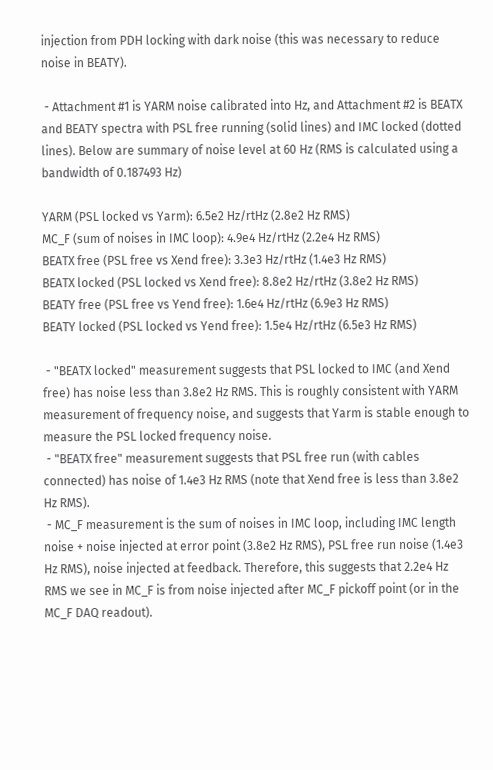injection from PDH locking with dark noise (this was necessary to reduce noise in BEATY).

 - Attachment #1 is YARM noise calibrated into Hz, and Attachment #2 is BEATX and BEATY spectra with PSL free running (solid lines) and IMC locked (dotted lines). Below are summary of noise level at 60 Hz (RMS is calculated using a bandwidth of 0.187493 Hz)

YARM (PSL locked vs Yarm): 6.5e2 Hz/rtHz (2.8e2 Hz RMS)
MC_F (sum of noises in IMC loop): 4.9e4 Hz/rtHz (2.2e4 Hz RMS)
BEATX free (PSL free vs Xend free): 3.3e3 Hz/rtHz (1.4e3 Hz RMS)
BEATX locked (PSL locked vs Xend free): 8.8e2 Hz/rtHz (3.8e2 Hz RMS)
BEATY free (PSL free vs Yend free): 1.6e4 Hz/rtHz (6.9e3 Hz RMS)
BEATY locked (PSL locked vs Yend free): 1.5e4 Hz/rtHz (6.5e3 Hz RMS)

 - "BEATX locked" measurement suggests that PSL locked to IMC (and Xend free) has noise less than 3.8e2 Hz RMS. This is roughly consistent with YARM measurement of frequency noise, and suggests that Yarm is stable enough to measure the PSL locked frequency noise.
 - "BEATX free" measurement suggests that PSL free run (with cables connected) has noise of 1.4e3 Hz RMS (note that Xend free is less than 3.8e2 Hz RMS).
 - MC_F measurement is the sum of noises in IMC loop, including IMC length noise + noise injected at error point (3.8e2 Hz RMS), PSL free run noise (1.4e3 Hz RMS), noise injected at feedback. Therefore, this suggests that 2.2e4 Hz RMS we see in MC_F is from noise injected after MC_F pickoff point (or in the MC_F DAQ readout).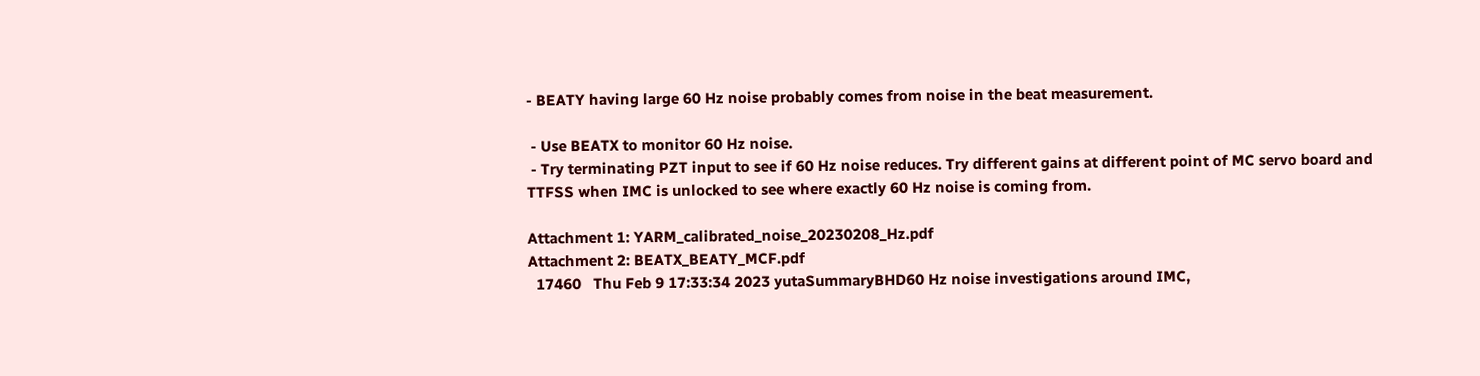- BEATY having large 60 Hz noise probably comes from noise in the beat measurement.

 - Use BEATX to monitor 60 Hz noise.
 - Try terminating PZT input to see if 60 Hz noise reduces. Try different gains at different point of MC servo board and TTFSS when IMC is unlocked to see where exactly 60 Hz noise is coming from.

Attachment 1: YARM_calibrated_noise_20230208_Hz.pdf
Attachment 2: BEATX_BEATY_MCF.pdf
  17460   Thu Feb 9 17:33:34 2023 yutaSummaryBHD60 Hz noise investigations around IMC,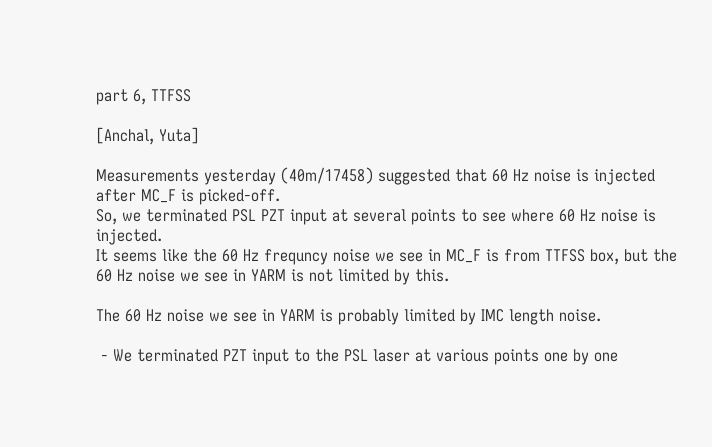part 6, TTFSS

[Anchal, Yuta]

Measurements yesterday (40m/17458) suggested that 60 Hz noise is injected after MC_F is picked-off.
So, we terminated PSL PZT input at several points to see where 60 Hz noise is injected.
It seems like the 60 Hz frequncy noise we see in MC_F is from TTFSS box, but the 60 Hz noise we see in YARM is not limited by this.

The 60 Hz noise we see in YARM is probably limited by IMC length noise.

 - We terminated PZT input to the PSL laser at various points one by one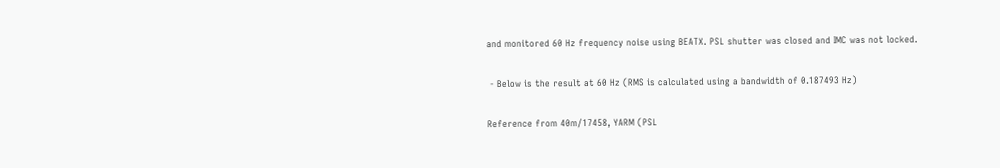and monitored 60 Hz frequency noise using BEATX. PSL shutter was closed and IMC was not locked.

 - Below is the result at 60 Hz (RMS is calculated using a bandwidth of 0.187493 Hz)

Reference from 40m/17458, YARM (PSL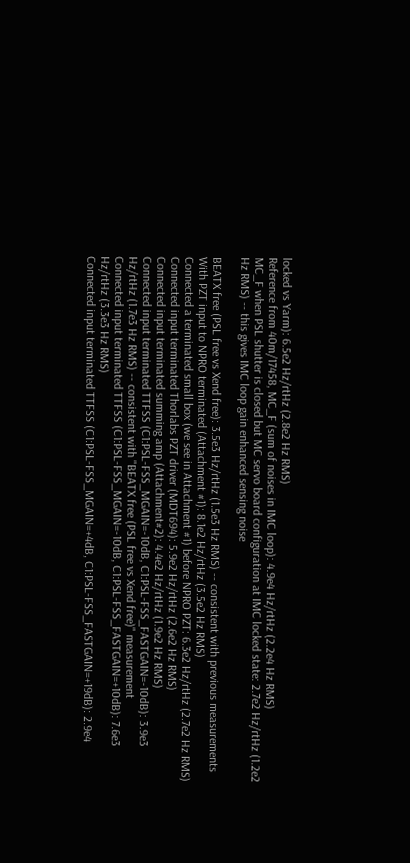locked vs Yarm): 6.5e2 Hz/rtHz (2.8e2 Hz RMS)
Reference from 40m/17458, MC_F (sum of noises in IMC loop): 4.9e4 Hz/rtHz (2.2e4 Hz RMS)
MC_F when PSL shutter is closed but MC servo board configuration at IMC locked state: 2.7e2 Hz/rtHz (1.2e2 Hz RMS) -- this gives IMC loop gain enhanced sensing noise

BEATX free (PSL free vs Xend free): 3.5e3 Hz/rtHz (1.5e3 Hz RMS) -- consistent with previous measurements
With PZT input to NPRO terminated (Attachment #1): 8.1e2 Hz/rtHz (3.5e2 Hz RMS)
Connected a terminated small box (we see in Attachment #1) before NPRO PZT: 6.3e2 Hz/rtHz (2.7e2 Hz RMS)
Connected input terminated Thorlabs PZT driver (MDT694): 5.9e2 Hz/rtHz (2.6e2 Hz RMS)
Connected input terminated summing amp (Attachment#2): 4.4e2 Hz/rtHz (1.9e2 Hz RMS)
Connected input terminated TTFSS (C1:PSL-FSS_MGAIN=-10dB, C1:PSL-FSS_FASTGAIN=-10dB): 3.9e3 Hz/rtHz (1.7e3 Hz RMS) -- consistent with "BEATX free (PSL free vs Xend free)" measurement
Connected input terminated TTFSS (C1:PSL-FSS_MGAIN=-10dB, C1:PSL-FSS_FASTGAIN=+10dB): 7.6e3 Hz/rtHz (3.3e3 Hz RMS)
Connected input terminated TTFSS (C1:PSL-FSS_MGAIN=+4dB, C1:PSL-FSS_FASTGAIN=+19dB): 2.9e4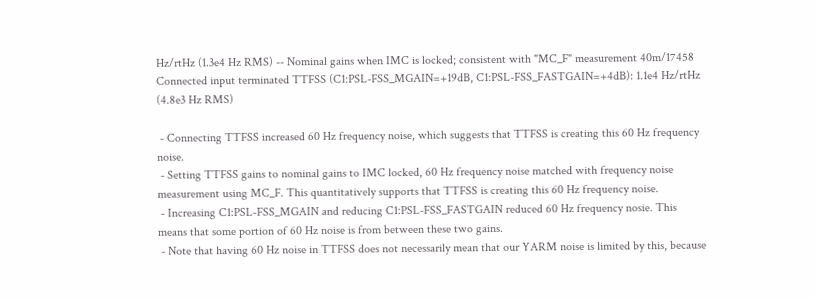Hz/rtHz (1.3e4 Hz RMS) -- Nominal gains when IMC is locked; consistent with "MC_F" measurement 40m/17458
Connected input terminated TTFSS (C1:PSL-FSS_MGAIN=+19dB, C1:PSL-FSS_FASTGAIN=+4dB): 1.1e4 Hz/rtHz (4.8e3 Hz RMS)

 - Connecting TTFSS increased 60 Hz frequency noise, which suggests that TTFSS is creating this 60 Hz frequency noise.
 - Setting TTFSS gains to nominal gains to IMC locked, 60 Hz frequency noise matched with frequency noise measurement using MC_F. This quantitatively supports that TTFSS is creating this 60 Hz frequency noise.
 - Increasing C1:PSL-FSS_MGAIN and reducing C1:PSL-FSS_FASTGAIN reduced 60 Hz frequency nosie. This means that some portion of 60 Hz noise is from between these two gains.
 - Note that having 60 Hz noise in TTFSS does not necessarily mean that our YARM noise is limited by this, because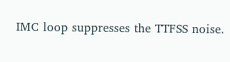IMC loop suppresses the TTFSS noise.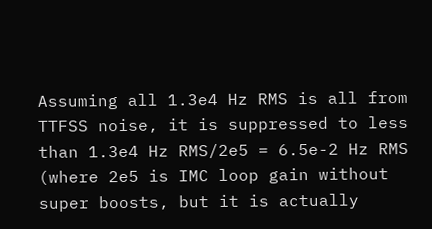Assuming all 1.3e4 Hz RMS is all from TTFSS noise, it is suppressed to less than 1.3e4 Hz RMS/2e5 = 6.5e-2 Hz RMS (where 2e5 is IMC loop gain without super boosts, but it is actually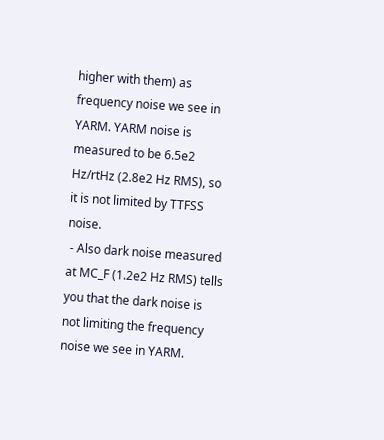higher with them) as frequency noise we see in YARM. YARM noise is measured to be 6.5e2 Hz/rtHz (2.8e2 Hz RMS), so it is not limited by TTFSS noise.
 - Also dark noise measured at MC_F (1.2e2 Hz RMS) tells you that the dark noise is not limiting the frequency noise we see in YARM.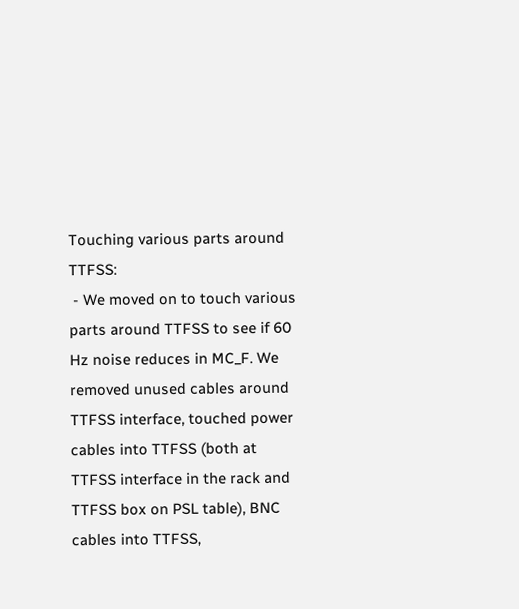Touching various parts around TTFSS:
 - We moved on to touch various parts around TTFSS to see if 60 Hz noise reduces in MC_F. We removed unused cables around TTFSS interface, touched power cables into TTFSS (both at TTFSS interface in the rack and TTFSS box on PSL table), BNC cables into TTFSS,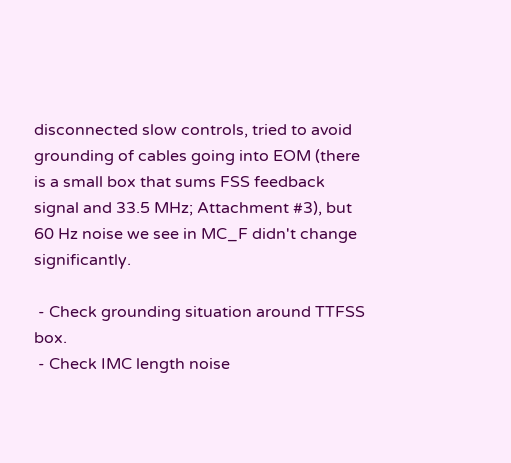disconnected slow controls, tried to avoid grounding of cables going into EOM (there is a small box that sums FSS feedback signal and 33.5 MHz; Attachment #3), but 60 Hz noise we see in MC_F didn't change significantly.

 - Check grounding situation around TTFSS box.
 - Check IMC length noise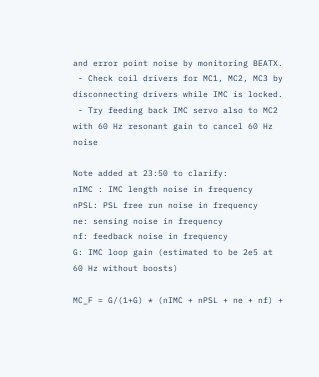and error point noise by monitoring BEATX.
 - Check coil drivers for MC1, MC2, MC3 by disconnecting drivers while IMC is locked.
 - Try feeding back IMC servo also to MC2 with 60 Hz resonant gain to cancel 60 Hz noise

Note added at 23:50 to clarify:
nIMC : IMC length noise in frequency
nPSL: PSL free run noise in frequency
ne: sensing noise in frequency
nf: feedback noise in frequency
G: IMC loop gain (estimated to be 2e5 at 60 Hz without boosts)

MC_F = G/(1+G) * (nIMC + nPSL + ne + nf) +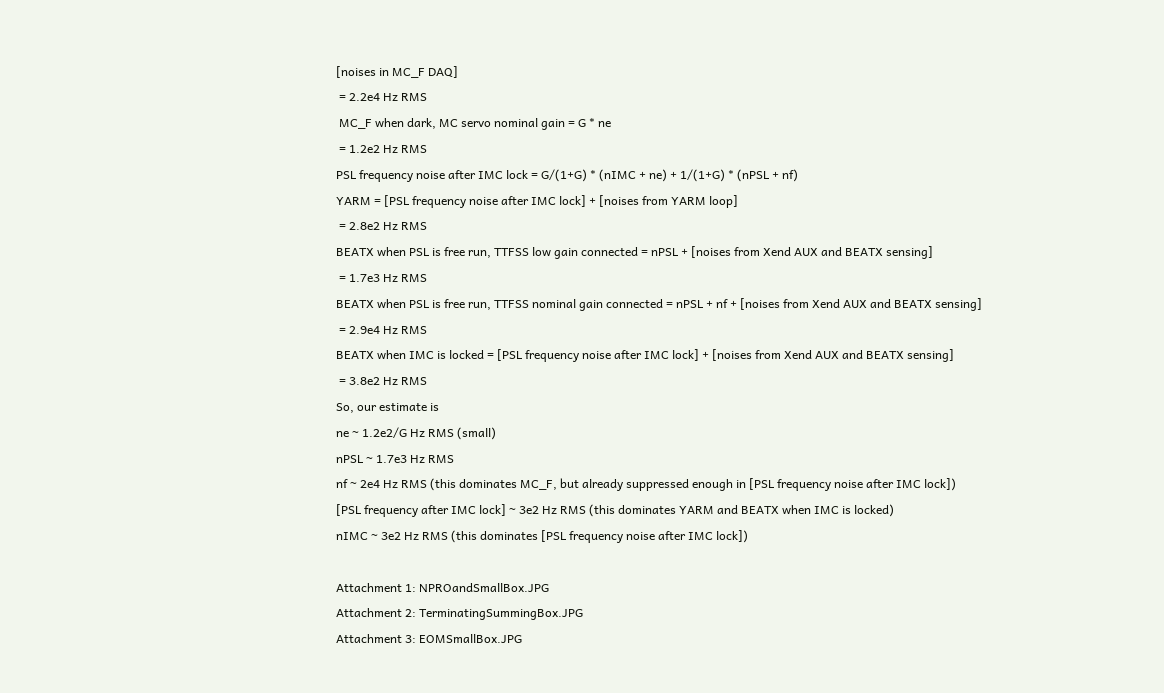[noises in MC_F DAQ]
 = 2.2e4 Hz RMS
 MC_F when dark, MC servo nominal gain = G * ne
 = 1.2e2 Hz RMS
PSL frequency noise after IMC lock = G/(1+G) * (nIMC + ne) + 1/(1+G) * (nPSL + nf)
YARM = [PSL frequency noise after IMC lock] + [noises from YARM loop]
 = 2.8e2 Hz RMS
BEATX when PSL is free run, TTFSS low gain connected = nPSL + [noises from Xend AUX and BEATX sensing]
 = 1.7e3 Hz RMS
BEATX when PSL is free run, TTFSS nominal gain connected = nPSL + nf + [noises from Xend AUX and BEATX sensing]
 = 2.9e4 Hz RMS
BEATX when IMC is locked = [PSL frequency noise after IMC lock] + [noises from Xend AUX and BEATX sensing]
 = 3.8e2 Hz RMS
So, our estimate is
ne ~ 1.2e2/G Hz RMS (small)
nPSL ~ 1.7e3 Hz RMS
nf ~ 2e4 Hz RMS (this dominates MC_F, but already suppressed enough in [PSL frequency noise after IMC lock])
[PSL frequency after IMC lock] ~ 3e2 Hz RMS (this dominates YARM and BEATX when IMC is locked)
nIMC ~ 3e2 Hz RMS (this dominates [PSL frequency noise after IMC lock])

Attachment 1: NPROandSmallBox.JPG
Attachment 2: TerminatingSummingBox.JPG
Attachment 3: EOMSmallBox.JPG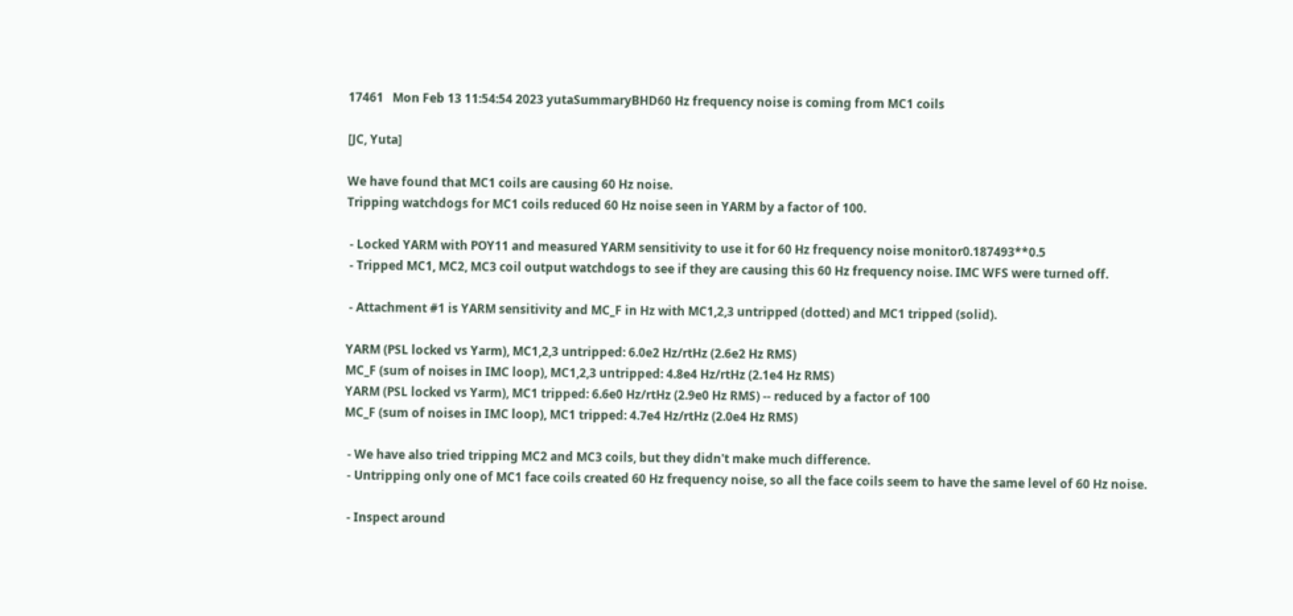17461   Mon Feb 13 11:54:54 2023 yutaSummaryBHD60 Hz frequency noise is coming from MC1 coils

[JC, Yuta]

We have found that MC1 coils are causing 60 Hz noise.
Tripping watchdogs for MC1 coils reduced 60 Hz noise seen in YARM by a factor of 100.

 - Locked YARM with POY11 and measured YARM sensitivity to use it for 60 Hz frequency noise monitor0.187493**0.5
 - Tripped MC1, MC2, MC3 coil output watchdogs to see if they are causing this 60 Hz frequency noise. IMC WFS were turned off.

 - Attachment #1 is YARM sensitivity and MC_F in Hz with MC1,2,3 untripped (dotted) and MC1 tripped (solid).

YARM (PSL locked vs Yarm), MC1,2,3 untripped: 6.0e2 Hz/rtHz (2.6e2 Hz RMS)
MC_F (sum of noises in IMC loop), MC1,2,3 untripped: 4.8e4 Hz/rtHz (2.1e4 Hz RMS)
YARM (PSL locked vs Yarm), MC1 tripped: 6.6e0 Hz/rtHz (2.9e0 Hz RMS) -- reduced by a factor of 100
MC_F (sum of noises in IMC loop), MC1 tripped: 4.7e4 Hz/rtHz (2.0e4 Hz RMS)

 - We have also tried tripping MC2 and MC3 coils, but they didn't make much difference.
 - Untripping only one of MC1 face coils created 60 Hz frequency noise, so all the face coils seem to have the same level of 60 Hz noise.

 - Inspect around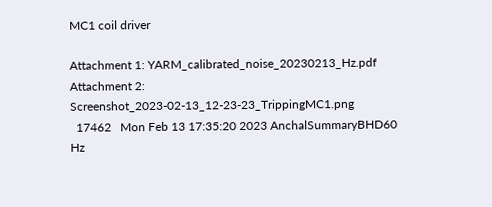MC1 coil driver

Attachment 1: YARM_calibrated_noise_20230213_Hz.pdf
Attachment 2: Screenshot_2023-02-13_12-23-23_TrippingMC1.png
  17462   Mon Feb 13 17:35:20 2023 AnchalSummaryBHD60 Hz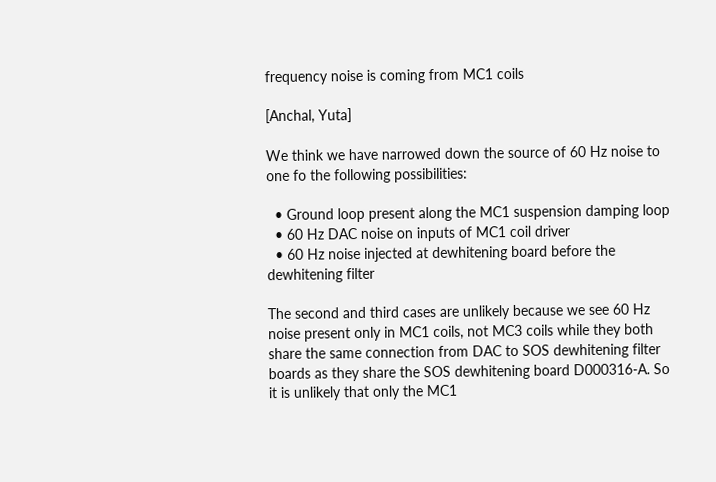frequency noise is coming from MC1 coils

[Anchal, Yuta]

We think we have narrowed down the source of 60 Hz noise to one fo the following possibilities:

  • Ground loop present along the MC1 suspension damping loop
  • 60 Hz DAC noise on inputs of MC1 coil driver
  • 60 Hz noise injected at dewhitening board before the dewhitening filter

The second and third cases are unlikely because we see 60 Hz noise present only in MC1 coils, not MC3 coils while they both share the same connection from DAC to SOS dewhitening filter boards as they share the SOS dewhitening board D000316-A. So it is unlikely that only the MC1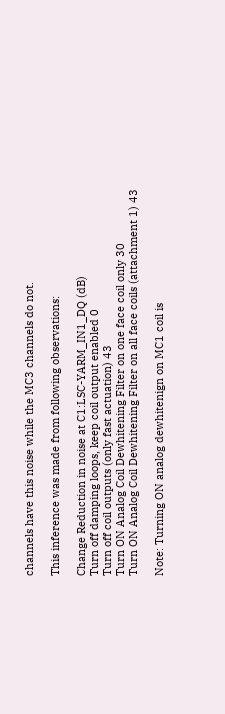channels have this noise while the MC3 channels do not.

This inference was made from following observations:

Change Reduction in noise at C1:LSC-YARM_IN1_DQ (dB)
Turn off damping loops, keep coil output enabled 0
Turn off coil outputs (only fast actuation) 43
Turn ON Analog Coil Dewhitening Filter on one face coil only 30
Turn ON Analog Coil Dewhitening Filter on all face coils (attachment 1) 43

Note: Turning ON analog dewhitenign on MC1 coil is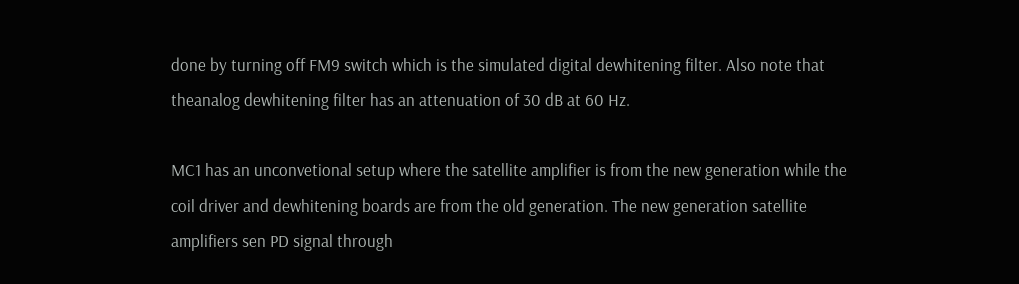done by turning off FM9 switch which is the simulated digital dewhitening filter. Also note that theanalog dewhitening filter has an attenuation of 30 dB at 60 Hz.

MC1 has an unconvetional setup where the satellite amplifier is from the new generation while the coil driver and dewhitening boards are from the old generation. The new generation satellite amplifiers sen PD signal through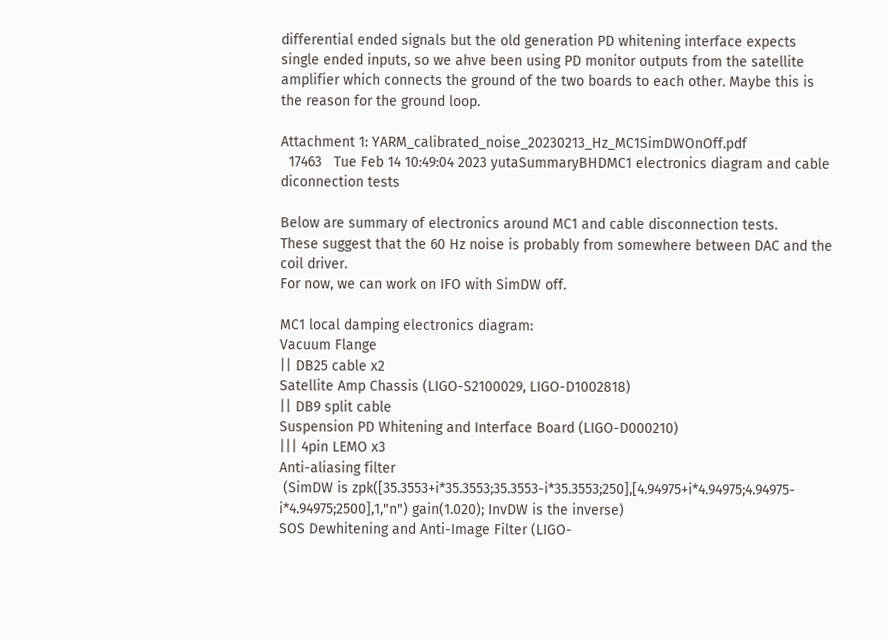differential ended signals but the old generation PD whitening interface expects single ended inputs, so we ahve been using PD monitor outputs from the satellite amplifier which connects the ground of the two boards to each other. Maybe this is the reason for the ground loop.

Attachment 1: YARM_calibrated_noise_20230213_Hz_MC1SimDWOnOff.pdf
  17463   Tue Feb 14 10:49:04 2023 yutaSummaryBHDMC1 electronics diagram and cable diconnection tests

Below are summary of electronics around MC1 and cable disconnection tests.
These suggest that the 60 Hz noise is probably from somewhere between DAC and the coil driver.
For now, we can work on IFO with SimDW off.

MC1 local damping electronics diagram:
Vacuum Flange
|| DB25 cable x2
Satellite Amp Chassis (LIGO-S2100029, LIGO-D1002818)
|| DB9 split cable
Suspension PD Whitening and Interface Board (LIGO-D000210)
||| 4pin LEMO x3
Anti-aliasing filter
 (SimDW is zpk([35.3553+i*35.3553;35.3553-i*35.3553;250],[4.94975+i*4.94975;4.94975-i*4.94975;2500],1,"n") gain(1.020); InvDW is the inverse)
SOS Dewhitening and Anti-Image Filter (LIGO-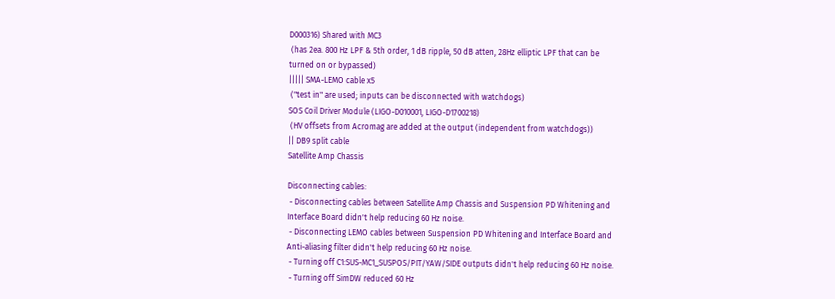D000316) Shared with MC3
 (has 2ea. 800 Hz LPF & 5th order, 1 dB ripple, 50 dB atten, 28Hz elliptic LPF that can be turned on or bypassed)
||||| SMA-LEMO cable x5
 ("test in" are used; inputs can be disconnected with watchdogs)
SOS Coil Driver Module (LIGO-D010001, LIGO-D1700218)
 (HV offsets from Acromag are added at the output (independent from watchdogs))
|| DB9 split cable
Satellite Amp Chassis

Disconnecting cables:
 - Disconnecting cables between Satellite Amp Chassis and Suspension PD Whitening and Interface Board didn't help reducing 60 Hz noise.
 - Disconnecting LEMO cables between Suspension PD Whitening and Interface Board and Anti-aliasing filter didn't help reducing 60 Hz noise.
 - Turning off C1:SUS-MC1_SUSPOS/PIT/YAW/SIDE outputs didn't help reducing 60 Hz noise.
 - Turning off SimDW reduced 60 Hz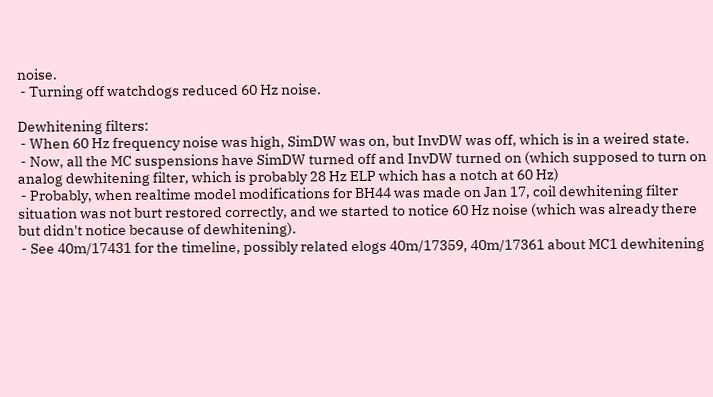noise.
 - Turning off watchdogs reduced 60 Hz noise.

Dewhitening filters:
 - When 60 Hz frequency noise was high, SimDW was on, but InvDW was off, which is in a weired state.
 - Now, all the MC suspensions have SimDW turned off and InvDW turned on (which supposed to turn on analog dewhitening filter, which is probably 28 Hz ELP which has a notch at 60 Hz)
 - Probably, when realtime model modifications for BH44 was made on Jan 17, coil dewhitening filter situation was not burt restored correctly, and we started to notice 60 Hz noise (which was already there but didn't notice because of dewhitening).
 - See 40m/17431 for the timeline, possibly related elogs 40m/17359, 40m/17361 about MC1 dewhitening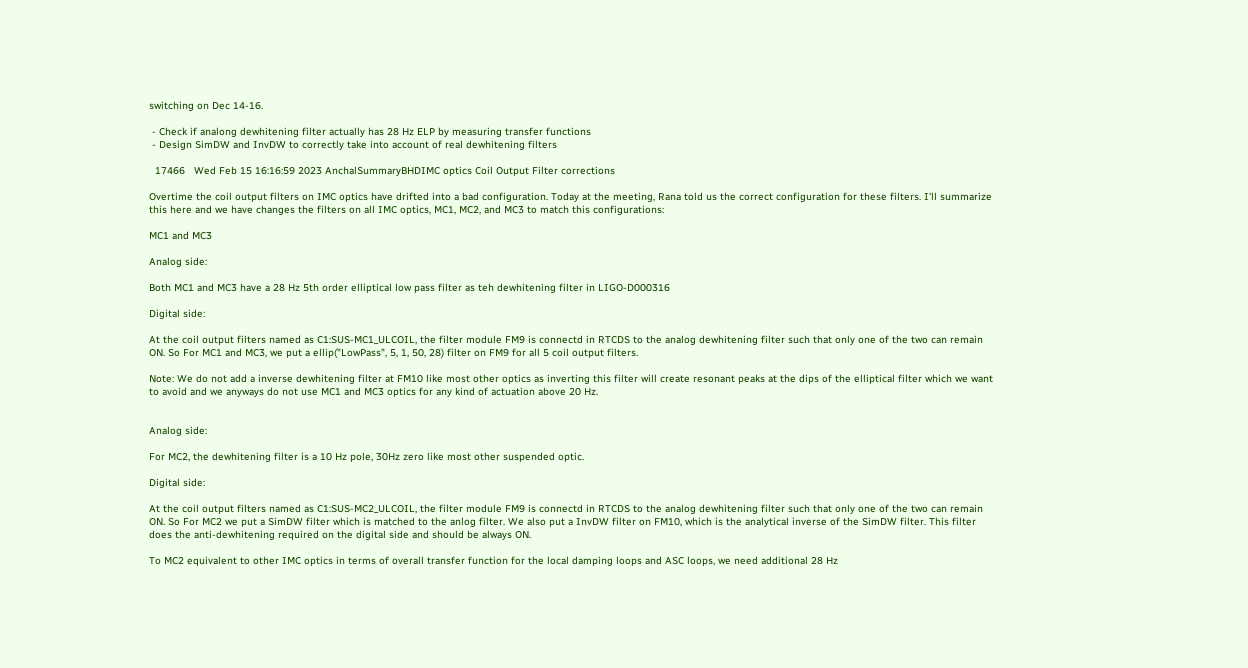switching on Dec 14-16.

 - Check if analong dewhitening filter actually has 28 Hz ELP by measuring transfer functions
 - Design SimDW and InvDW to correctly take into account of real dewhitening filters

  17466   Wed Feb 15 16:16:59 2023 AnchalSummaryBHDIMC optics Coil Output Filter corrections

Overtime the coil output filters on IMC optics have drifted into a bad configuration. Today at the meeting, Rana told us the correct configuration for these filters. I'll summarize this here and we have changes the filters on all IMC optics, MC1, MC2, and MC3 to match this configurations:

MC1 and MC3

Analog side:

Both MC1 and MC3 have a 28 Hz 5th order elliptical low pass filter as teh dewhitening filter in LIGO-D000316

Digital side:

At the coil output filters named as C1:SUS-MC1_ULCOIL, the filter module FM9 is connectd in RTCDS to the analog dewhitening filter such that only one of the two can remain ON. So For MC1 and MC3, we put a ellip("LowPass", 5, 1, 50, 28) filter on FM9 for all 5 coil output filters.

Note: We do not add a inverse dewhitening filter at FM10 like most other optics as inverting this filter will create resonant peaks at the dips of the elliptical filter which we want to avoid and we anyways do not use MC1 and MC3 optics for any kind of actuation above 20 Hz.


Analog side:

For MC2, the dewhitening filter is a 10 Hz pole, 30Hz zero like most other suspended optic.

Digital side:

At the coil output filters named as C1:SUS-MC2_ULCOIL, the filter module FM9 is connectd in RTCDS to the analog dewhitening filter such that only one of the two can remain ON. So For MC2 we put a SimDW filter which is matched to the anlog filter. We also put a InvDW filter on FM10, which is the analytical inverse of the SimDW filter. This filter does the anti-dewhitening required on the digital side and should be always ON.

To MC2 equivalent to other IMC optics in terms of overall transfer function for the local damping loops and ASC loops, we need additional 28 Hz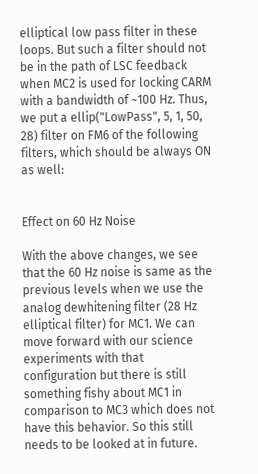elliptical low pass filter in these loops. But such a filter should not be in the path of LSC feedback when MC2 is used for locking CARM with a bandwidth of ~100 Hz. Thus, we put a ellip("LowPass", 5, 1, 50, 28) filter on FM6 of the following filters, which should be always ON as well:


Effect on 60 Hz Noise

With the above changes, we see that the 60 Hz noise is same as the previous levels when we use the analog dewhitening filter (28 Hz elliptical filter) for MC1. We can move forward with our science experiments with that configuration but there is still something fishy about MC1 in comparison to MC3 which does not have this behavior. So this still needs to be looked at in future.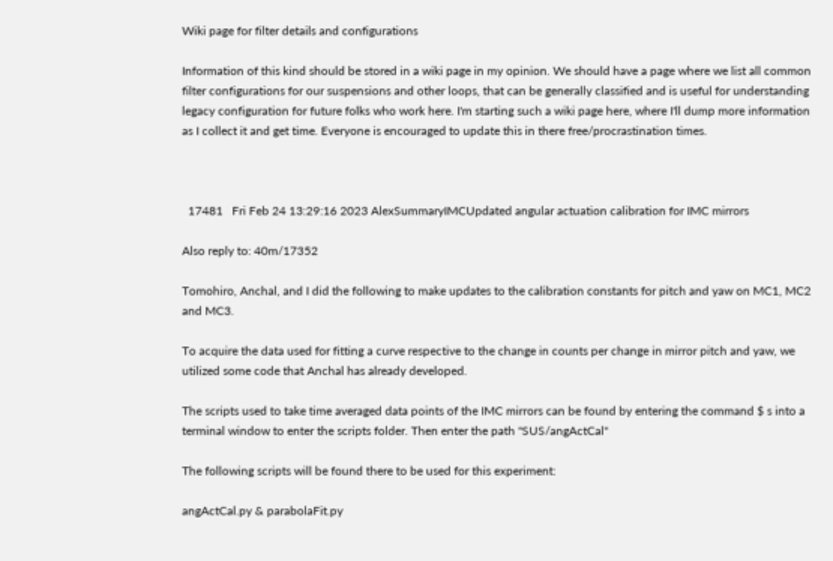Wiki page for filter details and configurations

Information of this kind should be stored in a wiki page in my opinion. We should have a page where we list all common filter configurations for our suspensions and other loops, that can be generally classified and is useful for understanding legacy configuration for future folks who work here. I'm starting such a wiki page here, where I'll dump more information as I collect it and get time. Everyone is encouraged to update this in there free/procrastination times.



  17481   Fri Feb 24 13:29:16 2023 AlexSummaryIMCUpdated angular actuation calibration for IMC mirrors

Also reply to: 40m/17352

Tomohiro, Anchal, and I did the following to make updates to the calibration constants for pitch and yaw on MC1, MC2 and MC3.

To acquire the data used for fitting a curve respective to the change in counts per change in mirror pitch and yaw, we utilized some code that Anchal has already developed.

The scripts used to take time averaged data points of the IMC mirrors can be found by entering the command $ s into a terminal window to enter the scripts folder. Then enter the path "SUS/angActCal"

The following scripts will be found there to be used for this experiment:

angActCal.py & parabolaFit.py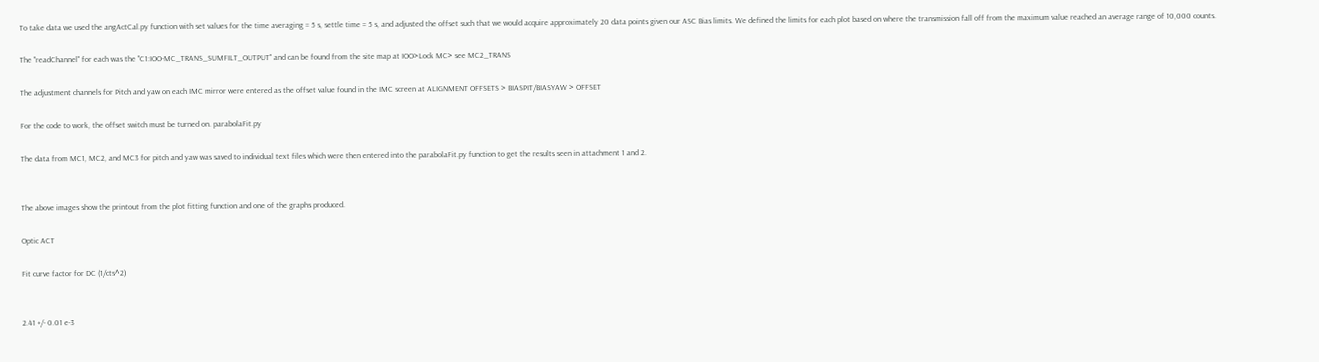To take data we used the angActCal.py function with set values for the time averaging = 5 s, settle time = 5 s, and adjusted the offset such that we would acquire approximately 20 data points given our ASC Bias limits. We defined the limits for each plot based on where the transmission fall off from the maximum value reached an average range of 10,000 counts.

The "readChannel" for each was the "C1:IOO-MC_TRANS_SUMFILT_OUTPUT" and can be found from the site map at IOO>Lock MC> see MC2_TRANS

The adjustment channels for Pitch and yaw on each IMC mirror were entered as the offset value found in the IMC screen at ALIGNMENT OFFSETS > BIASPIT/BIASYAW > OFFSET

For the code to work, the offset switch must be turned on. parabolaFit.py

The data from MC1, MC2, and MC3 for pitch and yaw was saved to individual text files which were then entered into the parabolaFit.py function to get the results seen in attachment 1 and 2.


The above images show the printout from the plot fitting function and one of the graphs produced.

Optic ACT

Fit curve factor for DC (1/cts^2)


2.41 +/- 0.01 e-3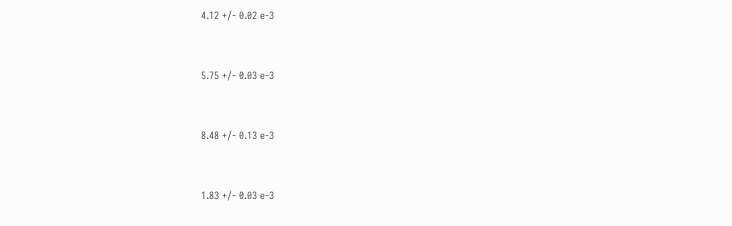4.12 +/- 0.02 e-3


5.75 +/- 0.03 e-3


8.48 +/- 0.13 e-3


1.83 +/- 0.03 e-3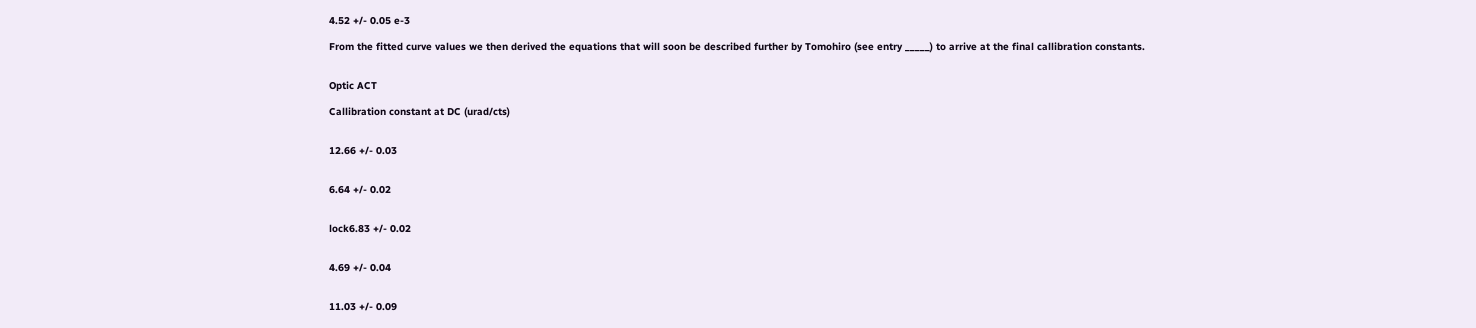4.52 +/- 0.05 e-3

From the fitted curve values we then derived the equations that will soon be described further by Tomohiro (see entry _____) to arrive at the final callibration constants.


Optic ACT

Callibration constant at DC (urad/cts)


12.66 +/- 0.03


6.64 +/- 0.02


lock6.83 +/- 0.02


4.69 +/- 0.04


11.03 +/- 0.09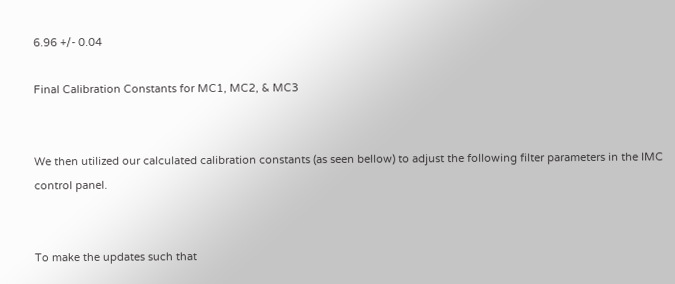6.96 +/- 0.04

Final Calibration Constants for MC1, MC2, & MC3


We then utilized our calculated calibration constants (as seen bellow) to adjust the following filter parameters in the IMC control panel.


To make the updates such that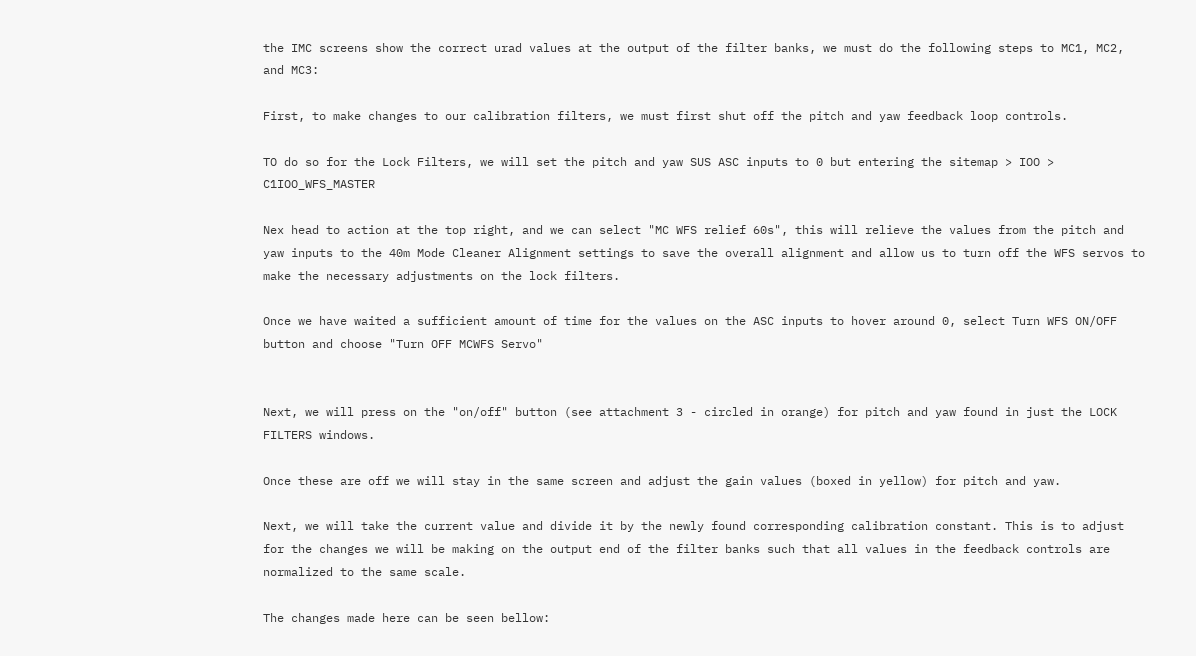the IMC screens show the correct urad values at the output of the filter banks, we must do the following steps to MC1, MC2, and MC3:

First, to make changes to our calibration filters, we must first shut off the pitch and yaw feedback loop controls.

TO do so for the Lock Filters, we will set the pitch and yaw SUS ASC inputs to 0 but entering the sitemap > IOO > C1IOO_WFS_MASTER

Nex head to action at the top right, and we can select "MC WFS relief 60s", this will relieve the values from the pitch and yaw inputs to the 40m Mode Cleaner Alignment settings to save the overall alignment and allow us to turn off the WFS servos to make the necessary adjustments on the lock filters.

Once we have waited a sufficient amount of time for the values on the ASC inputs to hover around 0, select Turn WFS ON/OFF button and choose "Turn OFF MCWFS Servo"


Next, we will press on the "on/off" button (see attachment 3 - circled in orange) for pitch and yaw found in just the LOCK FILTERS windows.

Once these are off we will stay in the same screen and adjust the gain values (boxed in yellow) for pitch and yaw.

Next, we will take the current value and divide it by the newly found corresponding calibration constant. This is to adjust for the changes we will be making on the output end of the filter banks such that all values in the feedback controls are normalized to the same scale.

The changes made here can be seen bellow: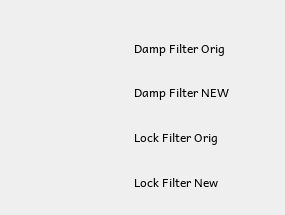Damp Filter Orig

Damp Filter NEW

Lock Filter Orig

Lock Filter New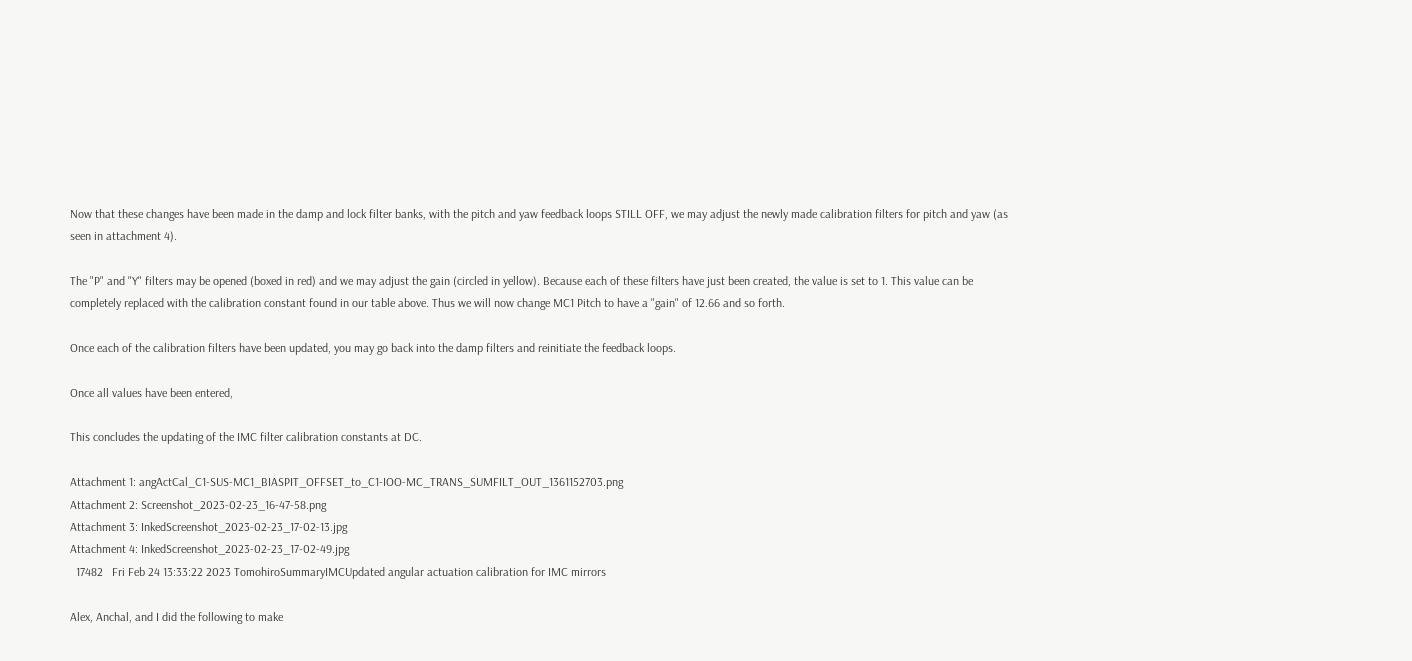Now that these changes have been made in the damp and lock filter banks, with the pitch and yaw feedback loops STILL OFF, we may adjust the newly made calibration filters for pitch and yaw (as seen in attachment 4).

The "P" and "Y" filters may be opened (boxed in red) and we may adjust the gain (circled in yellow). Because each of these filters have just been created, the value is set to 1. This value can be completely replaced with the calibration constant found in our table above. Thus we will now change MC1 Pitch to have a "gain" of 12.66 and so forth.

Once each of the calibration filters have been updated, you may go back into the damp filters and reinitiate the feedback loops.

Once all values have been entered,

This concludes the updating of the IMC filter calibration constants at DC.

Attachment 1: angActCal_C1-SUS-MC1_BIASPIT_OFFSET_to_C1-IOO-MC_TRANS_SUMFILT_OUT_1361152703.png
Attachment 2: Screenshot_2023-02-23_16-47-58.png
Attachment 3: InkedScreenshot_2023-02-23_17-02-13.jpg
Attachment 4: InkedScreenshot_2023-02-23_17-02-49.jpg
  17482   Fri Feb 24 13:33:22 2023 TomohiroSummaryIMCUpdated angular actuation calibration for IMC mirrors

Alex, Anchal, and I did the following to make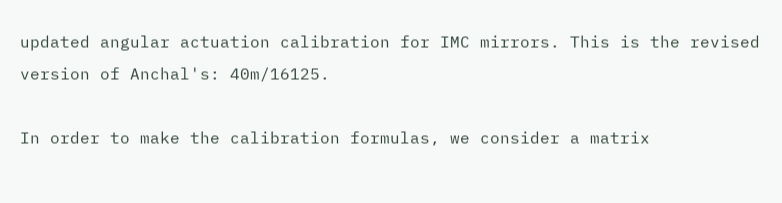updated angular actuation calibration for IMC mirrors. This is the revised version of Anchal's: 40m/16125.

In order to make the calibration formulas, we consider a matrix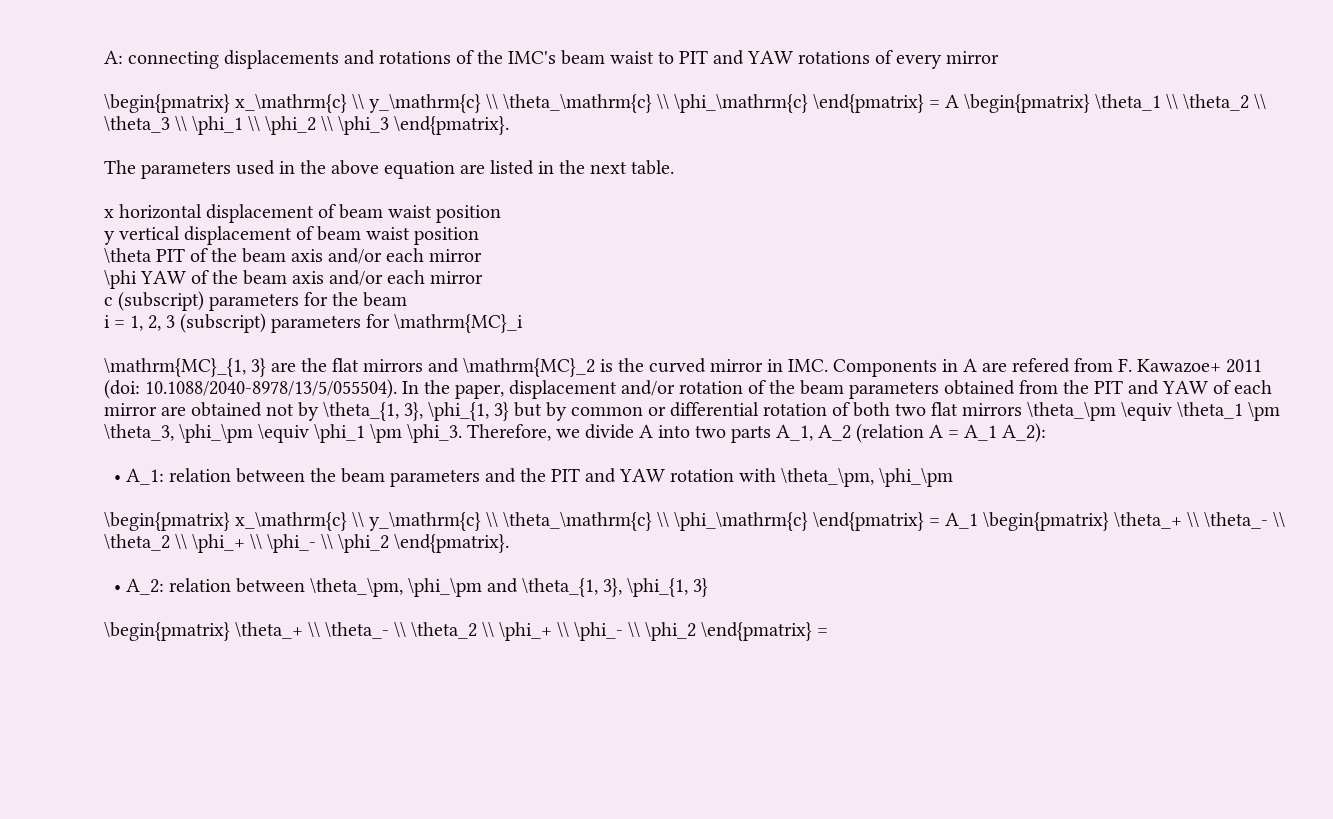A: connecting displacements and rotations of the IMC's beam waist to PIT and YAW rotations of every mirror

\begin{pmatrix} x_\mathrm{c} \\ y_\mathrm{c} \\ \theta_\mathrm{c} \\ \phi_\mathrm{c} \end{pmatrix} = A \begin{pmatrix} \theta_1 \\ \theta_2 \\ \theta_3 \\ \phi_1 \\ \phi_2 \\ \phi_3 \end{pmatrix}.

The parameters used in the above equation are listed in the next table.

x horizontal displacement of beam waist position
y vertical displacement of beam waist position
\theta PIT of the beam axis and/or each mirror
\phi YAW of the beam axis and/or each mirror
c (subscript) parameters for the beam
i = 1, 2, 3 (subscript) parameters for \mathrm{MC}_i

\mathrm{MC}_{1, 3} are the flat mirrors and \mathrm{MC}_2 is the curved mirror in IMC. Components in A are refered from F. Kawazoe+ 2011 (doi: 10.1088/2040-8978/13/5/055504). In the paper, displacement and/or rotation of the beam parameters obtained from the PIT and YAW of each mirror are obtained not by \theta_{1, 3}, \phi_{1, 3} but by common or differential rotation of both two flat mirrors \theta_\pm \equiv \theta_1 \pm \theta_3, \phi_\pm \equiv \phi_1 \pm \phi_3. Therefore, we divide A into two parts A_1, A_2 (relation A = A_1 A_2):

  • A_1: relation between the beam parameters and the PIT and YAW rotation with \theta_\pm, \phi_\pm

\begin{pmatrix} x_\mathrm{c} \\ y_\mathrm{c} \\ \theta_\mathrm{c} \\ \phi_\mathrm{c} \end{pmatrix} = A_1 \begin{pmatrix} \theta_+ \\ \theta_- \\ \theta_2 \\ \phi_+ \\ \phi_- \\ \phi_2 \end{pmatrix}.

  • A_2: relation between \theta_\pm, \phi_\pm and \theta_{1, 3}, \phi_{1, 3}

\begin{pmatrix} \theta_+ \\ \theta_- \\ \theta_2 \\ \phi_+ \\ \phi_- \\ \phi_2 \end{pmatrix} =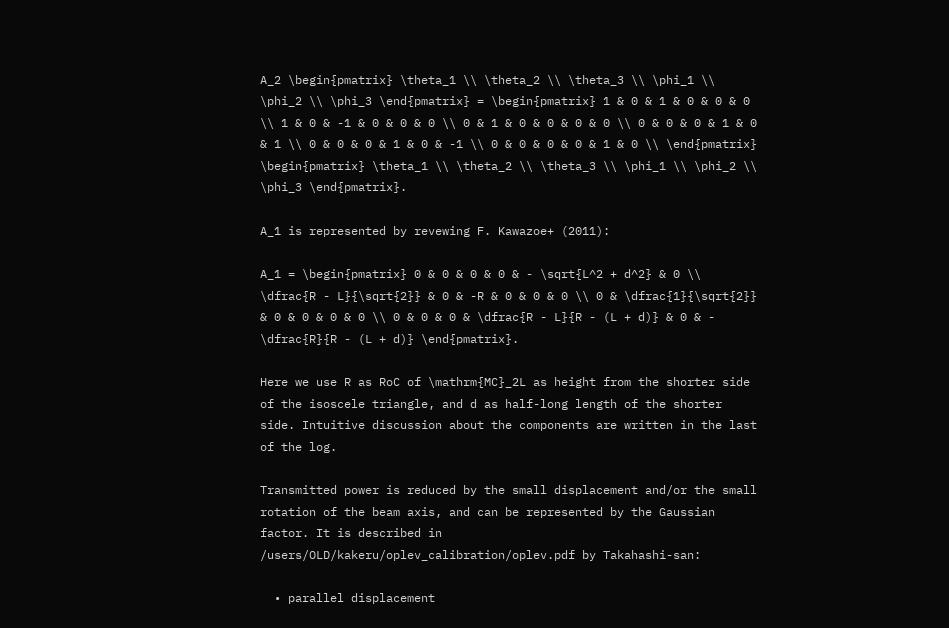A_2 \begin{pmatrix} \theta_1 \\ \theta_2 \\ \theta_3 \\ \phi_1 \\ \phi_2 \\ \phi_3 \end{pmatrix} = \begin{pmatrix} 1 & 0 & 1 & 0 & 0 & 0 \\ 1 & 0 & -1 & 0 & 0 & 0 \\ 0 & 1 & 0 & 0 & 0 & 0 \\ 0 & 0 & 0 & 1 & 0 & 1 \\ 0 & 0 & 0 & 1 & 0 & -1 \\ 0 & 0 & 0 & 0 & 1 & 0 \\ \end{pmatrix} \begin{pmatrix} \theta_1 \\ \theta_2 \\ \theta_3 \\ \phi_1 \\ \phi_2 \\ \phi_3 \end{pmatrix}.

A_1 is represented by revewing F. Kawazoe+ (2011):

A_1 = \begin{pmatrix} 0 & 0 & 0 & 0 & - \sqrt{L^2 + d^2} & 0 \\ \dfrac{R - L}{\sqrt{2}} & 0 & -R & 0 & 0 & 0 \\ 0 & \dfrac{1}{\sqrt{2}} & 0 & 0 & 0 & 0 \\ 0 & 0 & 0 & \dfrac{R - L}{R - (L + d)} & 0 & - \dfrac{R}{R - (L + d)} \end{pmatrix}.

Here we use R as RoC of \mathrm{MC}_2L as height from the shorter side of the isoscele triangle, and d as half-long length of the shorter side. Intuitive discussion about the components are written in the last of the log.

Transmitted power is reduced by the small displacement and/or the small rotation of the beam axis, and can be represented by the Gaussian factor. It is described in /users/OLD/kakeru/oplev_calibration/oplev.pdf by Takahashi-san:

  • parallel displacement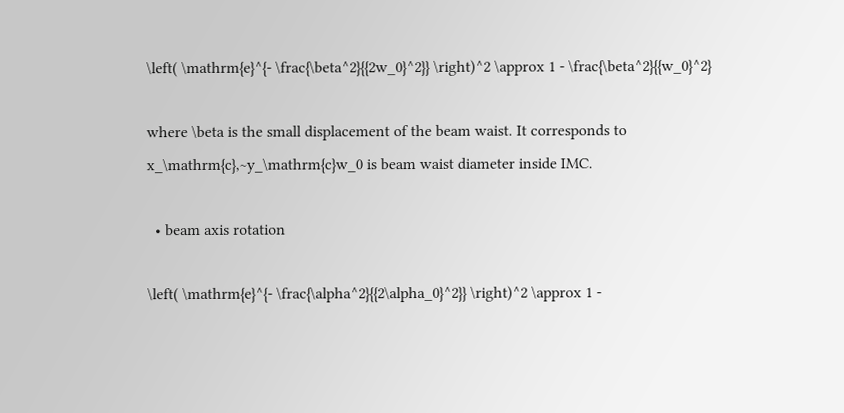\left( \mathrm{e}^{- \frac{\beta^2}{{2w_0}^2}} \right)^2 \approx 1 - \frac{\beta^2}{{w_0}^2}

where \beta is the small displacement of the beam waist. It corresponds to x_\mathrm{c},~y_\mathrm{c}w_0 is beam waist diameter inside IMC.

  • beam axis rotation

\left( \mathrm{e}^{- \frac{\alpha^2}{{2\alpha_0}^2}} \right)^2 \approx 1 -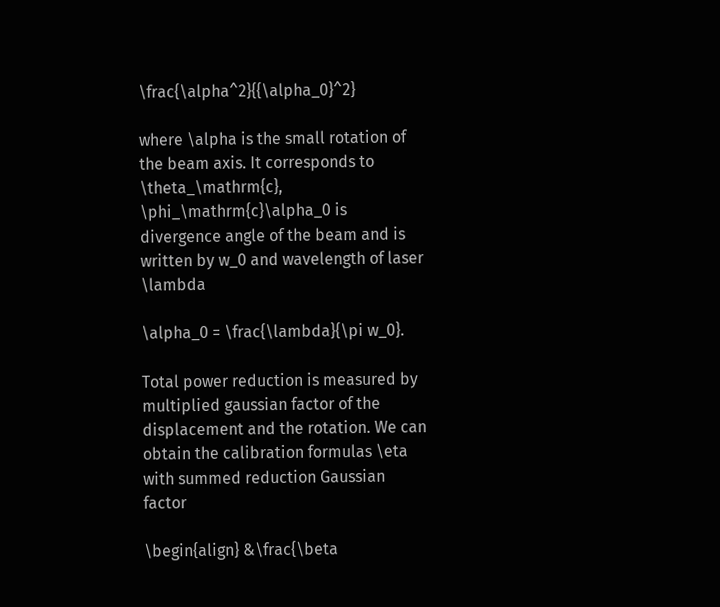\frac{\alpha^2}{{\alpha_0}^2}

where \alpha is the small rotation of the beam axis. It corresponds to \theta_\mathrm{c}, \phi_\mathrm{c}\alpha_0 is divergence angle of the beam and is written by w_0 and wavelength of laser \lambda

\alpha_0 = \frac{\lambda}{\pi w_0}.

Total power reduction is measured by multiplied gaussian factor of the displacement and the rotation. We can obtain the calibration formulas \eta with summed reduction Gaussian factor

\begin{align} &\frac{\beta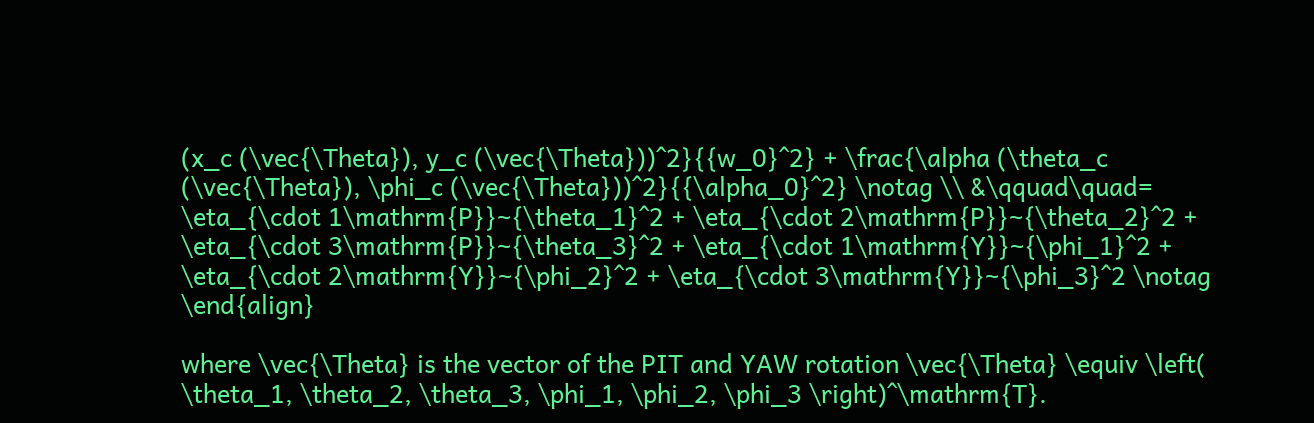(x_c (\vec{\Theta}), y_c (\vec{\Theta}))^2}{{w_0}^2} + \frac{\alpha (\theta_c (\vec{\Theta}), \phi_c (\vec{\Theta}))^2}{{\alpha_0}^2} \notag \\ &\qquad\quad= \eta_{\cdot 1\mathrm{P}}~{\theta_1}^2 + \eta_{\cdot 2\mathrm{P}}~{\theta_2}^2 + \eta_{\cdot 3\mathrm{P}}~{\theta_3}^2 + \eta_{\cdot 1\mathrm{Y}}~{\phi_1}^2 + \eta_{\cdot 2\mathrm{Y}}~{\phi_2}^2 + \eta_{\cdot 3\mathrm{Y}}~{\phi_3}^2 \notag \end{align}

where \vec{\Theta} is the vector of the PIT and YAW rotation \vec{\Theta} \equiv \left( \theta_1, \theta_2, \theta_3, \phi_1, \phi_2, \phi_3 \right)^\mathrm{T}.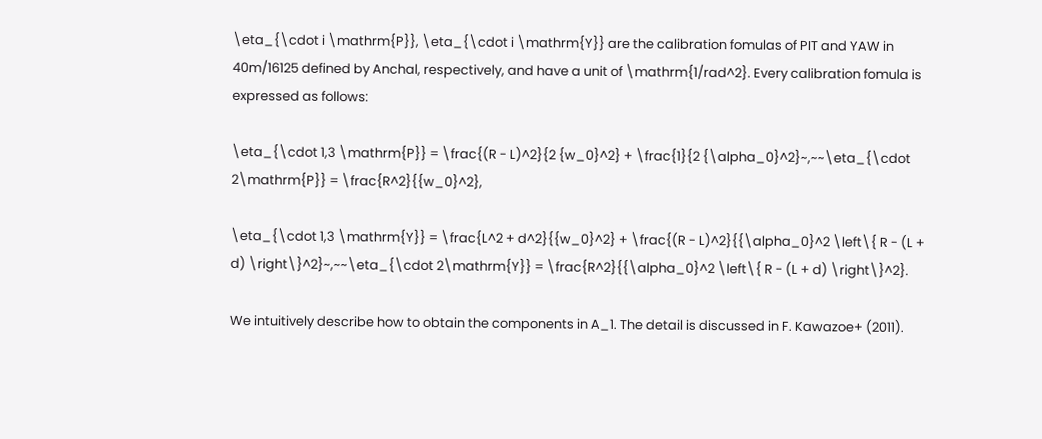\eta_{\cdot i \mathrm{P}}, \eta_{\cdot i \mathrm{Y}} are the calibration fomulas of PIT and YAW in 40m/16125 defined by Anchal, respectively, and have a unit of \mathrm{1/rad^2}. Every calibration fomula is expressed as follows:

\eta_{\cdot 1,3 \mathrm{P}} = \frac{(R - L)^2}{2 {w_0}^2} + \frac{1}{2 {\alpha_0}^2}~,~~\eta_{\cdot 2\mathrm{P}} = \frac{R^2}{{w_0}^2},

\eta_{\cdot 1,3 \mathrm{Y}} = \frac{L^2 + d^2}{{w_0}^2} + \frac{(R - L)^2}{{\alpha_0}^2 \left\{ R - (L + d) \right\}^2}~,~~\eta_{\cdot 2\mathrm{Y}} = \frac{R^2}{{\alpha_0}^2 \left\{ R - (L + d) \right\}^2}.

We intuitively describe how to obtain the components in A_1. The detail is discussed in F. Kawazoe+ (2011).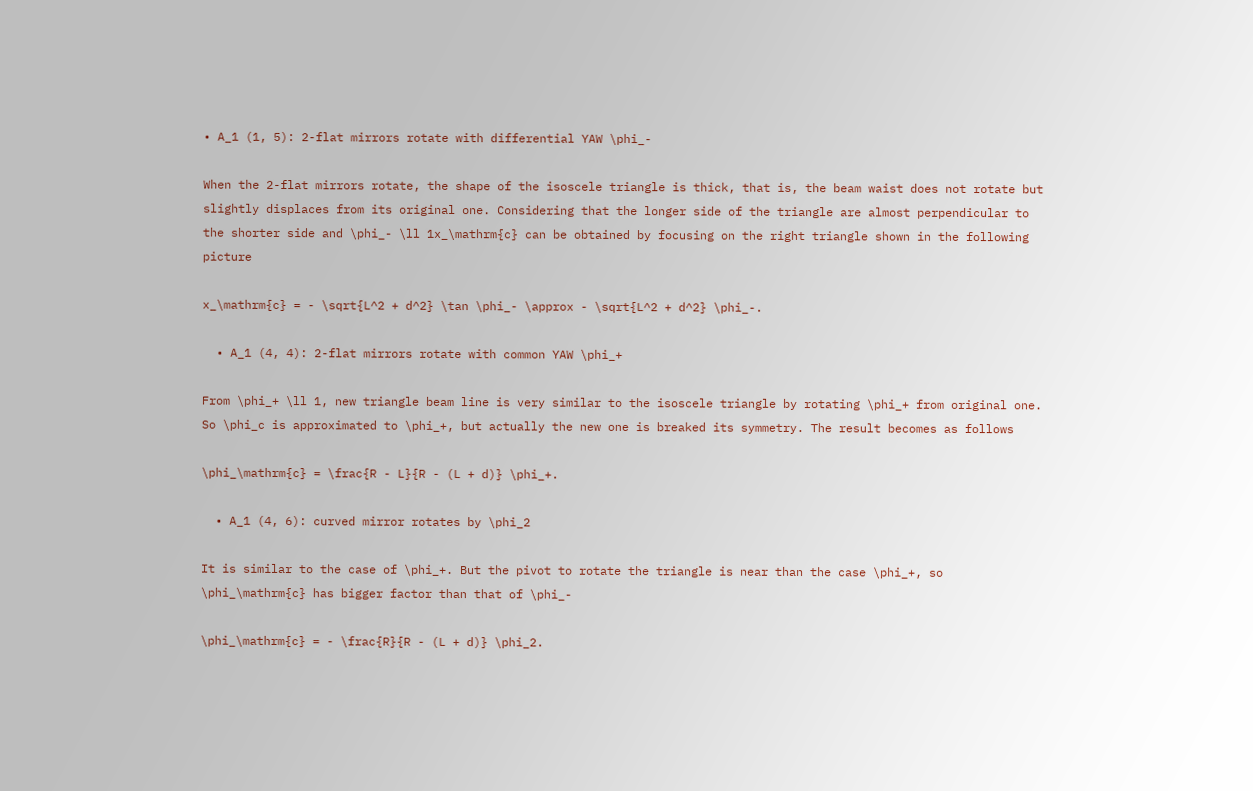• A_1 (1, 5): 2-flat mirrors rotate with differential YAW \phi_-

When the 2-flat mirrors rotate, the shape of the isoscele triangle is thick, that is, the beam waist does not rotate but slightly displaces from its original one. Considering that the longer side of the triangle are almost perpendicular to the shorter side and \phi_- \ll 1x_\mathrm{c} can be obtained by focusing on the right triangle shown in the following picture

x_\mathrm{c} = - \sqrt{L^2 + d^2} \tan \phi_- \approx - \sqrt{L^2 + d^2} \phi_-.

  • A_1 (4, 4): 2-flat mirrors rotate with common YAW \phi_+

From \phi_+ \ll 1, new triangle beam line is very similar to the isoscele triangle by rotating \phi_+ from original one. So \phi_c is approximated to \phi_+, but actually the new one is breaked its symmetry. The result becomes as follows

\phi_\mathrm{c} = \frac{R - L}{R - (L + d)} \phi_+.

  • A_1 (4, 6): curved mirror rotates by \phi_2

It is similar to the case of \phi_+. But the pivot to rotate the triangle is near than the case \phi_+, so \phi_\mathrm{c} has bigger factor than that of \phi_-

\phi_\mathrm{c} = - \frac{R}{R - (L + d)} \phi_2.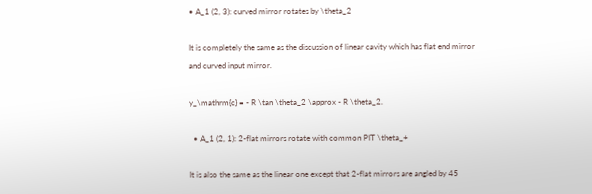• A_1 (2, 3): curved mirror rotates by \theta_2

It is completely the same as the discussion of linear cavity which has flat end mirror and curved input mirror.

y_\mathrm{c} = - R \tan \theta_2 \approx - R \theta_2.

  • A_1 (2, 1): 2-flat mirrors rotate with common PIT \theta_+

It is also the same as the linear one except that 2-flat mirrors are angled by 45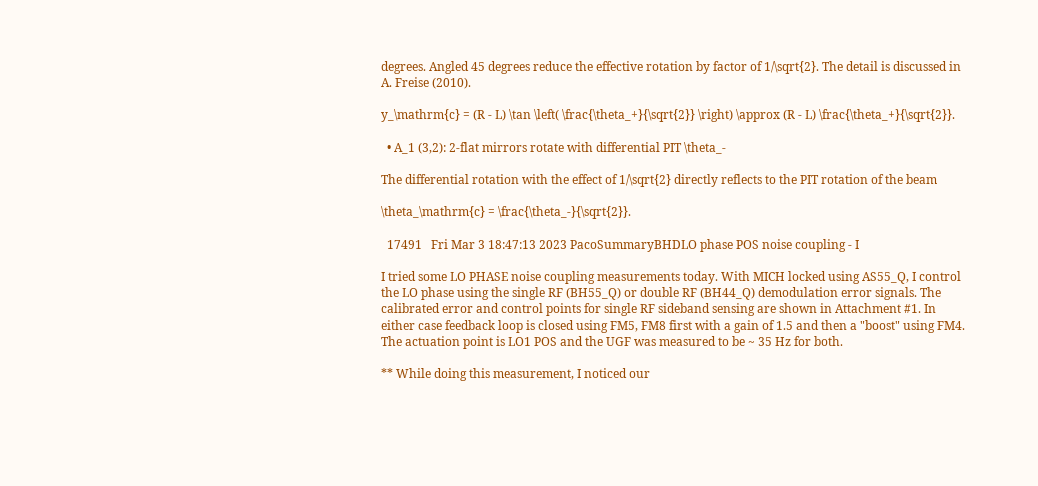degrees. Angled 45 degrees reduce the effective rotation by factor of 1/\sqrt{2}. The detail is discussed in A. Freise (2010).

y_\mathrm{c} = (R - L) \tan \left( \frac{\theta_+}{\sqrt{2}} \right) \approx (R - L) \frac{\theta_+}{\sqrt{2}}.

  • A_1 (3,2): 2-flat mirrors rotate with differential PIT \theta_-

The differential rotation with the effect of 1/\sqrt{2} directly reflects to the PIT rotation of the beam

\theta_\mathrm{c} = \frac{\theta_-}{\sqrt{2}}.

  17491   Fri Mar 3 18:47:13 2023 PacoSummaryBHDLO phase POS noise coupling - I

I tried some LO PHASE noise coupling measurements today. With MICH locked using AS55_Q, I control the LO phase using the single RF (BH55_Q) or double RF (BH44_Q) demodulation error signals. The calibrated error and control points for single RF sideband sensing are shown in Attachment #1. In either case feedback loop is closed using FM5, FM8 first with a gain of 1.5 and then a "boost" using FM4. The actuation point is LO1 POS and the UGF was measured to be ~ 35 Hz for both.

** While doing this measurement, I noticed our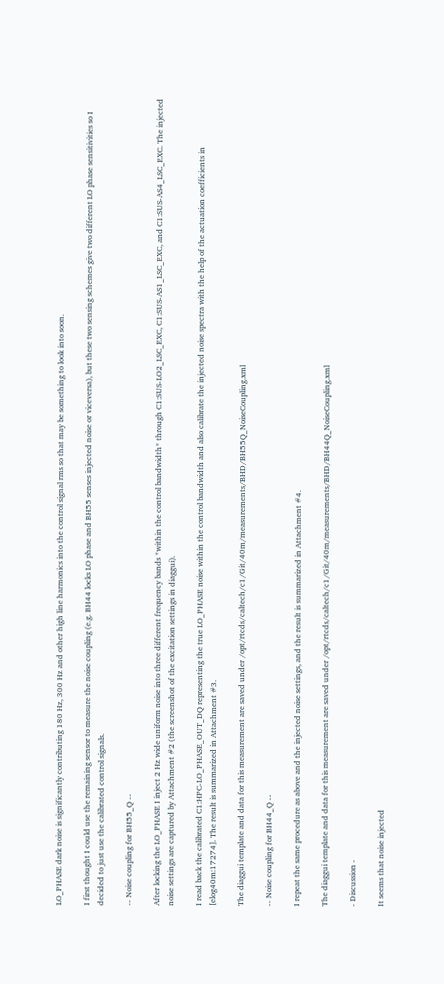LO_PHASE dark noise is significantly contributing 180 Hz, 300 Hz and other high line harmonics into the control signal rms so that may be something to look into soon.

I first thought I could use the remaining sensor to measure the noise coupling (e.g. BH44 locks LO phase and BH55 senses injected noise or viceversa), but these two sensing schemes give two different LO phase sensitivities so I decided to just use the calibrated control signals.

-- Noise coupling for BH55_Q --

After locking the LO_PHASE I inject 2 Hz wide uniform noise into three different frequency bands *within the control bandwidth* through C1:SUS-LO2_LSC_EXC, C1:SUS-AS1_LSC_EXC, and C1:SUS-AS4_LSC_EXC. The injected noise settings are captured by Attachment #2 (the screenshot of the excitation settings in diaggui).

I read back the calibrated C1:HPC-LO_PHASE_OUT_DQ representing the true LO_PHASE noise within the control bandwidth and also calibrate the injected noise spectra with the help of the actuation coefficients in [elog40m:17274]. The result is summarized in Attachment #3.

The diaggui template and data for this measurement are saved under /opt/rtcds/caltech/c1/Git/40m/measurements/BHD/BH55Q_NoiseCoupling.xml

-- Noise coupling for BH44_Q --

I repeat the same procedure as above and the injected noise settings, and the result is summarized in Attachment #4.

The diaggui template and data for this measurement are saved under /opt/rtcds/caltech/c1/Git/40m/measurements/BHD/BH44Q_NoiseCoupling.xml

- Discussion -

It seems that noise injected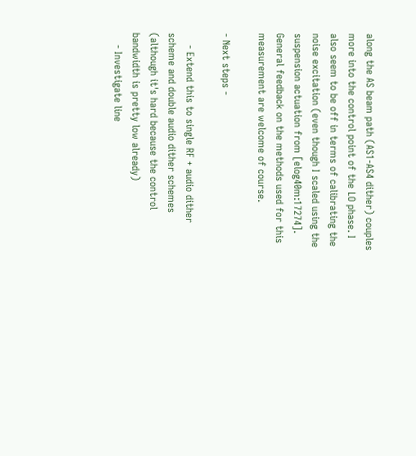along the AS beam path (AS1-AS4 dither) couples more into the control point of the LO phase. I also seem to be off in terms of calibrating the noise excitation (even though I scaled using the suspension actuation from [elog40m:17274]. General feedback on the methods used for this measurement are welcome of course.

- Next steps -

    - Extend this to single RF + audio dither scheme and double audio dither schemes (although it's hard because the control bandwidth is pretty low already)
    - Investigate line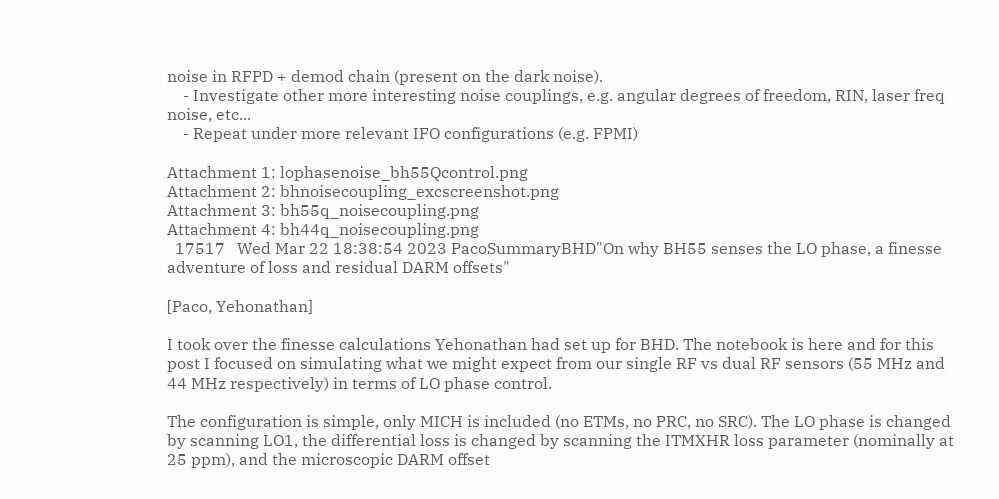noise in RFPD + demod chain (present on the dark noise).
    - Investigate other more interesting noise couplings, e.g. angular degrees of freedom, RIN, laser freq noise, etc...
    - Repeat under more relevant IFO configurations (e.g. FPMI)

Attachment 1: lophasenoise_bh55Qcontrol.png
Attachment 2: bhnoisecoupling_excscreenshot.png
Attachment 3: bh55q_noisecoupling.png
Attachment 4: bh44q_noisecoupling.png
  17517   Wed Mar 22 18:38:54 2023 PacoSummaryBHD"On why BH55 senses the LO phase, a finesse adventure of loss and residual DARM offsets"

[Paco, Yehonathan]

I took over the finesse calculations Yehonathan had set up for BHD. The notebook is here and for this post I focused on simulating what we might expect from our single RF vs dual RF sensors (55 MHz and 44 MHz respectively) in terms of LO phase control.

The configuration is simple, only MICH is included (no ETMs, no PRC, no SRC). The LO phase is changed by scanning LO1, the differential loss is changed by scanning the ITMXHR loss parameter (nominally at 25 ppm), and the microscopic DARM offset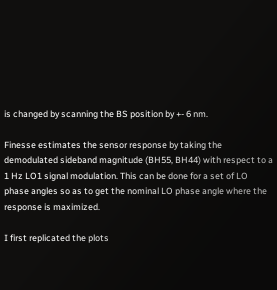is changed by scanning the BS position by +- 6 nm.

Finesse estimates the sensor response by taking the demodulated sideband magnitude (BH55, BH44) with respect to a 1 Hz LO1 signal modulation. This can be done for a set of LO phase angles so as to get the nominal LO phase angle where the response is maximized.

I first replicated the plots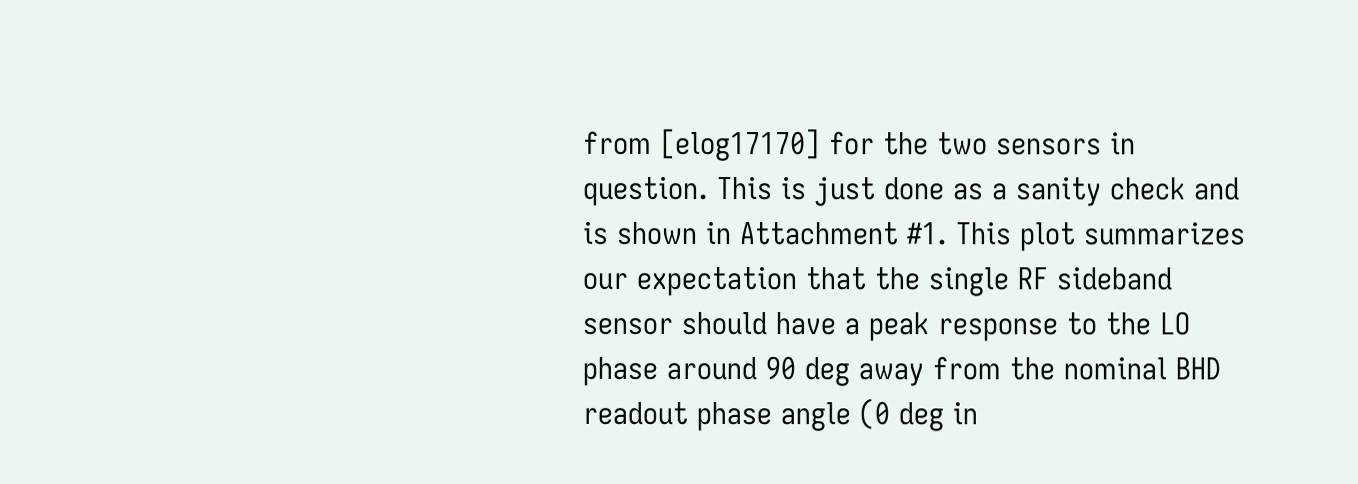from [elog17170] for the two sensors in question. This is just done as a sanity check and is shown in Attachment #1. This plot summarizes our expectation that the single RF sideband sensor should have a peak response to the LO phase around 90 deg away from the nominal BHD readout phase angle (0 deg in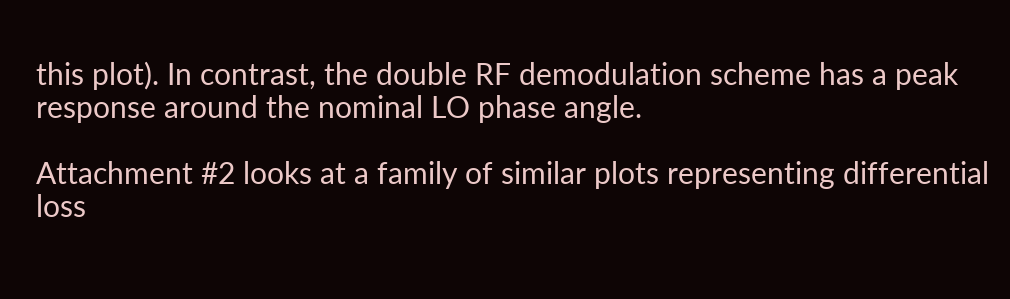this plot). In contrast, the double RF demodulation scheme has a peak response around the nominal LO phase angle.

Attachment #2 looks at a family of similar plots representing differential loss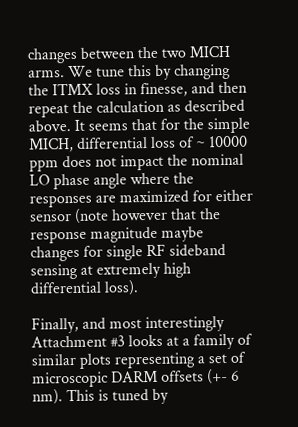changes between the two MICH arms. We tune this by changing the ITMX loss in finesse, and then repeat the calculation as described above. It seems that for the simple MICH, differential loss of ~ 10000 ppm does not impact the nominal LO phase angle where the responses are maximized for either sensor (note however that the response magnitude maybe changes for single RF sideband sensing at extremely high differential loss).

Finally, and most interestingly Attachment #3 looks at a family of similar plots representing a set of microscopic DARM offsets (+- 6 nm). This is tuned by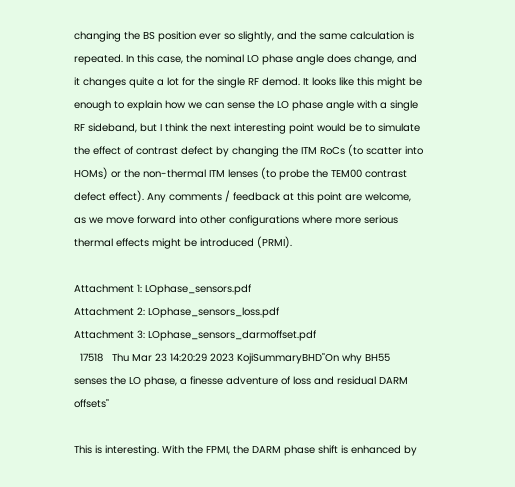changing the BS position ever so slightly, and the same calculation is repeated. In this case, the nominal LO phase angle does change, and it changes quite a lot for the single RF demod. It looks like this might be enough to explain how we can sense the LO phase angle with a single RF sideband, but I think the next interesting point would be to simulate the effect of contrast defect by changing the ITM RoCs (to scatter into HOMs) or the non-thermal ITM lenses (to probe the TEM00 contrast defect effect). Any comments / feedback at this point are welcome, as we move forward into other configurations where more serious thermal effects might be introduced (PRMI).

Attachment 1: LOphase_sensors.pdf
Attachment 2: LOphase_sensors_loss.pdf
Attachment 3: LOphase_sensors_darmoffset.pdf
  17518   Thu Mar 23 14:20:29 2023 KojiSummaryBHD"On why BH55 senses the LO phase, a finesse adventure of loss and residual DARM offsets"

This is interesting. With the FPMI, the DARM phase shift is enhanced by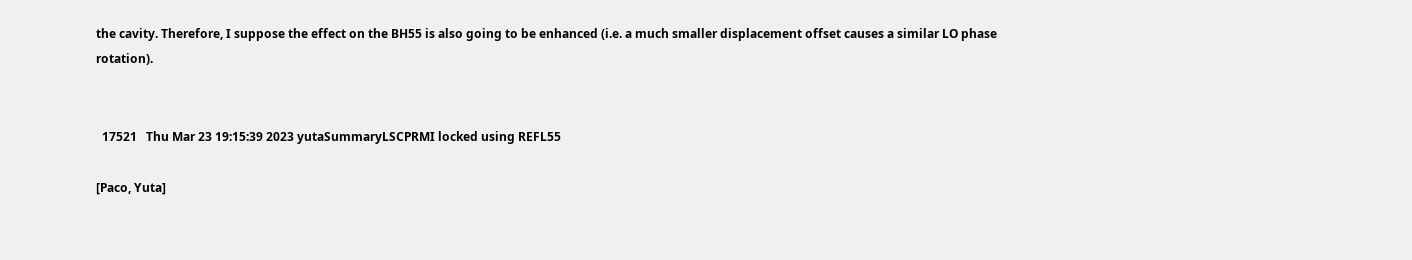the cavity. Therefore, I suppose the effect on the BH55 is also going to be enhanced (i.e. a much smaller displacement offset causes a similar LO phase rotation).


  17521   Thu Mar 23 19:15:39 2023 yutaSummaryLSCPRMI locked using REFL55

[Paco, Yuta]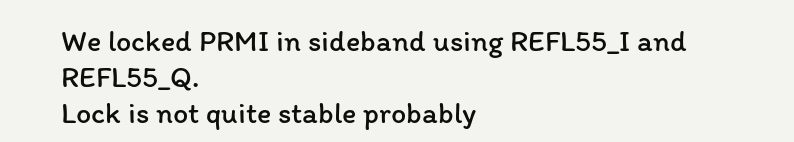We locked PRMI in sideband using REFL55_I and REFL55_Q.
Lock is not quite stable probably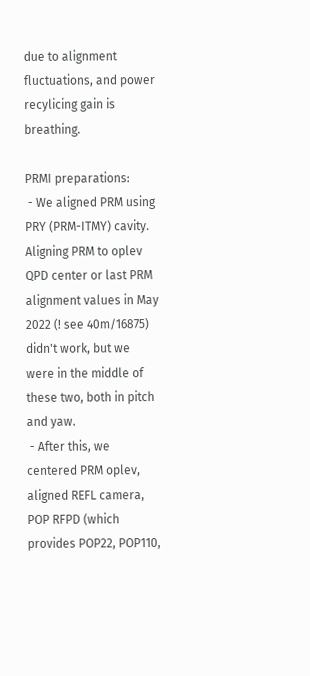due to alignment fluctuations, and power recylicing gain is breathing.

PRMI preparations:
 - We aligned PRM using PRY (PRM-ITMY) cavity. Aligning PRM to oplev QPD center or last PRM alignment values in May 2022 (! see 40m/16875) didn't work, but we were in the middle of these two, both in pitch and yaw.
 - After this, we centered PRM oplev, aligned REFL camera, POP RFPD (which provides POP22, POP110,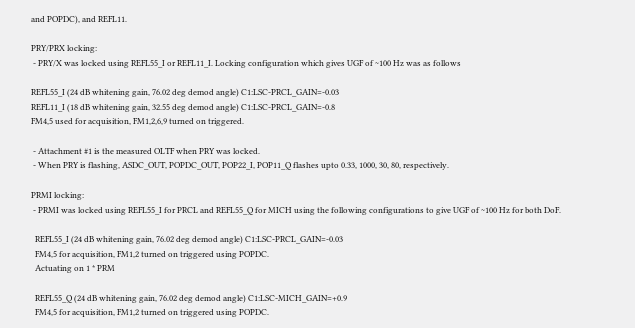and POPDC), and REFL11.

PRY/PRX locking:
 - PRY/X was locked using REFL55_I or REFL11_I. Locking configuration which gives UGF of ~100 Hz was as follows

REFL55_I (24 dB whitening gain, 76.02 deg demod angle) C1:LSC-PRCL_GAIN=-0.03
REFL11_I (18 dB whitening gain, 32.55 deg demod angle) C1:LSC-PRCL_GAIN=-0.8
FM4,5 used for acquisition, FM1,2,6,9 turned on triggered.

 - Attachment #1 is the measured OLTF when PRY was locked.
 - When PRY is flashing, ASDC_OUT, POPDC_OUT, POP22_I, POP11_Q flashes upto 0.33, 1000, 30, 80, respectively.

PRMI locking:
 - PRMI was locked using REFL55_I for PRCL and REFL55_Q for MICH using the following configurations to give UGF of ~100 Hz for both DoF.

  REFL55_I (24 dB whitening gain, 76.02 deg demod angle) C1:LSC-PRCL_GAIN=-0.03
  FM4,5 for acquisition, FM1,2 turned on triggered using POPDC.
  Actuating on 1 * PRM

  REFL55_Q (24 dB whitening gain, 76.02 deg demod angle) C1:LSC-MICH_GAIN=+0.9
  FM4,5 for acquisition, FM1,2 turned on triggered using POPDC.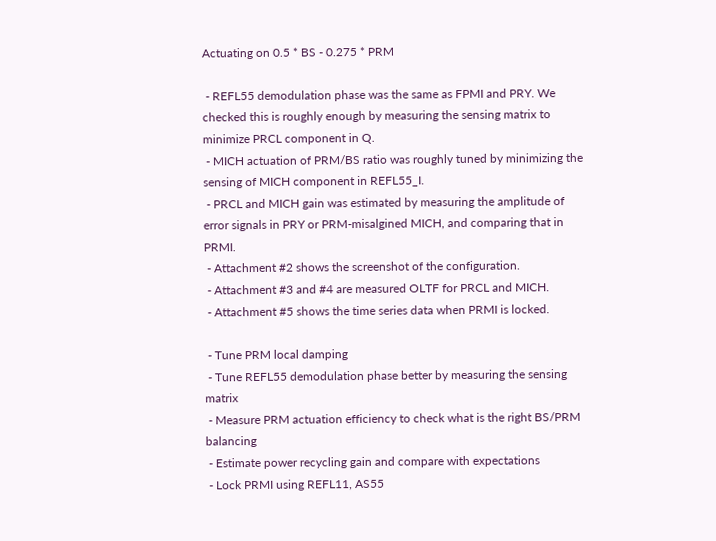Actuating on 0.5 * BS - 0.275 * PRM

 - REFL55 demodulation phase was the same as FPMI and PRY. We checked this is roughly enough by measuring the sensing matrix to minimize PRCL component in Q.
 - MICH actuation of PRM/BS ratio was roughly tuned by minimizing the sensing of MICH component in REFL55_I.
 - PRCL and MICH gain was estimated by measuring the amplitude of error signals in PRY or PRM-misalgined MICH, and comparing that in PRMI.
 - Attachment #2 shows the screenshot of the configuration.
 - Attachment #3 and #4 are measured OLTF for PRCL and MICH.
 - Attachment #5 shows the time series data when PRMI is locked.

 - Tune PRM local damping
 - Tune REFL55 demodulation phase better by measuring the sensing matrix
 - Measure PRM actuation efficiency to check what is the right BS/PRM balancing
 - Estimate power recycling gain and compare with expectations
 - Lock PRMI using REFL11, AS55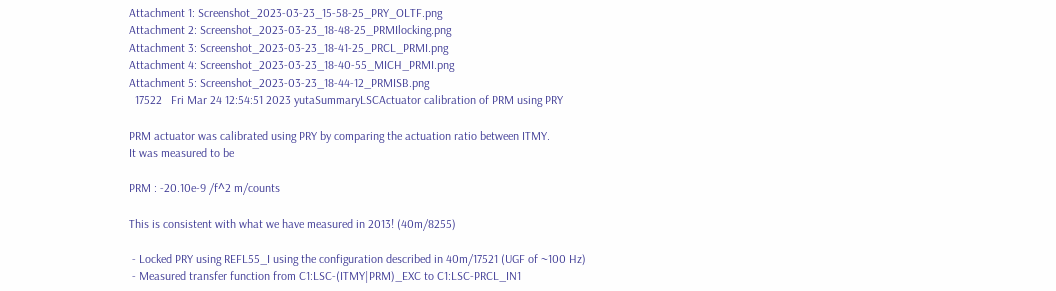Attachment 1: Screenshot_2023-03-23_15-58-25_PRY_OLTF.png
Attachment 2: Screenshot_2023-03-23_18-48-25_PRMIlocking.png
Attachment 3: Screenshot_2023-03-23_18-41-25_PRCL_PRMI.png
Attachment 4: Screenshot_2023-03-23_18-40-55_MICH_PRMI.png
Attachment 5: Screenshot_2023-03-23_18-44-12_PRMISB.png
  17522   Fri Mar 24 12:54:51 2023 yutaSummaryLSCActuator calibration of PRM using PRY

PRM actuator was calibrated using PRY by comparing the actuation ratio between ITMY.
It was measured to be

PRM : -20.10e-9 /f^2 m/counts

This is consistent with what we have measured in 2013! (40m/8255)

 - Locked PRY using REFL55_I using the configuration described in 40m/17521 (UGF of ~100 Hz)
 - Measured transfer function from C1:LSC-(ITMY|PRM)_EXC to C1:LSC-PRCL_IN1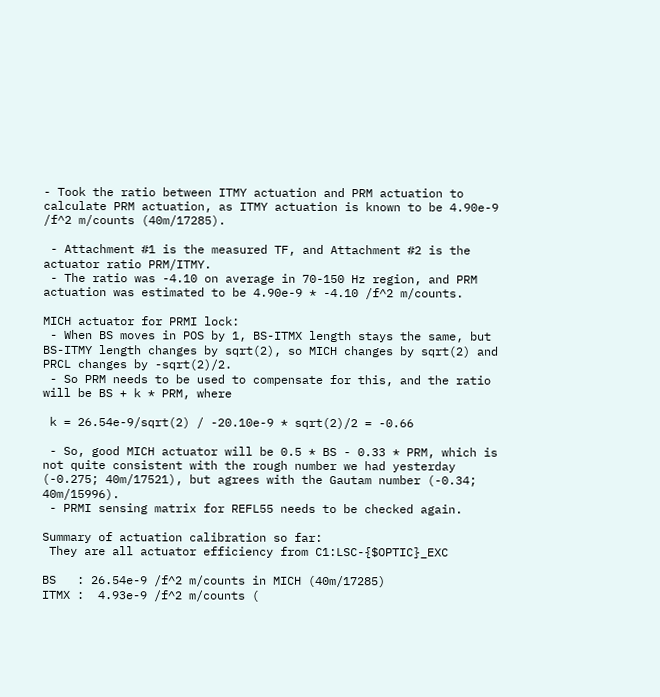- Took the ratio between ITMY actuation and PRM actuation to calculate PRM actuation, as ITMY actuation is known to be 4.90e-9 /f^2 m/counts (40m/17285).

 - Attachment #1 is the measured TF, and Attachment #2 is the actuator ratio PRM/ITMY.
 - The ratio was -4.10 on average in 70-150 Hz region, and PRM actuation was estimated to be 4.90e-9 * -4.10 /f^2 m/counts.

MICH actuator for PRMI lock:
 - When BS moves in POS by 1, BS-ITMX length stays the same, but BS-ITMY length changes by sqrt(2), so MICH changes by sqrt(2) and PRCL changes by -sqrt(2)/2.
 - So PRM needs to be used to compensate for this, and the ratio will be BS + k * PRM, where

 k = 26.54e-9/sqrt(2) / -20.10e-9 * sqrt(2)/2 = -0.66

 - So, good MICH actuator will be 0.5 * BS - 0.33 * PRM, which is not quite consistent with the rough number we had yesterday (-0.275; 40m/17521), but agrees with the Gautam number (-0.34; 40m/15996).
 - PRMI sensing matrix for REFL55 needs to be checked again.

Summary of actuation calibration so far:
 They are all actuator efficiency from C1:LSC-{$OPTIC}_EXC

BS   : 26.54e-9 /f^2 m/counts in MICH (40m/17285)
ITMX :  4.93e-9 /f^2 m/counts (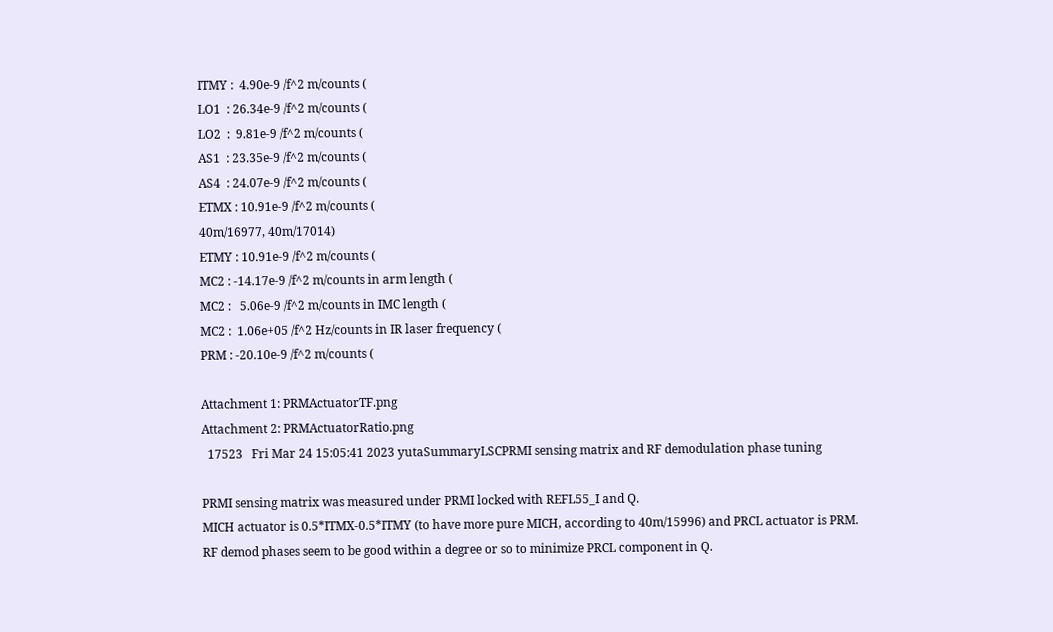ITMY :  4.90e-9 /f^2 m/counts (
LO1  : 26.34e-9 /f^2 m/counts (
LO2  :  9.81e-9 /f^2 m/counts (
AS1  : 23.35e-9 /f^2 m/counts (
AS4  : 24.07e-9 /f^2 m/counts (
ETMX : 10.91e-9 /f^2 m/counts (
40m/16977, 40m/17014)
ETMY : 10.91e-9 /f^2 m/counts (
MC2 : -14.17e-9 /f^2 m/counts in arm length (
MC2 :   5.06e-9 /f^2 m/counts in IMC length (
MC2 :  1.06e+05 /f^2 Hz/counts in IR laser frequency (
PRM : -20.10e-9 /f^2 m/counts (

Attachment 1: PRMActuatorTF.png
Attachment 2: PRMActuatorRatio.png
  17523   Fri Mar 24 15:05:41 2023 yutaSummaryLSCPRMI sensing matrix and RF demodulation phase tuning

PRMI sensing matrix was measured under PRMI locked with REFL55_I and Q.
MICH actuator is 0.5*ITMX-0.5*ITMY (to have more pure MICH, according to 40m/15996) and PRCL actuator is PRM.
RF demod phases seem to be good within a degree or so to minimize PRCL component in Q.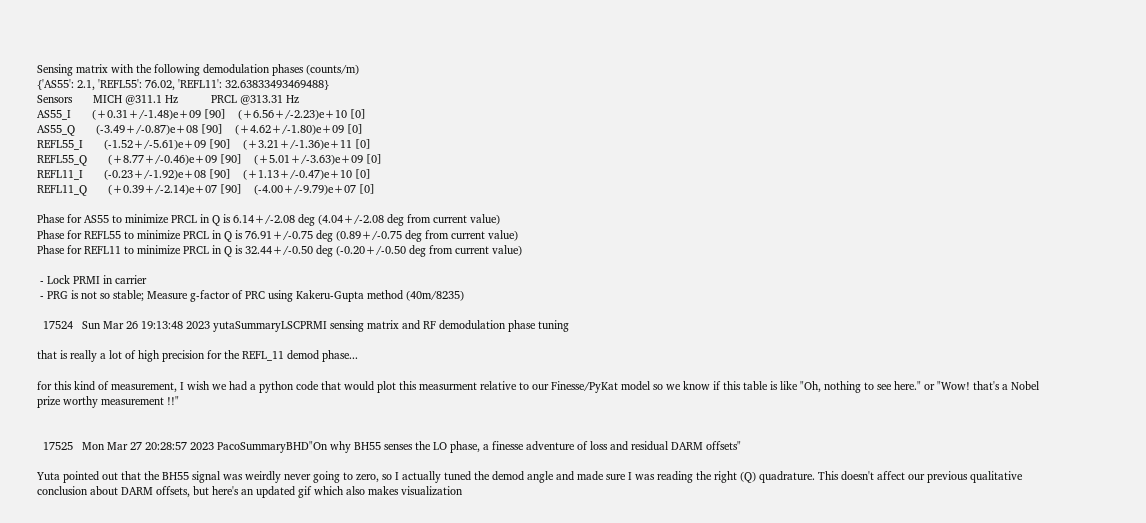Sensing matrix with the following demodulation phases (counts/m)
{'AS55': 2.1, 'REFL55': 76.02, 'REFL11': 32.63833493469488}
Sensors       MICH @311.1 Hz           PRCL @313.31 Hz
AS55_I       (+0.31+/-1.48)e+09 [90]    (+6.56+/-2.23)e+10 [0]
AS55_Q       (-3.49+/-0.87)e+08 [90]    (+4.62+/-1.80)e+09 [0]
REFL55_I       (-1.52+/-5.61)e+09 [90]    (+3.21+/-1.36)e+11 [0]
REFL55_Q       (+8.77+/-0.46)e+09 [90]    (+5.01+/-3.63)e+09 [0]
REFL11_I       (-0.23+/-1.92)e+08 [90]    (+1.13+/-0.47)e+10 [0]
REFL11_Q       (+0.39+/-2.14)e+07 [90]    (-4.00+/-9.79)e+07 [0]

Phase for AS55 to minimize PRCL in Q is 6.14+/-2.08 deg (4.04+/-2.08 deg from current value)
Phase for REFL55 to minimize PRCL in Q is 76.91+/-0.75 deg (0.89+/-0.75 deg from current value)
Phase for REFL11 to minimize PRCL in Q is 32.44+/-0.50 deg (-0.20+/-0.50 deg from current value)

 - Lock PRMI in carrier
 - PRG is not so stable; Measure g-factor of PRC using Kakeru-Gupta method (40m/8235)

  17524   Sun Mar 26 19:13:48 2023 yutaSummaryLSCPRMI sensing matrix and RF demodulation phase tuning

that is really a lot of high precision for the REFL_11 demod phase...

for this kind of measurement, I wish we had a python code that would plot this measurment relative to our Finesse/PyKat model so we know if this table is like "Oh, nothing to see here." or "Wow! that's a Nobel prize worthy measurement !!"


  17525   Mon Mar 27 20:28:57 2023 PacoSummaryBHD"On why BH55 senses the LO phase, a finesse adventure of loss and residual DARM offsets"

Yuta pointed out that the BH55 signal was weirdly never going to zero, so I actually tuned the demod angle and made sure I was reading the right (Q) quadrature. This doesn't affect our previous qualitative conclusion about DARM offsets, but here's an updated gif which also makes visualization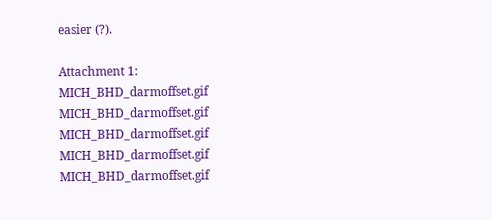easier (?).

Attachment 1: MICH_BHD_darmoffset.gif
MICH_BHD_darmoffset.gif MICH_BHD_darmoffset.gif MICH_BHD_darmoffset.gif MICH_BHD_darmoffset.gif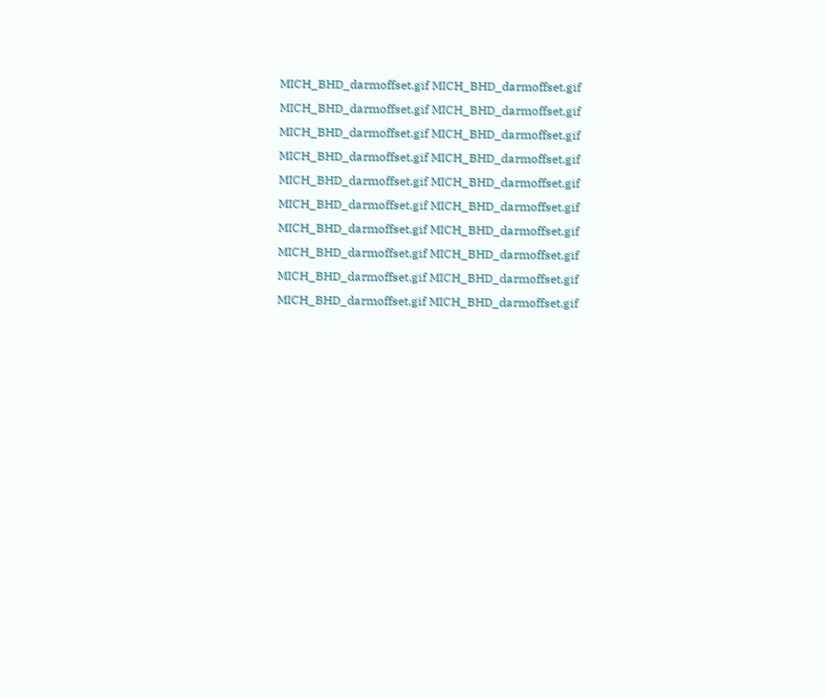MICH_BHD_darmoffset.gif MICH_BHD_darmoffset.gif MICH_BHD_darmoffset.gif MICH_BHD_darmoffset.gif MICH_BHD_darmoffset.gif MICH_BHD_darmoffset.gif MICH_BHD_darmoffset.gif MICH_BHD_darmoffset.gif MICH_BHD_darmoffset.gif MICH_BHD_darmoffset.gif MICH_BHD_darmoffset.gif MICH_BHD_darmoffset.gif MICH_BHD_darmoffset.gif MICH_BHD_darmoffset.gif MICH_BHD_darmoffset.gif MICH_BHD_darmoffset.gif MICH_BHD_darmoffset.gif MICH_BHD_darmoffset.gif MICH_BHD_darmoffset.gif MICH_BHD_darmoffset.gif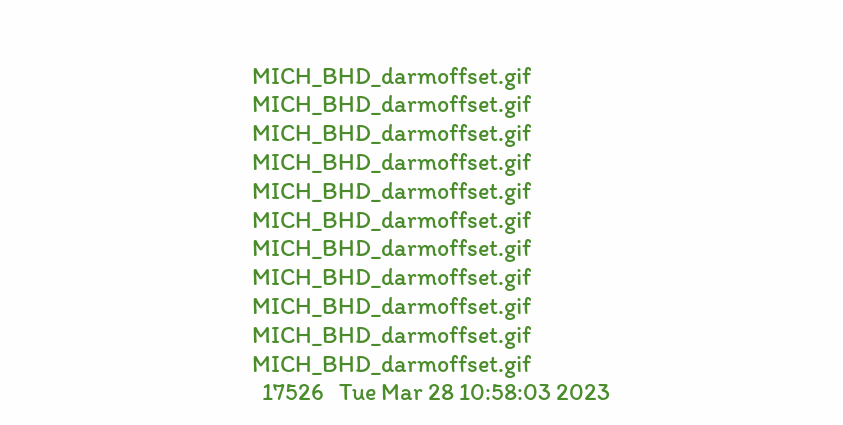MICH_BHD_darmoffset.gif MICH_BHD_darmoffset.gif MICH_BHD_darmoffset.gif MICH_BHD_darmoffset.gif MICH_BHD_darmoffset.gif MICH_BHD_darmoffset.gif MICH_BHD_darmoffset.gif MICH_BHD_darmoffset.gif MICH_BHD_darmoffset.gif MICH_BHD_darmoffset.gif MICH_BHD_darmoffset.gif
  17526   Tue Mar 28 10:58:03 2023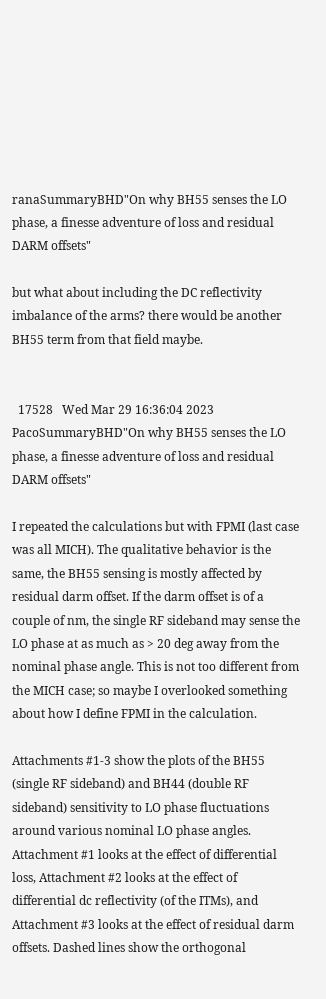ranaSummaryBHD"On why BH55 senses the LO phase, a finesse adventure of loss and residual DARM offsets"

but what about including the DC reflectivity imbalance of the arms? there would be another BH55 term from that field maybe.


  17528   Wed Mar 29 16:36:04 2023 PacoSummaryBHD"On why BH55 senses the LO phase, a finesse adventure of loss and residual DARM offsets"

I repeated the calculations but with FPMI (last case was all MICH). The qualitative behavior is the same, the BH55 sensing is mostly affected by residual darm offset. If the darm offset is of a couple of nm, the single RF sideband may sense the LO phase at as much as > 20 deg away from the nominal phase angle. This is not too different from the MICH case; so maybe I overlooked something about how I define FPMI in the calculation.

Attachments #1-3 show the plots of the BH55 (single RF sideband) and BH44 (double RF sideband) sensitivity to LO phase fluctuations around various nominal LO phase angles. Attachment #1 looks at the effect of differential loss, Attachment #2 looks at the effect of differential dc reflectivity (of the ITMs), and Attachment #3 looks at the effect of residual darm offsets. Dashed lines show the orthogonal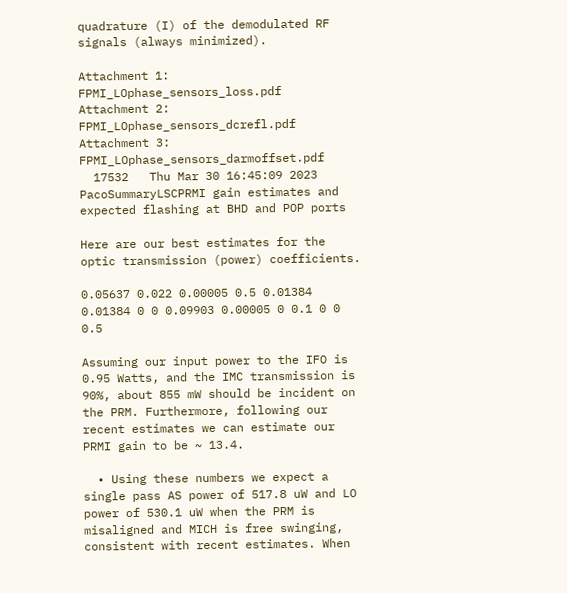quadrature (I) of the demodulated RF signals (always minimized).

Attachment 1: FPMI_LOphase_sensors_loss.pdf
Attachment 2: FPMI_LOphase_sensors_dcrefl.pdf
Attachment 3: FPMI_LOphase_sensors_darmoffset.pdf
  17532   Thu Mar 30 16:45:09 2023 PacoSummaryLSCPRMI gain estimates and expected flashing at BHD and POP ports

Here are our best estimates for the optic transmission (power) coefficients.

0.05637 0.022 0.00005 0.5 0.01384 0.01384 0 0 0.09903 0.00005 0 0.1 0 0 0.5

Assuming our input power to the IFO is 0.95 Watts, and the IMC transmission is 90%, about 855 mW should be incident on the PRM. Furthermore, following our recent estimates we can estimate our PRMI gain to be ~ 13.4.

  • Using these numbers we expect a single pass AS power of 517.8 uW and LO power of 530.1 uW when the PRM is misaligned and MICH is free swinging, consistent with recent estimates. When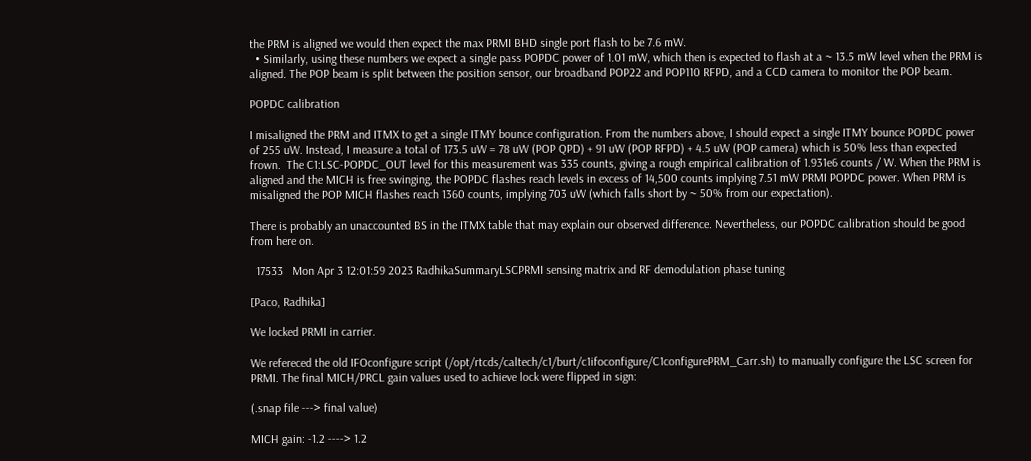the PRM is aligned we would then expect the max PRMI BHD single port flash to be 7.6 mW.
  • Similarly, using these numbers we expect a single pass POPDC power of 1.01 mW, which then is expected to flash at a ~ 13.5 mW level when the PRM is aligned. The POP beam is split between the position sensor, our broadband POP22 and POP110 RFPD, and a CCD camera to monitor the POP beam.

POPDC calibration

I misaligned the PRM and ITMX to get a single ITMY bounce configuration. From the numbers above, I should expect a single ITMY bounce POPDC power of 255 uW. Instead, I measure a total of 173.5 uW = 78 uW (POP QPD) + 91 uW (POP RFPD) + 4.5 uW (POP camera) which is 50% less than expected frown.  The C1:LSC-POPDC_OUT level for this measurement was 335 counts, giving a rough empirical calibration of 1.931e6 counts / W. When the PRM is aligned and the MICH is free swinging, the POPDC flashes reach levels in excess of 14,500 counts implying 7.51 mW PRMI POPDC power. When PRM is misaligned the POP MICH flashes reach 1360 counts, implying 703 uW (which falls short by ~ 50% from our expectation).

There is probably an unaccounted BS in the ITMX table that may explain our observed difference. Nevertheless, our POPDC calibration should be good from here on.

  17533   Mon Apr 3 12:01:59 2023 RadhikaSummaryLSCPRMI sensing matrix and RF demodulation phase tuning

[Paco, Radhika]

We locked PRMI in carrier.

We refereced the old IFOconfigure script (/opt/rtcds/caltech/c1/burt/c1ifoconfigure/C1configurePRM_Carr.sh) to manually configure the LSC screen for PRMI. The final MICH/PRCL gain values used to achieve lock were flipped in sign:

(.snap file ---> final value)

MICH gain: -1.2 ----> 1.2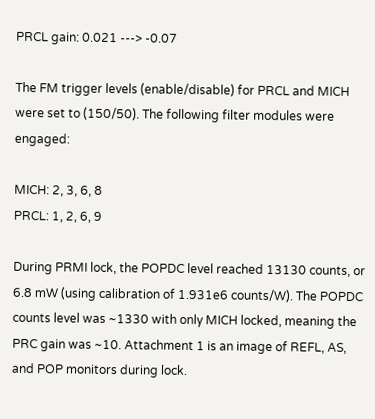PRCL gain: 0.021 ---> -0.07

The FM trigger levels (enable/disable) for PRCL and MICH were set to (150/50). The following filter modules were engaged:

MICH: 2, 3, 6, 8
PRCL: 1, 2, 6, 9

During PRMI lock, the POPDC level reached 13130 counts, or 6.8 mW (using calibration of 1.931e6 counts/W). The POPDC counts level was ~1330 with only MICH locked, meaning the PRC gain was ~10. Attachment 1 is an image of REFL, AS, and POP monitors during lock.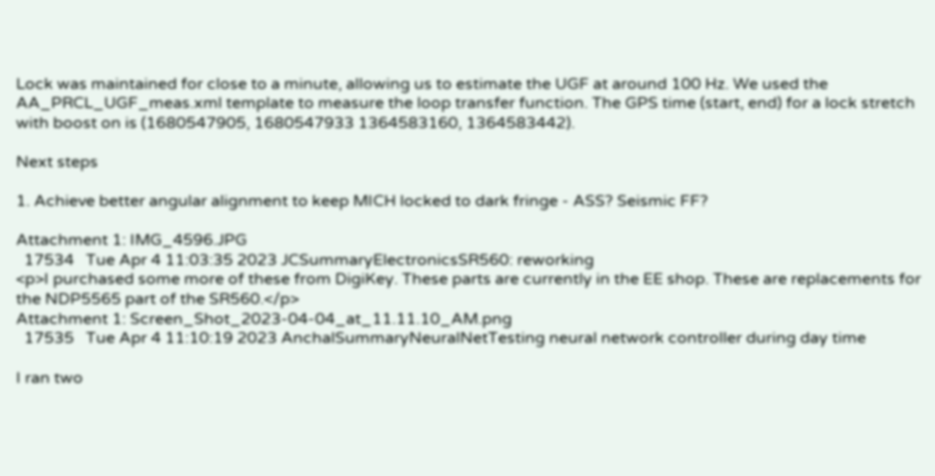Lock was maintained for close to a minute, allowing us to estimate the UGF at around 100 Hz. We used the AA_PRCL_UGF_meas.xml template to measure the loop transfer function. The GPS time (start, end) for a lock stretch with boost on is (1680547905, 1680547933 1364583160, 1364583442).

Next steps

1. Achieve better angular alignment to keep MICH locked to dark fringe - ASS? Seismic FF?

Attachment 1: IMG_4596.JPG
  17534   Tue Apr 4 11:03:35 2023 JCSummaryElectronicsSR560: reworking
<p>I purchased some more of these from DigiKey. These parts are currently in the EE shop. These are replacements for the NDP5565 part of the SR560.</p>
Attachment 1: Screen_Shot_2023-04-04_at_11.11.10_AM.png
  17535   Tue Apr 4 11:10:19 2023 AnchalSummaryNeuralNetTesting neural network controller during day time

I ran two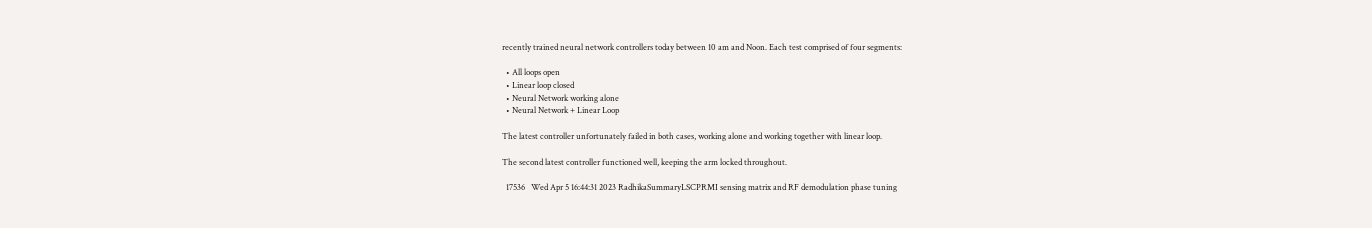recently trained neural network controllers today between 10 am and Noon. Each test comprised of four segments:

  • All loops open
  • Linear loop closed
  • Neural Network working alone
  • Neural Network + Linear Loop

The latest controller unfortunately failed in both cases, working alone and working together with linear loop.

The second latest controller functioned well, keeping the arm locked throughout.

  17536   Wed Apr 5 16:44:31 2023 RadhikaSummaryLSCPRMI sensing matrix and RF demodulation phase tuning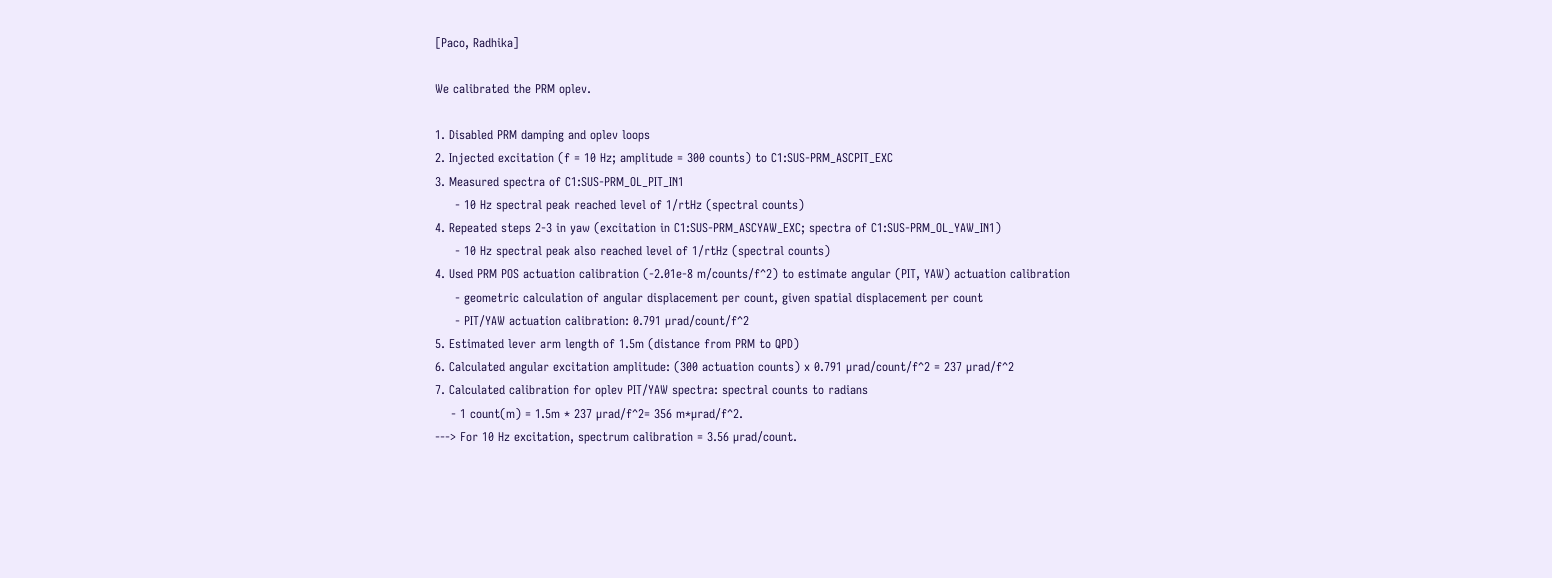[Paco, Radhika]

We calibrated the PRM oplev.

1. Disabled PRM damping and oplev loops
2. Injected excitation (f = 10 Hz; amplitude = 300 counts) to C1:SUS-PRM_ASCPIT_EXC
3. Measured spectra of C1:SUS-PRM_OL_PIT_IN1
     - 10 Hz spectral peak reached level of 1/rtHz (spectral counts)
4. Repeated steps 2-3 in yaw (excitation in C1:SUS-PRM_ASCYAW_EXC; spectra of C1:SUS-PRM_OL_YAW_IN1)
     - 10 Hz spectral peak also reached level of 1/rtHz (spectral counts)
4. Used PRM POS actuation calibration (-2.01e-8 m/counts/f^2) to estimate angular (PIT, YAW) actuation calibration
     - geometric calculation of angular displacement per count, given spatial displacement per count
     - PIT/YAW actuation calibration: 0.791 µrad/count/f^2
5. Estimated lever arm length of 1.5m (distance from PRM to QPD)
6. Calculated angular excitation amplitude: (300 actuation counts) x 0.791 µrad/count/f^2 = 237 µrad/f^2
7. Calculated calibration for oplev PIT/YAW spectra: spectral counts to radians
    - 1 count(m) = 1.5m * 237 µrad/f^2= 356 m*µrad/f^2.
---> For 10 Hz excitation, spectrum calibration = 3.56 µrad/count.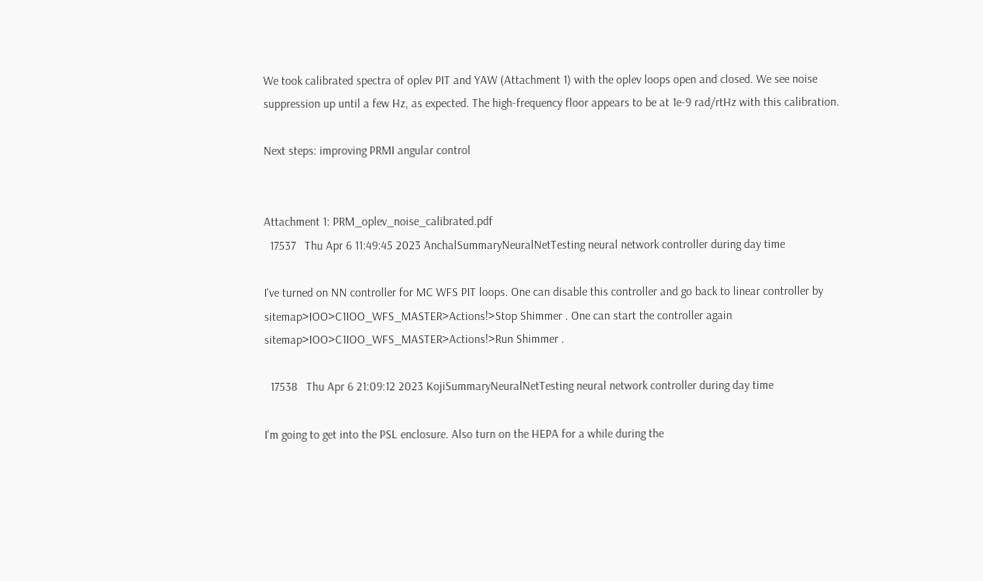We took calibrated spectra of oplev PIT and YAW (Attachment 1) with the oplev loops open and closed. We see noise suppression up until a few Hz, as expected. The high-frequency floor appears to be at 1e-9 rad/rtHz with this calibration.

Next steps: improving PRMI angular control


Attachment 1: PRM_oplev_noise_calibrated.pdf
  17537   Thu Apr 6 11:49:45 2023 AnchalSummaryNeuralNetTesting neural network controller during day time

I've turned on NN controller for MC WFS PIT loops. One can disable this controller and go back to linear controller by sitemap>IOO>C1IOO_WFS_MASTER>Actions!>Stop Shimmer . One can start the controller again sitemap>IOO>C1IOO_WFS_MASTER>Actions!>Run Shimmer .

  17538   Thu Apr 6 21:09:12 2023 KojiSummaryNeuralNetTesting neural network controller during day time

I'm going to get into the PSL enclosure. Also turn on the HEPA for a while during the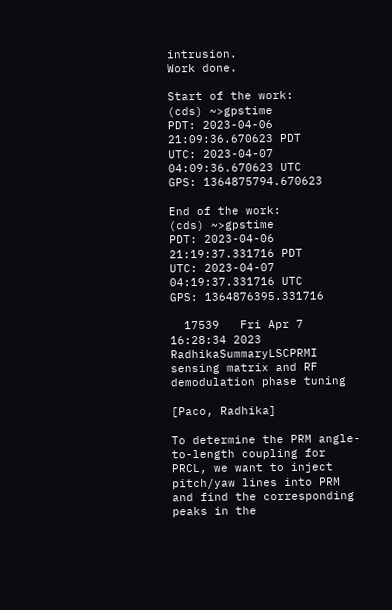intrusion.
Work done.

Start of the work:
(cds) ~>gpstime
PDT: 2023-04-06 21:09:36.670623 PDT
UTC: 2023-04-07 04:09:36.670623 UTC
GPS: 1364875794.670623

End of the work:
(cds) ~>gpstime
PDT: 2023-04-06 21:19:37.331716 PDT
UTC: 2023-04-07 04:19:37.331716 UTC
GPS: 1364876395.331716

  17539   Fri Apr 7 16:28:34 2023 RadhikaSummaryLSCPRMI sensing matrix and RF demodulation phase tuning

[Paco, Radhika]

To determine the PRM angle-to-length coupling for PRCL, we want to inject pitch/yaw lines into PRM and find the corresponding peaks in the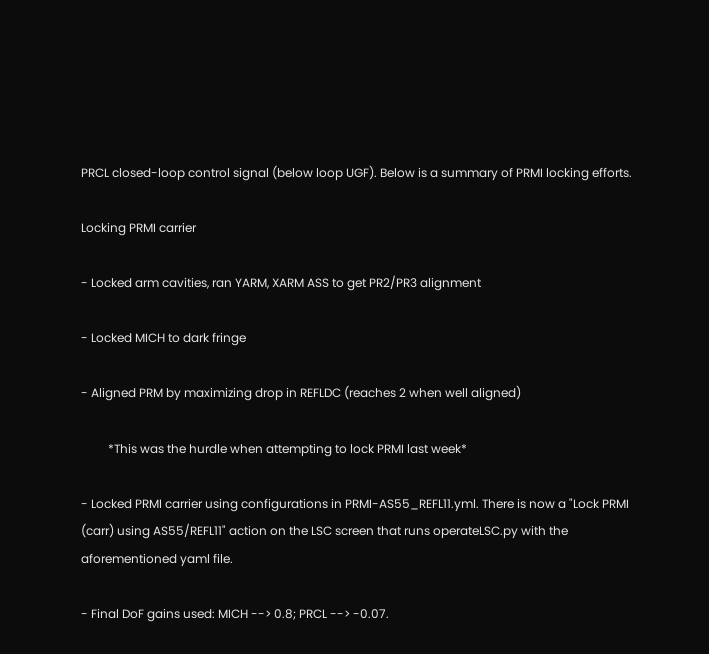PRCL closed-loop control signal (below loop UGF). Below is a summary of PRMI locking efforts.

Locking PRMI carrier

- Locked arm cavities, ran YARM, XARM ASS to get PR2/PR3 alignment

- Locked MICH to dark fringe

- Aligned PRM by maximizing drop in REFLDC (reaches 2 when well aligned)

         *This was the hurdle when attempting to lock PRMI last week*

- Locked PRMI carrier using configurations in PRMI-AS55_REFL11.yml. There is now a "Lock PRMI (carr) using AS55/REFL11" action on the LSC screen that runs operateLSC.py with the aforementioned yaml file.

- Final DoF gains used: MICH --> 0.8; PRCL --> -0.07.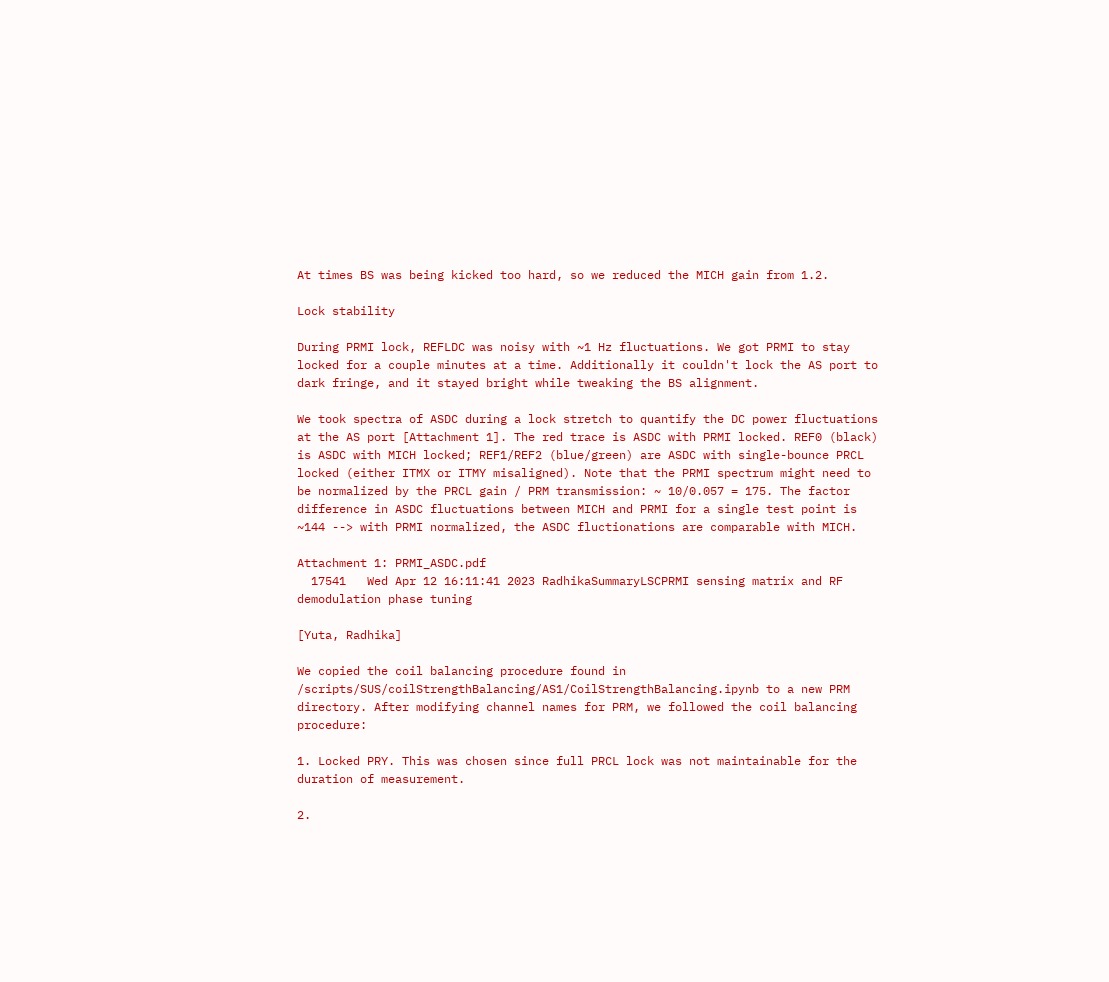At times BS was being kicked too hard, so we reduced the MICH gain from 1.2.

Lock stability

During PRMI lock, REFLDC was noisy with ~1 Hz fluctuations. We got PRMI to stay locked for a couple minutes at a time. Additionally it couldn't lock the AS port to dark fringe, and it stayed bright while tweaking the BS alignment.

We took spectra of ASDC during a lock stretch to quantify the DC power fluctuations at the AS port [Attachment 1]. The red trace is ASDC with PRMI locked. REF0 (black) is ASDC with MICH locked; REF1/REF2 (blue/green) are ASDC with single-bounce PRCL locked (either ITMX or ITMY misaligned). Note that the PRMI spectrum might need to be normalized by the PRCL gain / PRM transmission: ~ 10/0.057 = 175. The factor difference in ASDC fluctuations between MICH and PRMI for a single test point is ~144 --> with PRMI normalized, the ASDC fluctionations are comparable with MICH.

Attachment 1: PRMI_ASDC.pdf
  17541   Wed Apr 12 16:11:41 2023 RadhikaSummaryLSCPRMI sensing matrix and RF demodulation phase tuning

[Yuta, Radhika]

We copied the coil balancing procedure found in /scripts/SUS/coilStrengthBalancing/AS1/CoilStrengthBalancing.ipynb to a new PRM directory. After modifying channel names for PRM, we followed the coil balancing procedure:

1. Locked PRY. This was chosen since full PRCL lock was not maintainable for the duration of measurement.

2.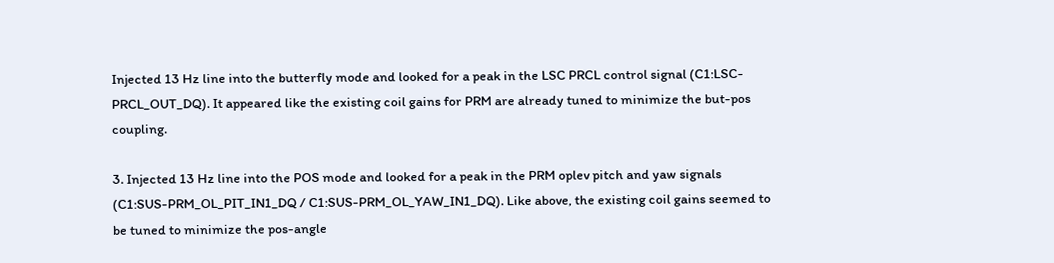Injected 13 Hz line into the butterfly mode and looked for a peak in the LSC PRCL control signal (C1:LSC-PRCL_OUT_DQ). It appeared like the existing coil gains for PRM are already tuned to minimize the but-pos coupling.

3. Injected 13 Hz line into the POS mode and looked for a peak in the PRM oplev pitch and yaw signals (C1:SUS-PRM_OL_PIT_IN1_DQ / C1:SUS-PRM_OL_YAW_IN1_DQ). Like above, the existing coil gains seemed to be tuned to minimize the pos-angle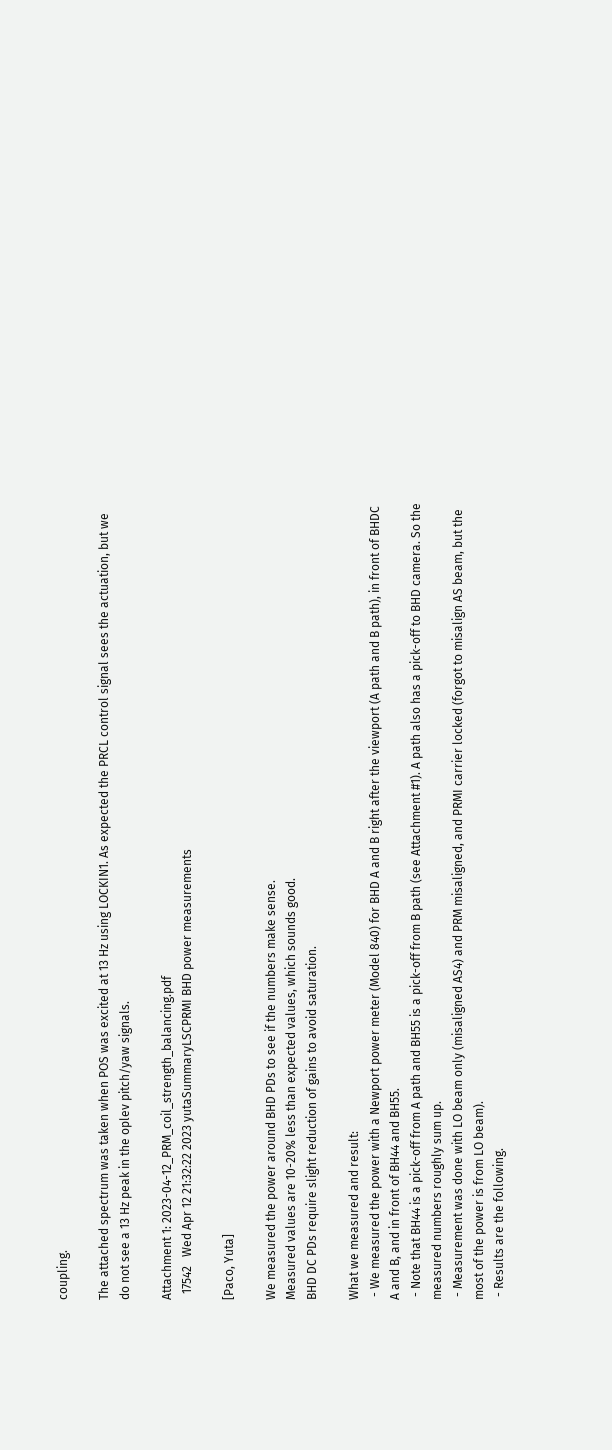coupling.

The attached spectrum was taken when POS was excited at 13 Hz using LOCKIN1. As expected the PRCL control signal sees the actuation, but we do not see a 13 Hz peak in the oplev pitch/yaw signals.

Attachment 1: 2023-04-12_PRM_coil_strength_balancing.pdf
  17542   Wed Apr 12 21:32:22 2023 yutaSummaryLSCPRMI BHD power measurements

[Paco, Yuta]

We measured the power around BHD PDs to see if the numbers make sense.
Measured values are 10-20% less than expected values, which sounds good.
BHD DC PDs require slight reduction of gains to avoid saturation.

What we measured and result:
 - We measured the power with a Newport power meter (Model 840) for BHD A and B right after the viewport (A path and B path), in front of BHDC A and B, and in front of BH44 and BH55.
 - Note that BH44 is a pick-off from A path and BH55 is a pick-off from B path (see Attachment #1). A path also has a pick-off to BHD camera. So the measured numbers roughly sum up.
 - Measurement was done with LO beam only (misaligned AS4) and PRM misaligned, and PRMI carrier locked (forgot to misalign AS beam, but the most of the power is from LO beam).
 - Results are the following.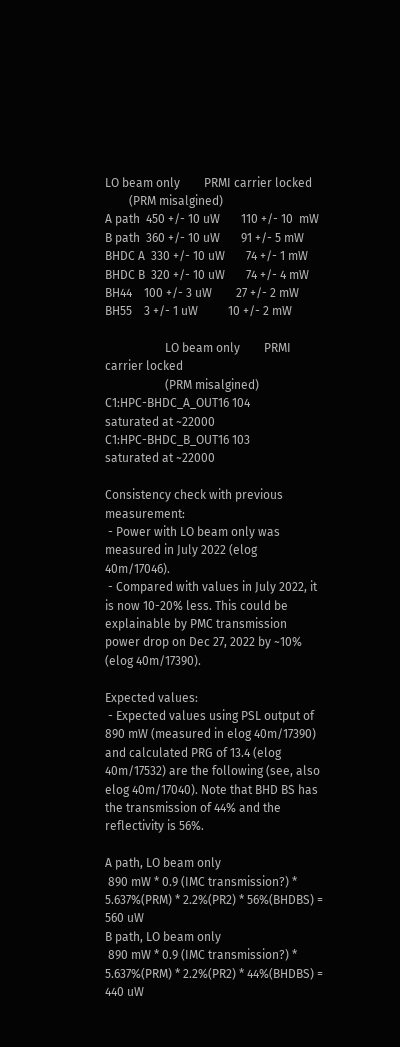LO beam only        PRMI carrier locked
        (PRM misalgined)
A path  450 +/- 10 uW       110 +/- 10  mW
B path  360 +/- 10 uW       91 +/- 5 mW
BHDC A  330 +/- 10 uW       74 +/- 1 mW
BHDC B  320 +/- 10 uW       74 +/- 4 mW
BH44    100 +/- 3 uW        27 +/- 2 mW
BH55    3 +/- 1 uW          10 +/- 2 mW

                    LO beam only        PRMI carrier locked
                    (PRM misalgined)
C1:HPC-BHDC_A_OUT16 104                 saturated at ~22000
C1:HPC-BHDC_B_OUT16 103                 saturated at ~22000

Consistency check with previous measurement:
 - Power with LO beam only was measured in July 2022 (elog 40m/17046).
 - Compared with values in July 2022, it is now 10-20% less. This could be explainable by PMC transmission power drop on Dec 27, 2022 by ~10% (elog 40m/17390).

Expected values:
 - Expected values using PSL output of 890 mW (measured in elog 40m/17390) and calculated PRG of 13.4 (elog 40m/17532) are the following (see, also elog 40m/17040). Note that BHD BS has the transmission of 44% and the reflectivity is 56%.

A path, LO beam only
 890 mW * 0.9 (IMC transmission?) * 5.637%(PRM) * 2.2%(PR2) * 56%(BHDBS) = 560 uW
B path, LO beam only
 890 mW * 0.9 (IMC transmission?) * 5.637%(PRM) * 2.2%(PR2) * 44%(BHDBS) = 440 uW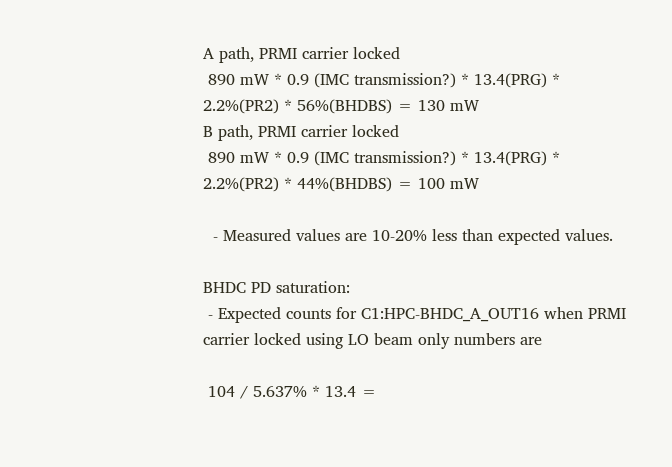A path, PRMI carrier locked
 890 mW * 0.9 (IMC transmission?) * 13.4(PRG) * 2.2%(PR2) * 56%(BHDBS) = 130 mW
B path, PRMI carrier locked
 890 mW * 0.9 (IMC transmission?) * 13.4(PRG) * 2.2%(PR2) * 44%(BHDBS) = 100 mW

  - Measured values are 10-20% less than expected values.

BHDC PD saturation:
 - Expected counts for C1:HPC-BHDC_A_OUT16 when PRMI carrier locked using LO beam only numbers are

 104 / 5.637% * 13.4 =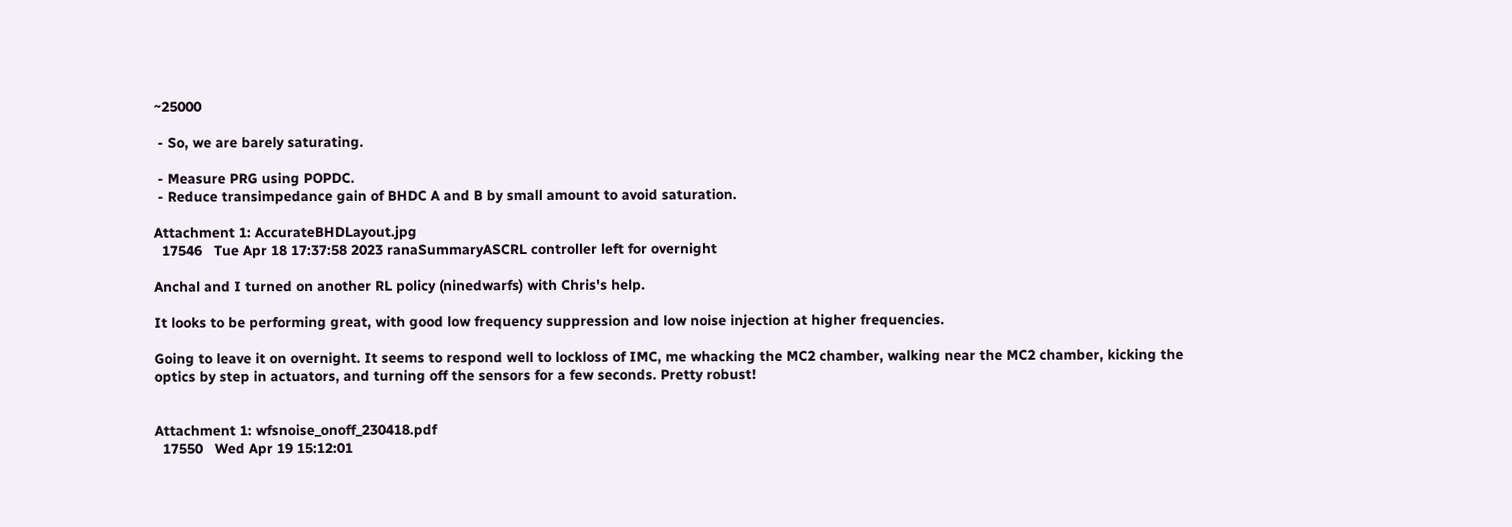~25000

 - So, we are barely saturating.

 - Measure PRG using POPDC.
 - Reduce transimpedance gain of BHDC A and B by small amount to avoid saturation.

Attachment 1: AccurateBHDLayout.jpg
  17546   Tue Apr 18 17:37:58 2023 ranaSummaryASCRL controller left for overnight

Anchal and I turned on another RL policy (ninedwarfs) with Chris's help.

It looks to be performing great, with good low frequency suppression and low noise injection at higher frequencies.

Going to leave it on overnight. It seems to respond well to lockloss of IMC, me whacking the MC2 chamber, walking near the MC2 chamber, kicking the optics by step in actuators, and turning off the sensors for a few seconds. Pretty robust!


Attachment 1: wfsnoise_onoff_230418.pdf
  17550   Wed Apr 19 15:12:01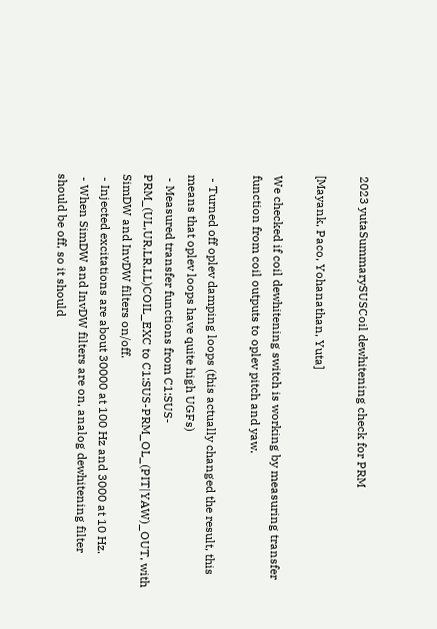2023 yutaSummarySUSCoil dewhitening check for PRM

[Mayank, Paco, Yohanathan, Yuta]

We checked if coil dewhitening switch is working by measuring transfer function from coil outputs to oplev pitch and yaw.

 - Turned off oplev damping loops (this actually changed the result, this means that oplev loops have quite high UGFs)
 - Measured transfer functions from C1:SUS-PRM_(UL,UR,LR,LL)COIL_EXC to C1:SUS-PRM_OL_(PIT|YAW)_OUT, with SimDW and InvDW filters on/off.
 - Injected excitations are about 30000 at 100 Hz and 3000 at 10 Hz.
 - When SimDW and InvDW filters are on, analog dewhitening filter should be off, so it should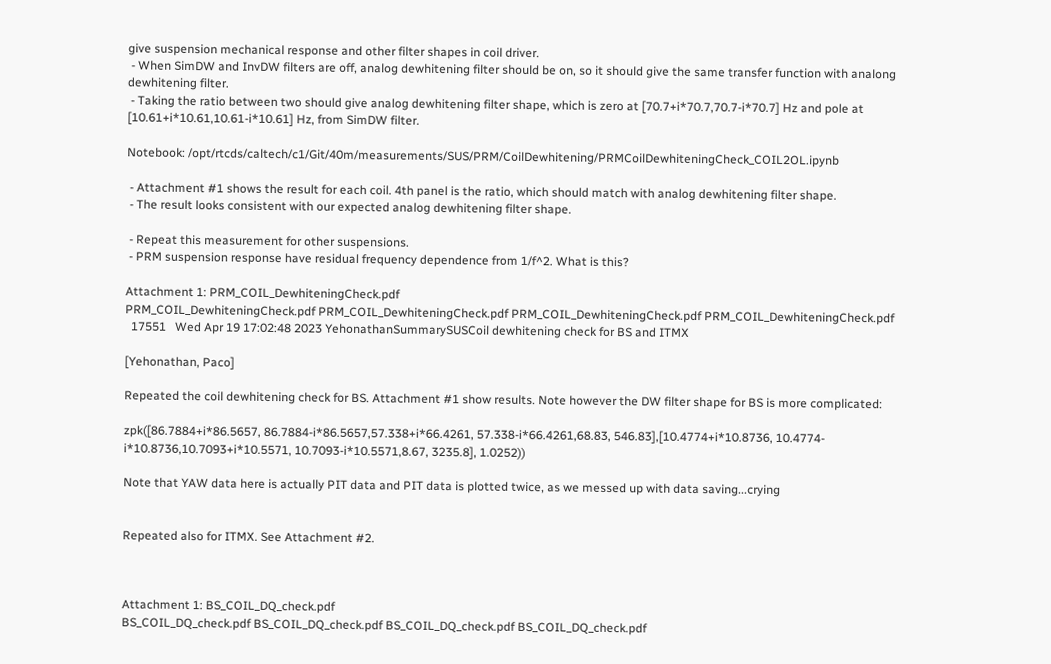give suspension mechanical response and other filter shapes in coil driver.
 - When SimDW and InvDW filters are off, analog dewhitening filter should be on, so it should give the same transfer function with analong dewhitening filter.
 - Taking the ratio between two should give analog dewhitening filter shape, which is zero at [70.7+i*70.7,70.7-i*70.7] Hz and pole at [10.61+i*10.61,10.61-i*10.61] Hz, from SimDW filter.

Notebook: /opt/rtcds/caltech/c1/Git/40m/measurements/SUS/PRM/CoilDewhitening/PRMCoilDewhiteningCheck_COIL2OL.ipynb

 - Attachment #1 shows the result for each coil. 4th panel is the ratio, which should match with analog dewhitening filter shape.
 - The result looks consistent with our expected analog dewhitening filter shape.

 - Repeat this measurement for other suspensions.
 - PRM suspension response have residual frequency dependence from 1/f^2. What is this?

Attachment 1: PRM_COIL_DewhiteningCheck.pdf
PRM_COIL_DewhiteningCheck.pdf PRM_COIL_DewhiteningCheck.pdf PRM_COIL_DewhiteningCheck.pdf PRM_COIL_DewhiteningCheck.pdf
  17551   Wed Apr 19 17:02:48 2023 YehonathanSummarySUSCoil dewhitening check for BS and ITMX

[Yehonathan, Paco]

Repeated the coil dewhitening check for BS. Attachment #1 show results. Note however the DW filter shape for BS is more complicated:

zpk([86.7884+i*86.5657, 86.7884-i*86.5657,57.338+i*66.4261, 57.338-i*66.4261,68.83, 546.83],[10.4774+i*10.8736, 10.4774-i*10.8736,10.7093+i*10.5571, 10.7093-i*10.5571,8.67, 3235.8], 1.0252))

Note that YAW data here is actually PIT data and PIT data is plotted twice, as we messed up with data saving...crying


Repeated also for ITMX. See Attachment #2.



Attachment 1: BS_COIL_DQ_check.pdf
BS_COIL_DQ_check.pdf BS_COIL_DQ_check.pdf BS_COIL_DQ_check.pdf BS_COIL_DQ_check.pdf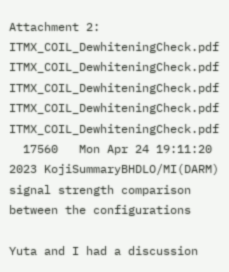Attachment 2: ITMX_COIL_DewhiteningCheck.pdf
ITMX_COIL_DewhiteningCheck.pdf ITMX_COIL_DewhiteningCheck.pdf ITMX_COIL_DewhiteningCheck.pdf ITMX_COIL_DewhiteningCheck.pdf
  17560   Mon Apr 24 19:11:20 2023 KojiSummaryBHDLO/MI(DARM) signal strength comparison between the configurations

Yuta and I had a discussion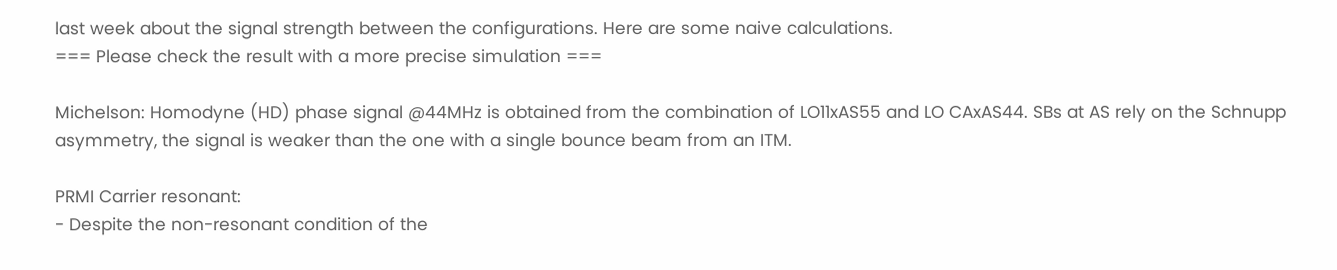last week about the signal strength between the configurations. Here are some naive calculations.
=== Please check the result with a more precise simulation ===

Michelson: Homodyne (HD) phase signal @44MHz is obtained from the combination of LO11xAS55 and LO CAxAS44. SBs at AS rely on the Schnupp asymmetry, the signal is weaker than the one with a single bounce beam from an ITM.

PRMI Carrier resonant:
- Despite the non-resonant condition of the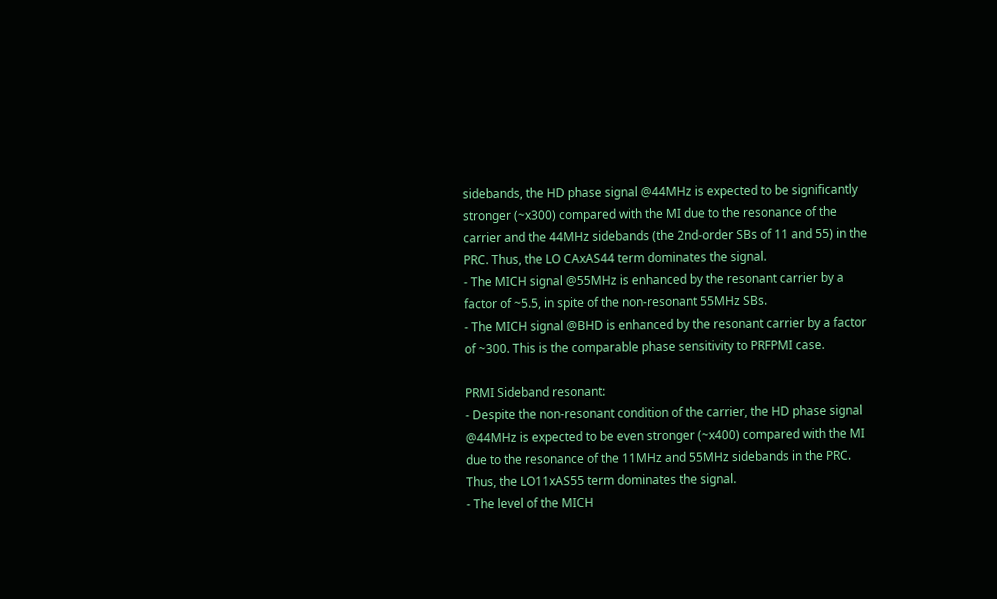sidebands, the HD phase signal @44MHz is expected to be significantly stronger (~x300) compared with the MI due to the resonance of the carrier and the 44MHz sidebands (the 2nd-order SBs of 11 and 55) in the PRC. Thus, the LO CAxAS44 term dominates the signal.
- The MICH signal @55MHz is enhanced by the resonant carrier by a factor of ~5.5, in spite of the non-resonant 55MHz SBs.
- The MICH signal @BHD is enhanced by the resonant carrier by a factor of ~300. This is the comparable phase sensitivity to PRFPMI case.

PRMI Sideband resonant:
- Despite the non-resonant condition of the carrier, the HD phase signal @44MHz is expected to be even stronger (~x400) compared with the MI due to the resonance of the 11MHz and 55MHz sidebands in the PRC. Thus, the LO11xAS55 term dominates the signal.
- The level of the MICH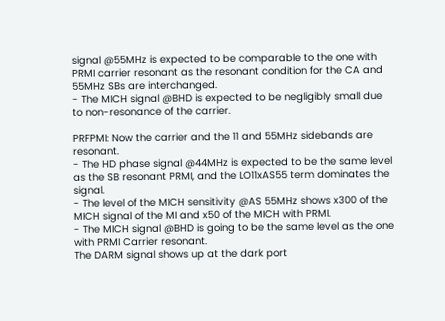signal @55MHz is expected to be comparable to the one with PRMI carrier resonant as the resonant condition for the CA and 55MHz SBs are interchanged.
- The MICH signal @BHD is expected to be negligibly small due to non-resonance of the carrier.

PRFPMI: Now the carrier and the 11 and 55MHz sidebands are resonant.
- The HD phase signal @44MHz is expected to be the same level as the SB resonant PRMI, and the LO11xAS55 term dominates the signal.
- The level of the MICH sensitivity @AS 55MHz shows x300 of the MICH signal of the MI and x50 of the MICH with PRMI.
- The MICH signal @BHD is going to be the same level as the one with PRMI Carrier resonant.
The DARM signal shows up at the dark port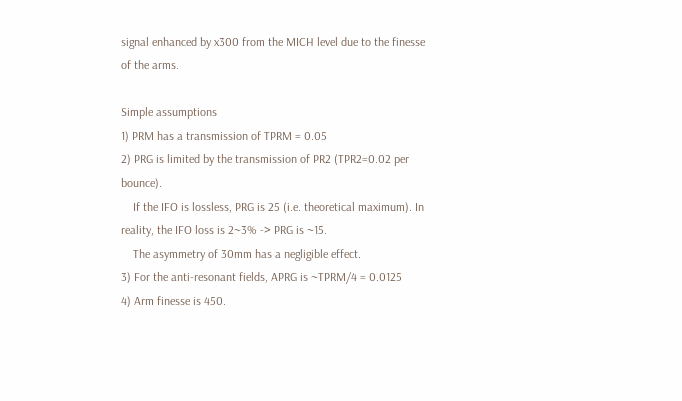signal enhanced by x300 from the MICH level due to the finesse of the arms.

Simple assumptions
1) PRM has a transmission of TPRM = 0.05
2) PRG is limited by the transmission of PR2 (TPR2=0.02 per bounce).
    If the IFO is lossless, PRG is 25 (i.e. theoretical maximum). In reality, the IFO loss is 2~3% -> PRG is ~15.
    The asymmetry of 30mm has a negligible effect.
3) For the anti-resonant fields, APRG is ~TPRM/4 = 0.0125
4) Arm finesse is 450.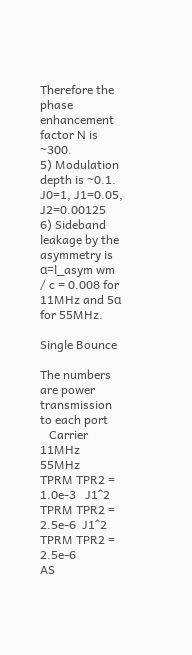Therefore the phase enhancement factor N is ~300.
5) Modulation depth is ~0.1. J0=1, J1=0.05, J2=0.00125
6) Sideband leakage by the asymmetry is ɑ=l_asym wm / c = 0.008 for 11MHz and 5ɑ for 55MHz.

Single Bounce

The numbers are power transmission to each port
   Carrier              11MHz                    55MHz
TPRM TPR2 = 1.0e-3   J1^2 TPRM TPR2 = 2.5e-6  J1^2 TPRM TPR2 = 2.5e-6
AS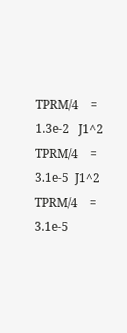TPRM/4    = 1.3e-2   J1^2 TPRM/4    = 3.1e-5  J1^2 TPRM/4    = 3.1e-5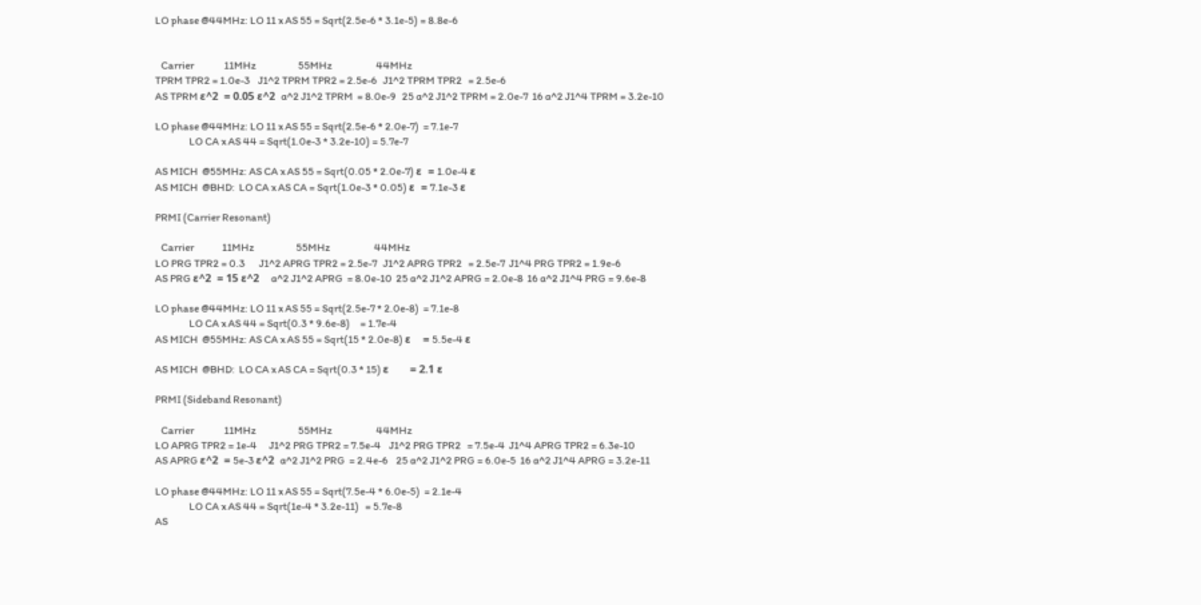LO phase @44MHz: LO 11 x AS 55 = Sqrt(2.5e-6 * 3.1e-5) = 8.8e-6


   Carrier               11MHz                     55MHz                      44MHz
TPRM TPR2 = 1.0e-3    J1^2 TPRM TPR2 = 2.5e-6   J1^2 TPRM TPR2   = 2.5e-6
AS TPRM ε^2  = 0.05 ε^2  ɑ^2 J1^2 TPRM  = 8.0e-9   25 ɑ^2 J1^2 TPRM = 2.0e-7  16 ɑ^2 J1^4 TPRM = 3.2e-10

LO phase @44MHz: LO 11 x AS 55 = Sqrt(2.5e-6 * 2.0e-7)  = 7.1e-7
                 LO CA x AS 44 = Sqrt(1.0e-3 * 3.2e-10) = 5.7e-7

AS MICH  @55MHz: AS CA x AS 55 = Sqrt(0.05 * 2.0e-7) ε  = 1.0e-4 ε
AS MICH  @BHD:  LO CA x AS CA = Sqrt(1.0e-3 * 0.05) ε  = 7.1e-3 ε

PRMI (Carrier Resonant)

   Carrier              11MHz                     55MHz                      44MHz
LO PRG TPR2 = 0.3       J1^2 APRG TPR2 = 2.5e-7   J1^2 APRG TPR2   = 2.5e-7  J1^4 PRG TPR2 = 1.9e-6
AS PRG ε^2  = 15 ε^2    ɑ^2 J1^2 APRG  = 8.0e-10  25 ɑ^2 J1^2 APRG = 2.0e-8  16 ɑ^2 J1^4 PRG = 9.6e-8

LO phase @44MHz: LO 11 x AS 55 = Sqrt(2.5e-7 * 2.0e-8)  = 7.1e-8
                 LO CA x AS 44 = Sqrt(0.3 * 9.6e-8)     = 1.7e-4
AS MICH  @55MHz: AS CA x AS 55 = Sqrt(15 * 2.0e-8) ε    = 5.5e-4 ε

AS MICH  @BHD:  LO CA x AS CA = Sqrt(0.3 * 15) ε       = 2.1 ε

PRMI (Sideband Resonant)

   Carrier               11MHz                     55MHz                      44MHz
LO APRG TPR2 = 1e-4      J1^2 PRG TPR2 = 7.5e-4    J1^2 PRG TPR2   = 7.5e-4  J1^4 APRG TPR2 = 6.3e-10
AS APRG ε^2  = 5e-3 ε^2  ɑ^2 J1^2 PRG  = 2.4e-6    25 ɑ^2 J1^2 PRG = 6.0e-5  16 ɑ^2 J1^4 APRG = 3.2e-11

LO phase @44MHz: LO 11 x AS 55 = Sqrt(7.5e-4 * 6.0e-5)  = 2.1e-4
                 LO CA x AS 44 = Sqrt(1e-4 * 3.2e-11)   = 5.7e-8
AS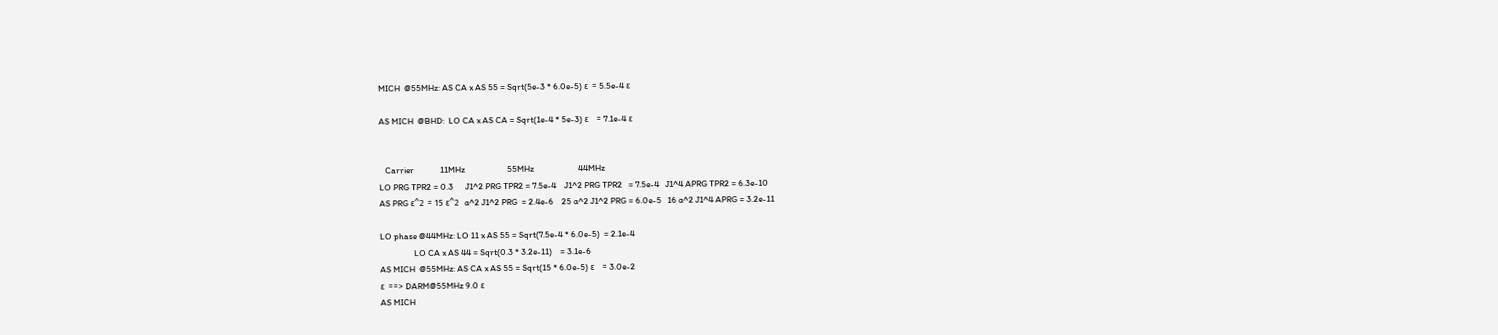MICH  @55MHz: AS CA x AS 55 = Sqrt(5e-3 * 6.0e-5) ε  = 5.5e-4 ε

AS MICH  @BHD:  LO CA x AS CA = Sqrt(1e-4 * 5e-3) ε    = 7.1e-4 ε


   Carrier             11MHz                     55MHz                      44MHz
LO PRG TPR2 = 0.3      J1^2 PRG TPR2 = 7.5e-4    J1^2 PRG TPR2   = 7.5e-4   J1^4 APRG TPR2 = 6.3e-10
AS PRG ε^2  = 15 ε^2   ɑ^2 J1^2 PRG  = 2.4e-6    25 ɑ^2 J1^2 PRG = 6.0e-5   16 ɑ^2 J1^4 APRG = 3.2e-11

LO phase @44MHz: LO 11 x AS 55 = Sqrt(7.5e-4 * 6.0e-5)  = 2.1e-4
                 LO CA x AS 44 = Sqrt(0.3 * 3.2e-11)    = 3.1e-6
AS MICH  @55MHz: AS CA x AS 55 = Sqrt(15 * 6.0e-5) ε    = 3.0e-2
ε  ==> DARM@55MHz 9.0 ε
AS MICH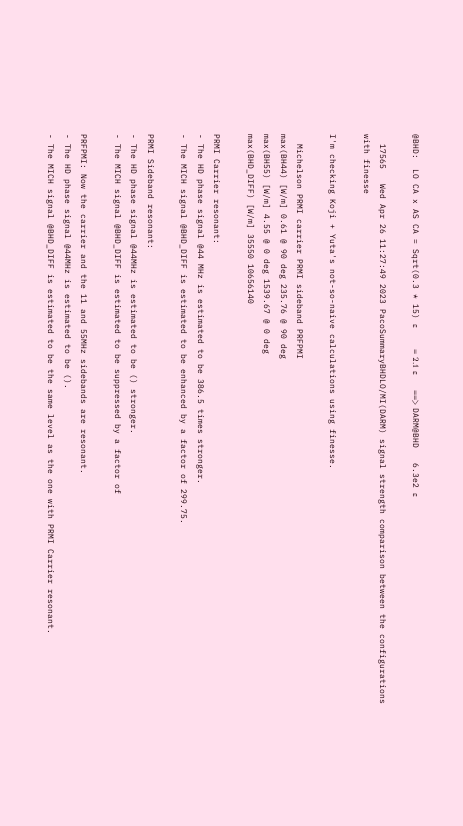@BHD:  LO CA x AS CA = Sqrt(0.3 * 15) ε       = 2.1 ε     ==> DARM@BHD   6.3e2 ε

  17565   Wed Apr 26 11:27:49 2023 PacoSummaryBHDLO/MI(DARM) signal strength comparison between the configurations with finesse

I'm checking Koji + Yuta's not-so-naive calculations using finesse.

  Michelson PRMI carrier PRMI sideband PRFPMI
max(BH44) [W/m] 0.61 @ 90 deg 235.76 @ 90 deg
max(BH55) [W/m] 4.55 @ 0 deg 1539.67 @ 0 deg
max(BHD_DIFF) [W/m] 35550 10656140

PRMI Carrier resonant:
- The HD phase signal @44 MHz is estimated to be 386.5 times stronger.
- The MICH signal @BHD_DIFF is estimated to be enhanced by a factor of 299.75.

PRMI Sideband resonant:
- The HD phase signal @44MHz is estimated to be () stronger.
- The MICH signal @BHD_DIFF is estimated to be suppressed by a factor of

PRFPMI: Now the carrier and the 11 and 55MHz sidebands are resonant.
- The HD phase signal @44MHz is estimated to be ().
- The MICH signal @BHD_DIFF is estimated to be the same level as the one with PRMI Carrier resonant.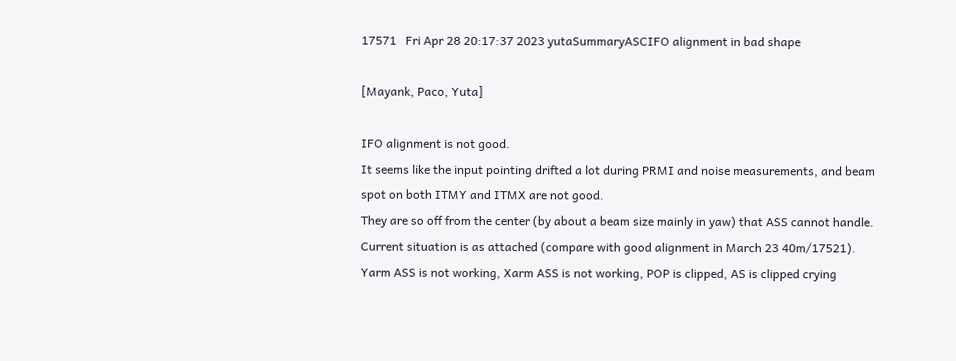17571   Fri Apr 28 20:17:37 2023 yutaSummaryASCIFO alignment in bad shape

[Mayank, Paco, Yuta]

IFO alignment is not good.
It seems like the input pointing drifted a lot during PRMI and noise measurements, and beam spot on both ITMY and ITMX are not good.
They are so off from the center (by about a beam size mainly in yaw) that ASS cannot handle.
Current situation is as attached (compare with good alignment in March 23 40m/17521).
Yarm ASS is not working, Xarm ASS is not working, POP is clipped, AS is clipped crying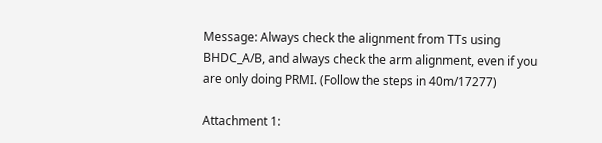Message: Always check the alignment from TTs using BHDC_A/B, and always check the arm alignment, even if you are only doing PRMI. (Follow the steps in 40m/17277)

Attachment 1: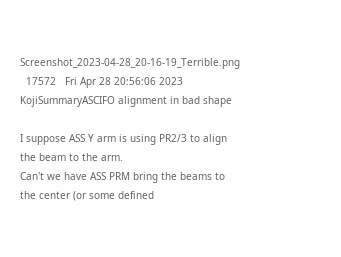Screenshot_2023-04-28_20-16-19_Terrible.png
  17572   Fri Apr 28 20:56:06 2023 KojiSummaryASCIFO alignment in bad shape

I suppose ASS Y arm is using PR2/3 to align the beam to the arm.
Can't we have ASS PRM bring the beams to the center (or some defined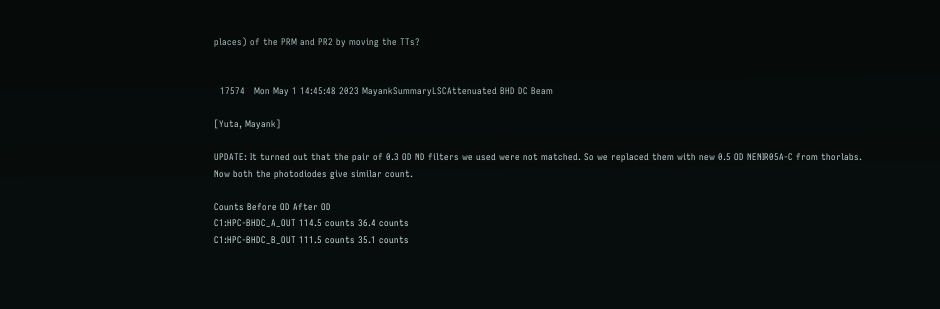places) of the PRM and PR2 by moving the TTs?


  17574   Mon May 1 14:45:48 2023 MayankSummaryLSCAttenuated BHD DC Beam

[Yuta, Mayank]

UPDATE: It turned out that the pair of 0.3 OD ND filters we used were not matched. So we replaced them with new 0.5 OD NENIR05A-C from thorlabs. Now both the photodiodes give similar count.

Counts Before OD After OD
C1:HPC-BHDC_A_OUT 114.5 counts 36.4 counts
C1:HPC-BHDC_B_OUT 111.5 counts 35.1 counts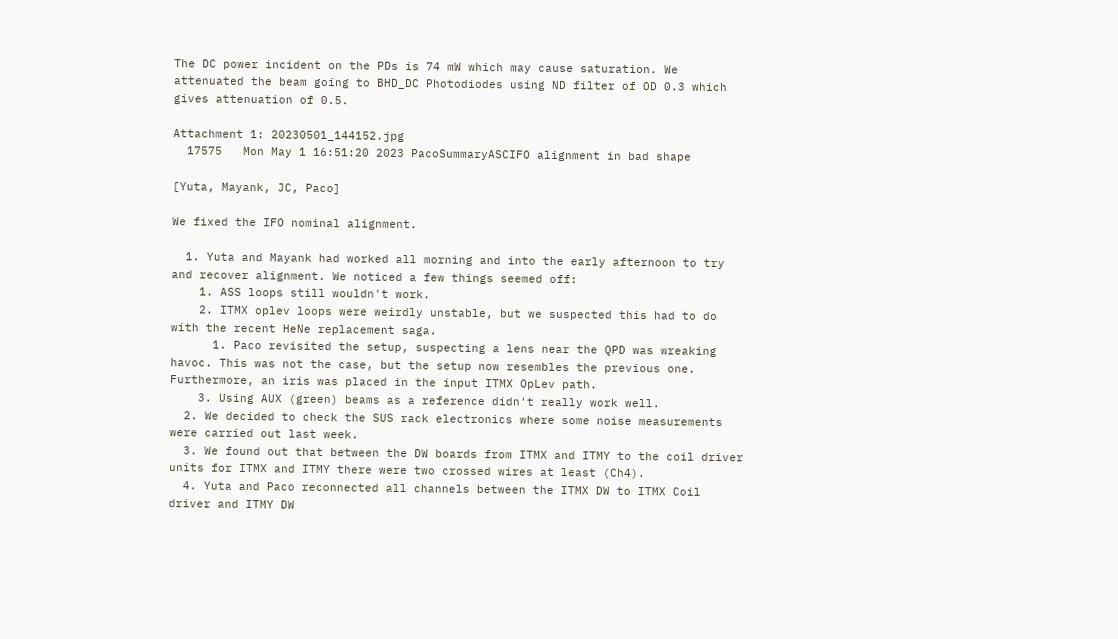The DC power incident on the PDs is 74 mW which may cause saturation. We attenuated the beam going to BHD_DC Photodiodes using ND filter of OD 0.3 which gives attenuation of 0.5.

Attachment 1: 20230501_144152.jpg
  17575   Mon May 1 16:51:20 2023 PacoSummaryASCIFO alignment in bad shape

[Yuta, Mayank, JC, Paco]

We fixed the IFO nominal alignment.

  1. Yuta and Mayank had worked all morning and into the early afternoon to try and recover alignment. We noticed a few things seemed off:
    1. ASS loops still wouldn't work.
    2. ITMX oplev loops were weirdly unstable, but we suspected this had to do with the recent HeNe replacement saga.
      1. Paco revisited the setup, suspecting a lens near the QPD was wreaking havoc. This was not the case, but the setup now resembles the previous one. Furthermore, an iris was placed in the input ITMX OpLev path.
    3. Using AUX (green) beams as a reference didn't really work well.
  2. We decided to check the SUS rack electronics where some noise measurements were carried out last week.
  3. We found out that between the DW boards from ITMX and ITMY to the coil driver units for ITMX and ITMY there were two crossed wires at least (Ch4).
  4. Yuta and Paco reconnected all channels between the ITMX DW to ITMX Coil driver and ITMY DW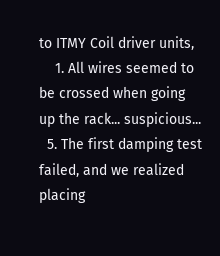to ITMY Coil driver units,
    1. All wires seemed to be crossed when going up the rack... suspicious...
  5. The first damping test failed, and we realized placing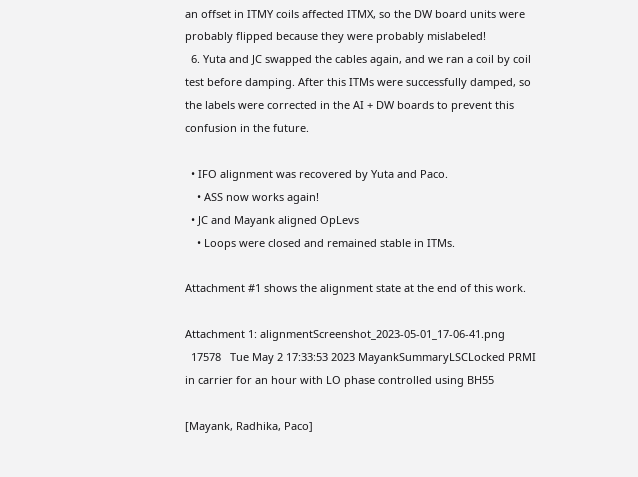an offset in ITMY coils affected ITMX, so the DW board units were probably flipped because they were probably mislabeled!
  6. Yuta and JC swapped the cables again, and we ran a coil by coil test before damping. After this ITMs were successfully damped, so the labels were corrected in the AI + DW boards to prevent this confusion in the future.

  • IFO alignment was recovered by Yuta and Paco.
    • ASS now works again!
  • JC and Mayank aligned OpLevs
    • Loops were closed and remained stable in ITMs.

Attachment #1 shows the alignment state at the end of this work.

Attachment 1: alignmentScreenshot_2023-05-01_17-06-41.png
  17578   Tue May 2 17:33:53 2023 MayankSummaryLSCLocked PRMI in carrier for an hour with LO phase controlled using BH55

[Mayank, Radhika, Paco]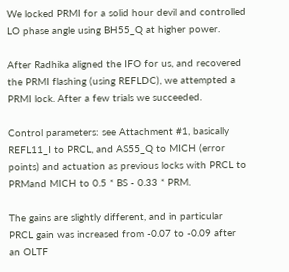We locked PRMI for a solid hour devil and controlled LO phase angle using BH55_Q at higher power.

After Radhika aligned the IFO for us, and recovered the PRMI flashing (using REFLDC), we attempted a PRMI lock. After a few trials we succeeded.

Control parameters: see Attachment #1, basically REFL11_I to PRCL, and AS55_Q to MICH (error points) and actuation as previous locks with PRCL to PRMand MICH to 0.5 * BS - 0.33 * PRM.

The gains are slightly different, and in particular PRCL gain was increased from -0.07 to -0.09 after an OLTF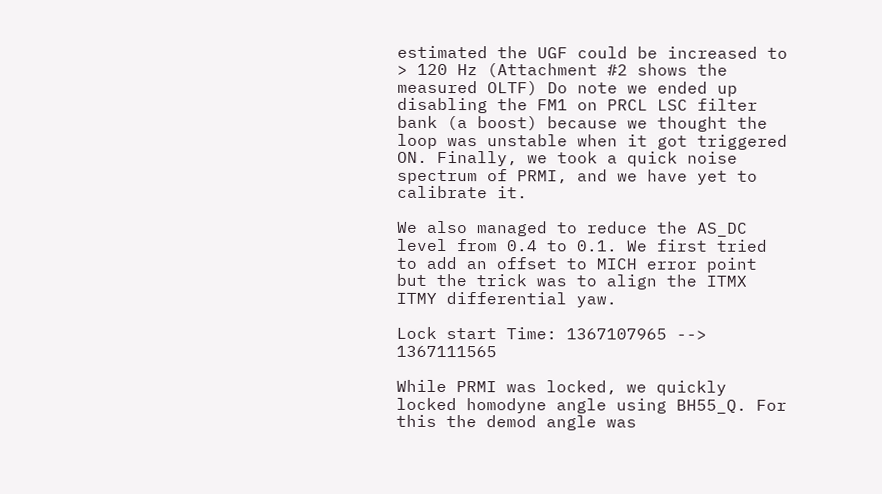estimated the UGF could be increased to > 120 Hz (Attachment #2 shows the measured OLTF) Do note we ended up disabling the FM1 on PRCL LSC filter bank (a boost) because we thought the loop was unstable when it got triggered ON. Finally, we took a quick noise spectrum of PRMI, and we have yet to calibrate it.

We also managed to reduce the AS_DC level from 0.4 to 0.1. We first tried to add an offset to MICH error point but the trick was to align the ITMX ITMY differential yaw.

Lock start Time: 1367107965 --> 1367111565

While PRMI was locked, we quickly locked homodyne angle using BH55_Q. For this the demod angle was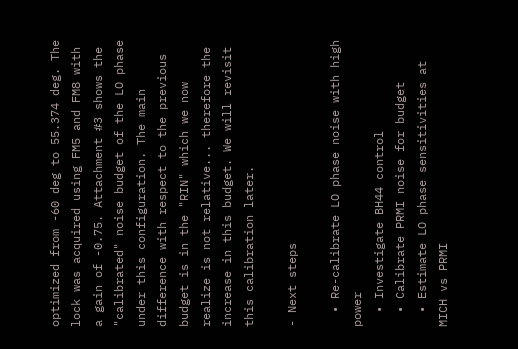optimized from -60 deg to 55.374 deg. The lock was acquired using FM5 and FM8 with a gain of -0.75. Attachment #3 shows the "calibrated" noise budget of the LO phase under this configuration. The main difference with respect to the previous  budget is in the "RIN" which we now realize is not relative... therefore the increase in this budget. We will revisit this calibration later.

- Next steps

  • Re-calibrate LO phase noise with high power
  • Investigate BH44 control
  • Calibrate PRMI noise for budget
  • Estimate LO phase sensitivities at MICH vs PRMI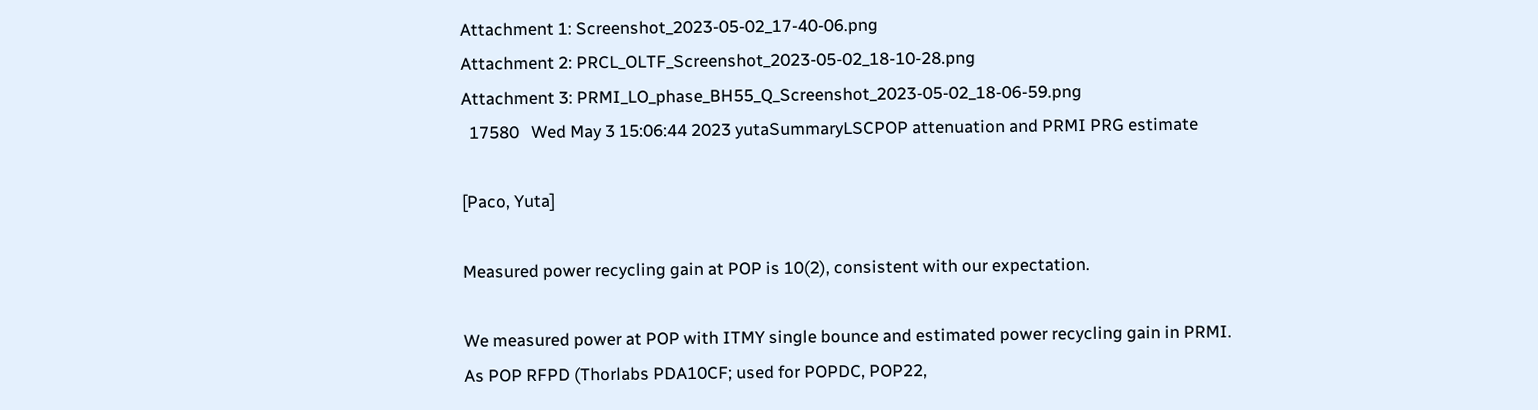Attachment 1: Screenshot_2023-05-02_17-40-06.png
Attachment 2: PRCL_OLTF_Screenshot_2023-05-02_18-10-28.png
Attachment 3: PRMI_LO_phase_BH55_Q_Screenshot_2023-05-02_18-06-59.png
  17580   Wed May 3 15:06:44 2023 yutaSummaryLSCPOP attenuation and PRMI PRG estimate

[Paco, Yuta]

Measured power recycling gain at POP is 10(2), consistent with our expectation.

We measured power at POP with ITMY single bounce and estimated power recycling gain in PRMI.
As POP RFPD (Thorlabs PDA10CF; used for POPDC, POP22,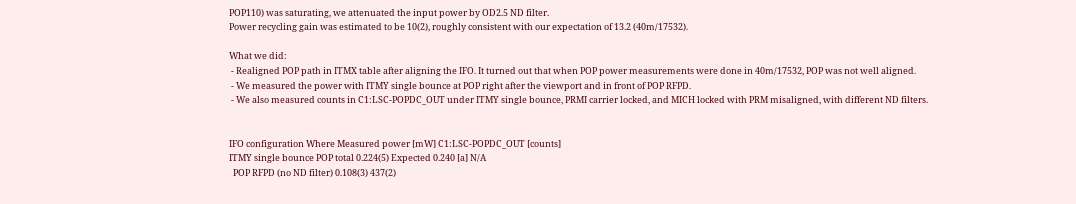POP110) was saturating, we attenuated the input power by OD2.5 ND filter.
Power recycling gain was estimated to be 10(2), roughly consistent with our expectation of 13.2 (40m/17532).

What we did:
 - Realigned POP path in ITMX table after aligning the IFO. It turned out that when POP power measurements were done in 40m/17532, POP was not well aligned.
 - We measured the power with ITMY single bounce at POP right after the viewport and in front of POP RFPD.
 - We also measured counts in C1:LSC-POPDC_OUT under ITMY single bounce, PRMI carrier locked, and MICH locked with PRM misaligned, with different ND filters.


IFO configuration Where Measured power [mW] C1:LSC-POPDC_OUT [counts]
ITMY single bounce POP total 0.224(5) Expected 0.240 [a] N/A
  POP RFPD (no ND filter) 0.108(3) 437(2)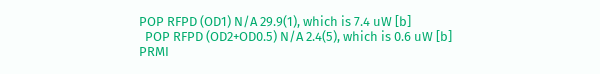POP RFPD (OD1) N/A 29.9(1), which is 7.4 uW [b]
  POP RFPD (OD2+OD0.5) N/A 2.4(5), which is 0.6 uW [b]
PRMI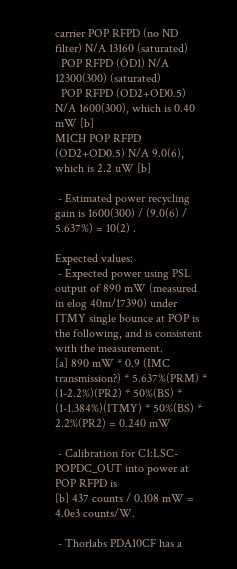carrier POP RFPD (no ND filter) N/A 13160 (saturated)
  POP RFPD (OD1) N/A 12300(300) (saturated)
  POP RFPD (OD2+OD0.5) N/A 1600(300), which is 0.40 mW [b]
MICH POP RFPD (OD2+OD0.5) N/A 9.0(6), which is 2.2 uW [b]

 - Estimated power recycling gain is 1600(300) / (9.0(6) / 5.637%) = 10(2) .

Expected values:
 - Expected power using PSL output of 890 mW (measured in elog 40m/17390) under ITMY single bounce at POP is the following, and is consistent with the measurement.
[a] 890 mW * 0.9 (IMC transmission?) * 5.637%(PRM) * (1-2.2%)(PR2) * 50%(BS) * (1-1.384%)(ITMY) * 50%(BS) * 2.2%(PR2) = 0.240 mW

 - Calibration for C1:LSC-POPDC_OUT into power at POP RFPD is
[b] 437 counts / 0.108 mW = 4.0e3 counts/W.

 - Thorlabs PDA10CF has a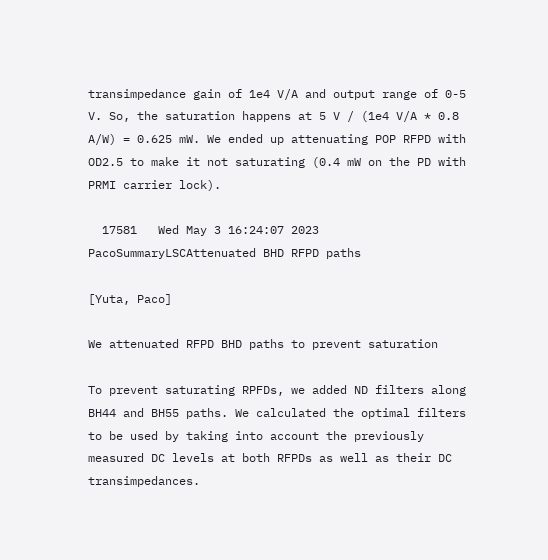transimpedance gain of 1e4 V/A and output range of 0-5 V. So, the saturation happens at 5 V / (1e4 V/A * 0.8 A/W) = 0.625 mW. We ended up attenuating POP RFPD with OD2.5 to make it not saturating (0.4 mW on the PD with PRMI carrier lock).

  17581   Wed May 3 16:24:07 2023 PacoSummaryLSCAttenuated BHD RFPD paths

[Yuta, Paco]

We attenuated RFPD BHD paths to prevent saturation

To prevent saturating RPFDs, we added ND filters along BH44 and BH55 paths. We calculated the optimal filters to be used by taking into account the previously measured DC levels at both RFPDs as well as their DC transimpedances.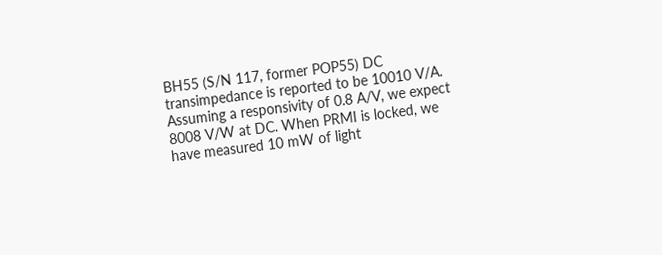BH55 (S/N 117, former POP55) DC transimpedance is reported to be 10010 V/A. Assuming a responsivity of 0.8 A/V, we expect 8008 V/W at DC. When PRMI is locked, we have measured 10 mW of light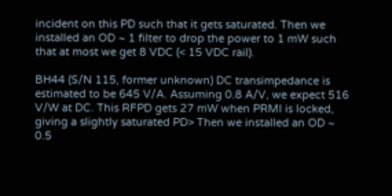incident on this PD such that it gets saturated. Then we installed an OD ~ 1 filter to drop the power to 1 mW such that at most we get 8 VDC (< 15 VDC rail).

BH44 (S/N 115, former unknown) DC transimpedance is estimated to be 645 V/A. Assuming 0.8 A/V, we expect 516 V/W at DC. This RFPD gets 27 mW when PRMI is locked, giving a slightly saturated PD> Then we installed an OD ~ 0.5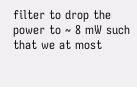filter to drop the power to ~ 8 mW such that we at most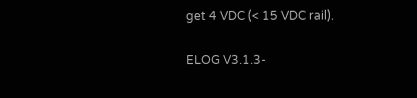get 4 VDC (< 15 VDC rail).

ELOG V3.1.3-